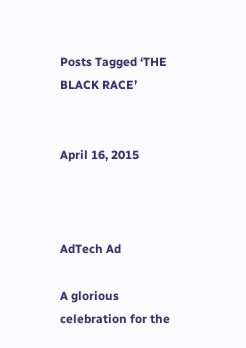Posts Tagged ‘THE BLACK RACE’


April 16, 2015



AdTech Ad

A glorious celebration for the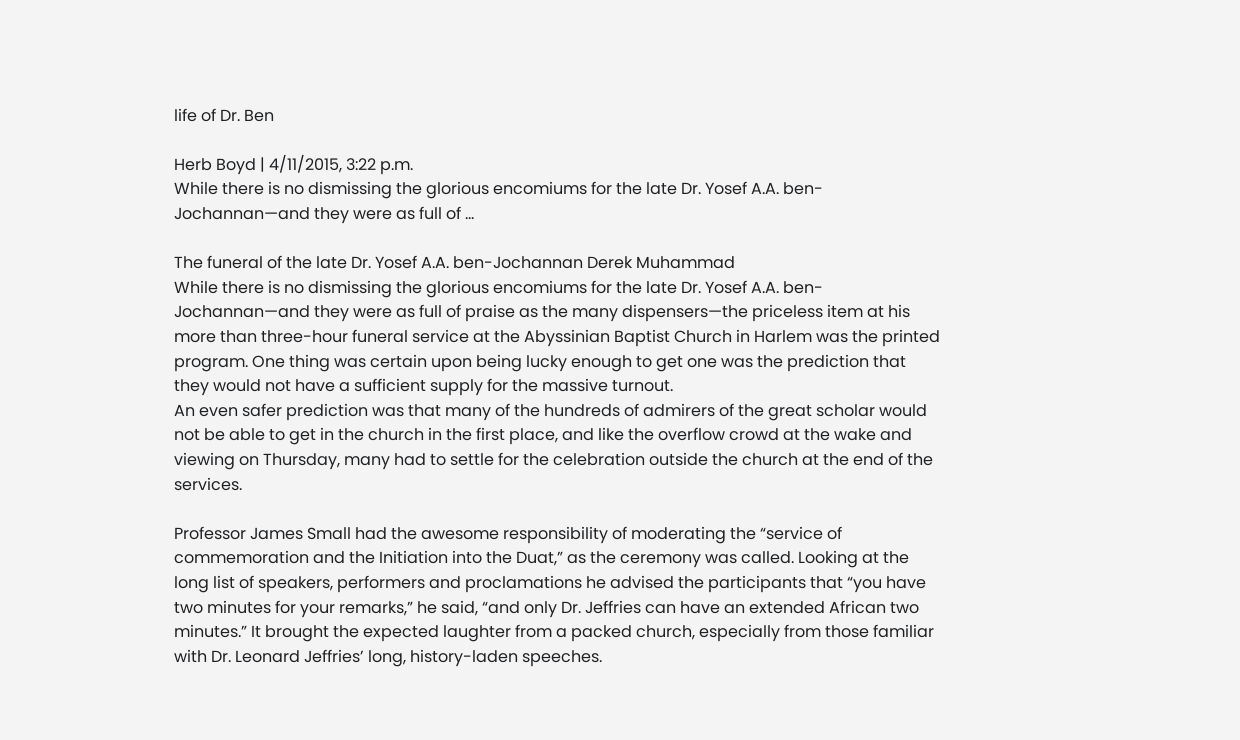life of Dr. Ben

Herb Boyd | 4/11/2015, 3:22 p.m.
While there is no dismissing the glorious encomiums for the late Dr. Yosef A.A. ben-Jochannan—and they were as full of ...

The funeral of the late Dr. Yosef A.A. ben-Jochannan Derek Muhammad
While there is no dismissing the glorious encomiums for the late Dr. Yosef A.A. ben-Jochannan—and they were as full of praise as the many dispensers—the priceless item at his more than three-hour funeral service at the Abyssinian Baptist Church in Harlem was the printed program. One thing was certain upon being lucky enough to get one was the prediction that they would not have a sufficient supply for the massive turnout.
An even safer prediction was that many of the hundreds of admirers of the great scholar would not be able to get in the church in the first place, and like the overflow crowd at the wake and viewing on Thursday, many had to settle for the celebration outside the church at the end of the services.

Professor James Small had the awesome responsibility of moderating the “service of commemoration and the Initiation into the Duat,” as the ceremony was called. Looking at the long list of speakers, performers and proclamations he advised the participants that “you have two minutes for your remarks,” he said, “and only Dr. Jeffries can have an extended African two minutes.” It brought the expected laughter from a packed church, especially from those familiar with Dr. Leonard Jeffries’ long, history-laden speeches.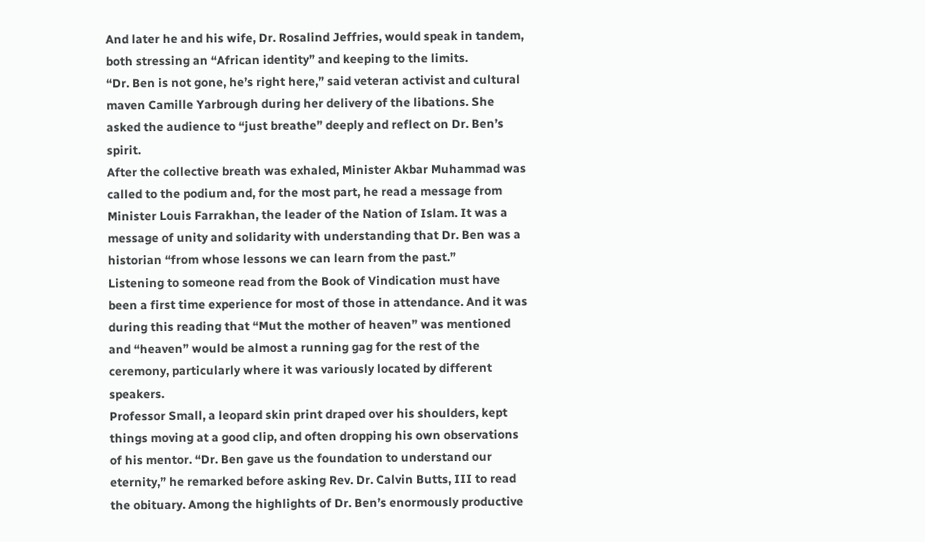And later he and his wife, Dr. Rosalind Jeffries, would speak in tandem, both stressing an “African identity” and keeping to the limits.
“Dr. Ben is not gone, he’s right here,” said veteran activist and cultural maven Camille Yarbrough during her delivery of the libations. She asked the audience to “just breathe” deeply and reflect on Dr. Ben’s spirit.
After the collective breath was exhaled, Minister Akbar Muhammad was called to the podium and, for the most part, he read a message from Minister Louis Farrakhan, the leader of the Nation of Islam. It was a message of unity and solidarity with understanding that Dr. Ben was a historian “from whose lessons we can learn from the past.”
Listening to someone read from the Book of Vindication must have been a first time experience for most of those in attendance. And it was during this reading that “Mut the mother of heaven” was mentioned and “heaven” would be almost a running gag for the rest of the ceremony, particularly where it was variously located by different speakers.
Professor Small, a leopard skin print draped over his shoulders, kept things moving at a good clip, and often dropping his own observations of his mentor. “Dr. Ben gave us the foundation to understand our eternity,” he remarked before asking Rev. Dr. Calvin Butts, III to read the obituary. Among the highlights of Dr. Ben’s enormously productive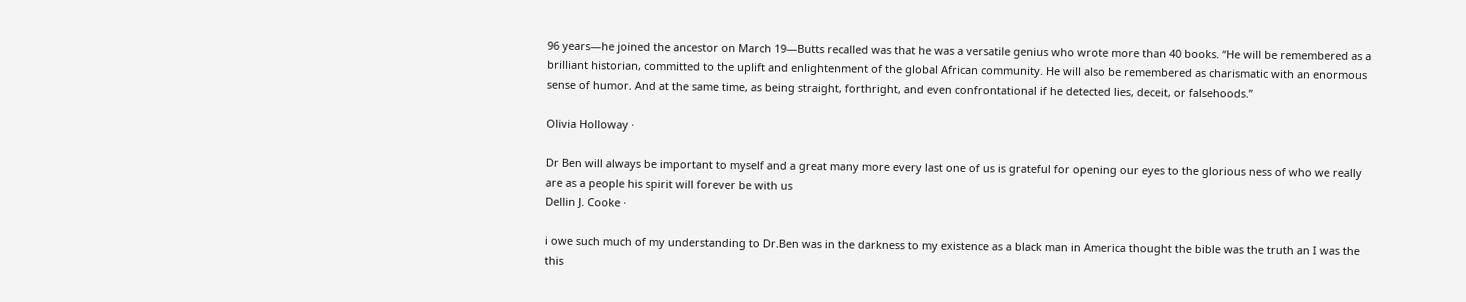96 years—he joined the ancestor on March 19—Butts recalled was that he was a versatile genius who wrote more than 40 books. “He will be remembered as a brilliant historian, committed to the uplift and enlightenment of the global African community. He will also be remembered as charismatic with an enormous sense of humor. And at the same time, as being straight, forthright, and even confrontational if he detected lies, deceit, or falsehoods.”

Olivia Holloway ·

Dr Ben will always be important to myself and a great many more every last one of us is grateful for opening our eyes to the glorious ness of who we really are as a people his spirit will forever be with us
Dellin J. Cooke ·

i owe such much of my understanding to Dr.Ben was in the darkness to my existence as a black man in America thought the bible was the truth an I was the this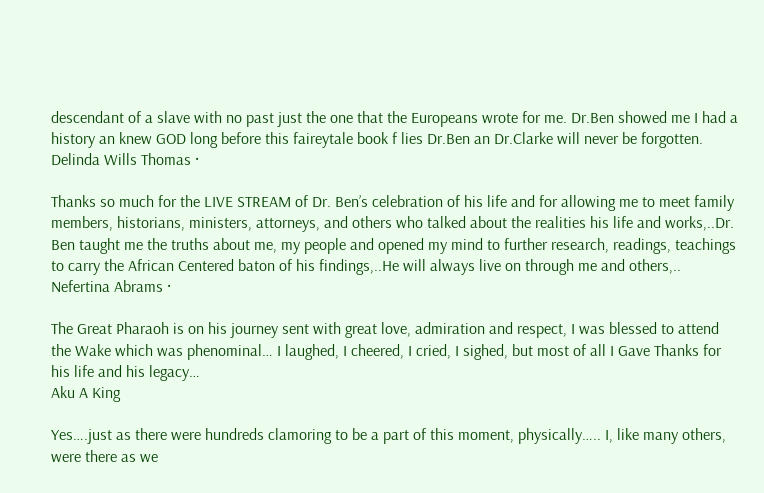descendant of a slave with no past just the one that the Europeans wrote for me. Dr.Ben showed me I had a history an knew GOD long before this faireytale book f lies Dr.Ben an Dr.Clarke will never be forgotten.
Delinda Wills Thomas ·

Thanks so much for the LIVE STREAM of Dr. Ben’s celebration of his life and for allowing me to meet family members, historians, ministers, attorneys, and others who talked about the realities his life and works,..Dr. Ben taught me the truths about me, my people and opened my mind to further research, readings, teachings to carry the African Centered baton of his findings,..He will always live on through me and others,..
Nefertina Abrams ·

The Great Pharaoh is on his journey sent with great love, admiration and respect, I was blessed to attend the Wake which was phenominal… I laughed, I cheered, I cried, I sighed, but most of all I Gave Thanks for his life and his legacy…
Aku A King

Yes….just as there were hundreds clamoring to be a part of this moment, physically….. I, like many others, were there as we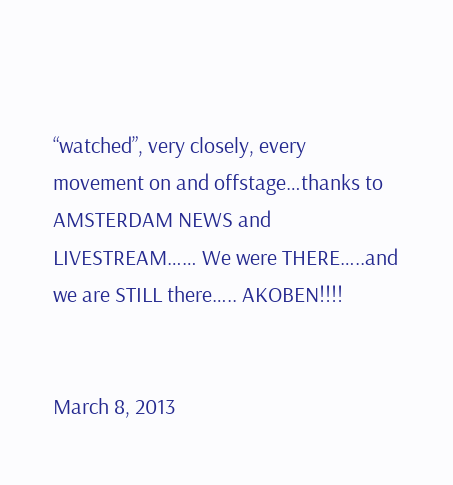“watched”, very closely, every movement on and offstage…thanks to AMSTERDAM NEWS and LIVESTREAM…… We were THERE…..and we are STILL there….. AKOBEN!!!!


March 8, 2013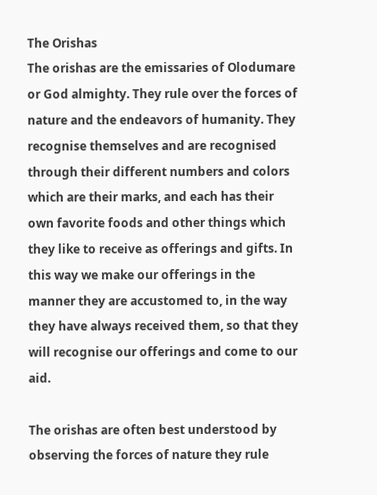The Orishas
The orishas are the emissaries of Olodumare or God almighty. They rule over the forces of nature and the endeavors of humanity. They recognise themselves and are recognised through their different numbers and colors which are their marks, and each has their own favorite foods and other things which they like to receive as offerings and gifts. In this way we make our offerings in the manner they are accustomed to, in the way they have always received them, so that they will recognise our offerings and come to our aid.

The orishas are often best understood by observing the forces of nature they rule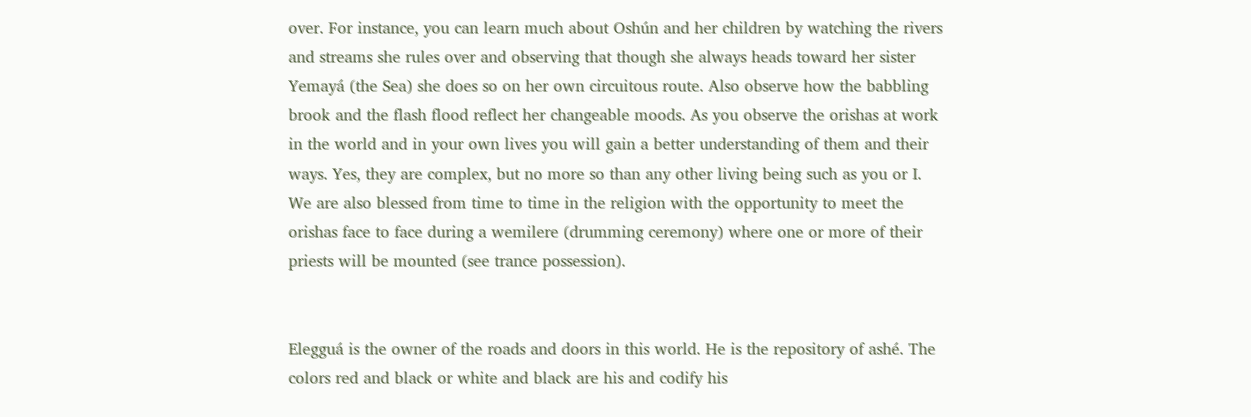over. For instance, you can learn much about Oshún and her children by watching the rivers and streams she rules over and observing that though she always heads toward her sister Yemayá (the Sea) she does so on her own circuitous route. Also observe how the babbling brook and the flash flood reflect her changeable moods. As you observe the orishas at work in the world and in your own lives you will gain a better understanding of them and their ways. Yes, they are complex, but no more so than any other living being such as you or I. We are also blessed from time to time in the religion with the opportunity to meet the orishas face to face during a wemilere (drumming ceremony) where one or more of their priests will be mounted (see trance possession).


Elegguá is the owner of the roads and doors in this world. He is the repository of ashé. The colors red and black or white and black are his and codify his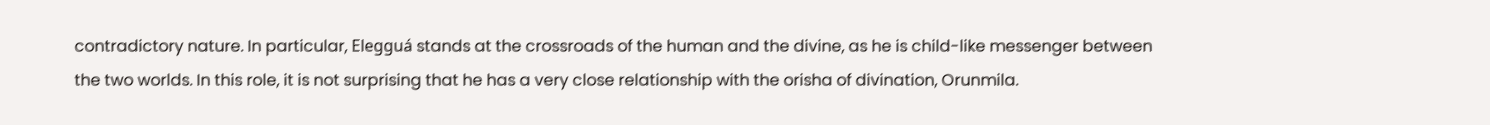contradictory nature. In particular, Elegguá stands at the crossroads of the human and the divine, as he is child-like messenger between the two worlds. In this role, it is not surprising that he has a very close relationship with the orisha of divination, Orunmila.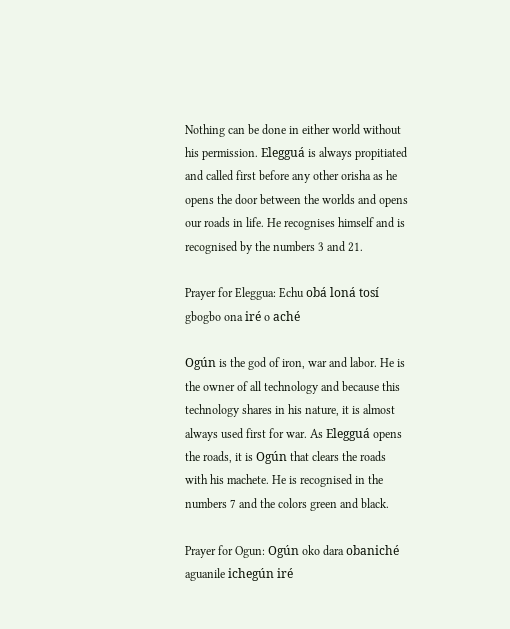Nothing can be done in either world without his permission. Elegguá is always propitiated and called first before any other orisha as he opens the door between the worlds and opens our roads in life. He recognises himself and is recognised by the numbers 3 and 21.

Prayer for Eleggua: Echu obá loná tosí gbogbo ona iré o aché

Ogún is the god of iron, war and labor. He is the owner of all technology and because this technology shares in his nature, it is almost always used first for war. As Elegguá opens the roads, it is Ogún that clears the roads with his machete. He is recognised in the numbers 7 and the colors green and black.

Prayer for Ogun: Ogún oko dara obaniché aguanile ichegún iré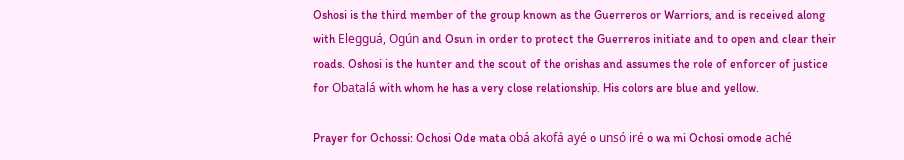Oshosi is the third member of the group known as the Guerreros or Warriors, and is received along with Elegguá, Ogún and Osun in order to protect the Guerreros initiate and to open and clear their roads. Oshosi is the hunter and the scout of the orishas and assumes the role of enforcer of justice for Obatalá with whom he has a very close relationship. His colors are blue and yellow.

Prayer for Ochossi: Ochosi Ode mata obá akofá ayé o unsó iré o wa mi Ochosi omode aché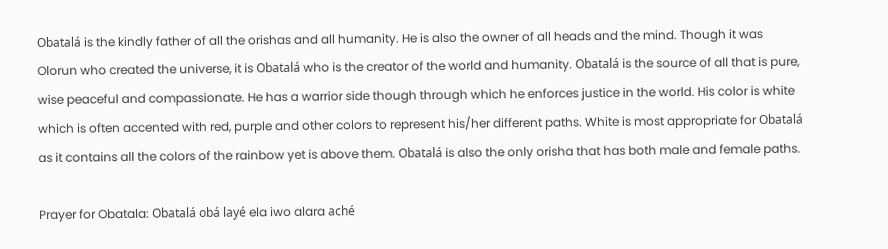Obatalá is the kindly father of all the orishas and all humanity. He is also the owner of all heads and the mind. Though it was Olorun who created the universe, it is Obatalá who is the creator of the world and humanity. Obatalá is the source of all that is pure, wise peaceful and compassionate. He has a warrior side though through which he enforces justice in the world. His color is white which is often accented with red, purple and other colors to represent his/her different paths. White is most appropriate for Obatalá as it contains all the colors of the rainbow yet is above them. Obatalá is also the only orisha that has both male and female paths.

Prayer for Obatala: Obatalá obá layé ela iwo alara aché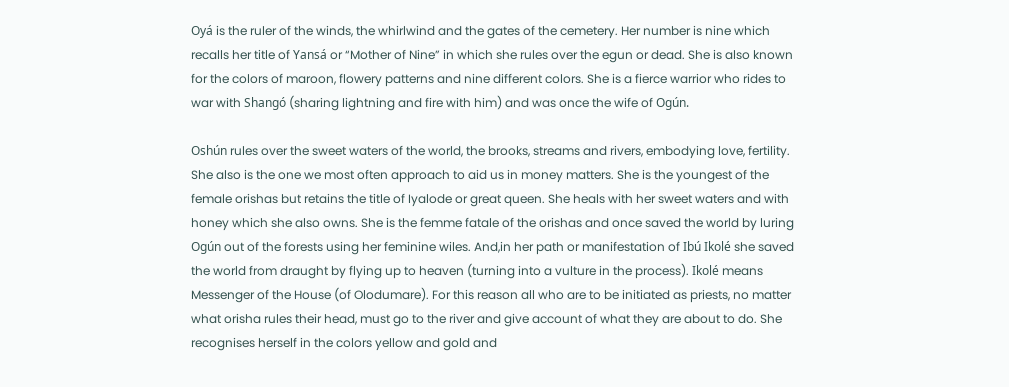Oyá is the ruler of the winds, the whirlwind and the gates of the cemetery. Her number is nine which recalls her title of Yansá or “Mother of Nine” in which she rules over the egun or dead. She is also known for the colors of maroon, flowery patterns and nine different colors. She is a fierce warrior who rides to war with Shangó (sharing lightning and fire with him) and was once the wife of Ogún.

Oshún rules over the sweet waters of the world, the brooks, streams and rivers, embodying love, fertility. She also is the one we most often approach to aid us in money matters. She is the youngest of the female orishas but retains the title of Iyalode or great queen. She heals with her sweet waters and with honey which she also owns. She is the femme fatale of the orishas and once saved the world by luring Ogún out of the forests using her feminine wiles. And,in her path or manifestation of Ibú Ikolé she saved the world from draught by flying up to heaven (turning into a vulture in the process). Ikolé means Messenger of the House (of Olodumare). For this reason all who are to be initiated as priests, no matter what orisha rules their head, must go to the river and give account of what they are about to do. She recognises herself in the colors yellow and gold and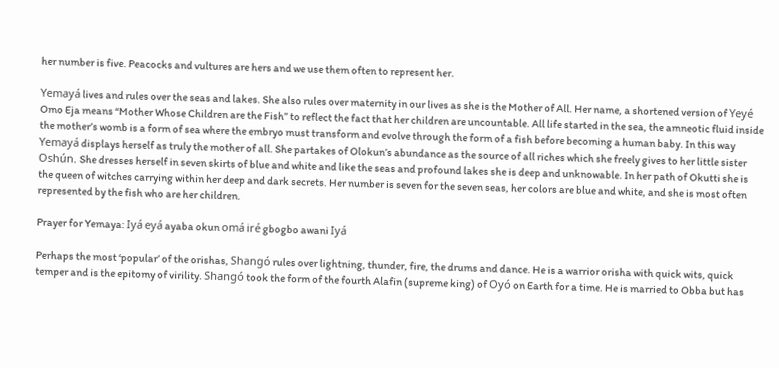her number is five. Peacocks and vultures are hers and we use them often to represent her.

Yemayá lives and rules over the seas and lakes. She also rules over maternity in our lives as she is the Mother of All. Her name, a shortened version of Yeyé Omo Eja means “Mother Whose Children are the Fish” to reflect the fact that her children are uncountable. All life started in the sea, the amneotic fluid inside the mother’s womb is a form of sea where the embryo must transform and evolve through the form of a fish before becoming a human baby. In this way Yemayá displays herself as truly the mother of all. She partakes of Olokun’s abundance as the source of all riches which she freely gives to her little sister Oshún. She dresses herself in seven skirts of blue and white and like the seas and profound lakes she is deep and unknowable. In her path of Okutti she is the queen of witches carrying within her deep and dark secrets. Her number is seven for the seven seas, her colors are blue and white, and she is most often represented by the fish who are her children.

Prayer for Yemaya: Iyá eyá ayaba okun omá iré gbogbo awani Iyá

Perhaps the most ‘popular’ of the orishas, Shangó rules over lightning, thunder, fire, the drums and dance. He is a warrior orisha with quick wits, quick temper and is the epitomy of virility. Shangó took the form of the fourth Alafin (supreme king) of Oyó on Earth for a time. He is married to Obba but has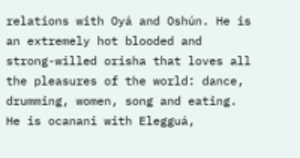relations with Oyá and Oshún. He is an extremely hot blooded and strong-willed orisha that loves all the pleasures of the world: dance, drumming, women, song and eating. He is ocanani with Elegguá,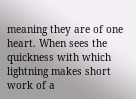meaning they are of one heart. When sees the quickness with which lightning makes short work of a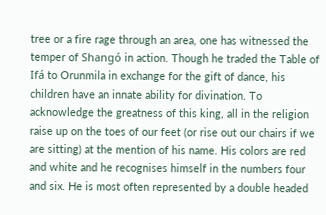tree or a fire rage through an area, one has witnessed the temper of Shangó in action. Though he traded the Table of Ifá to Orunmila in exchange for the gift of dance, his children have an innate ability for divination. To acknowledge the greatness of this king, all in the religion raise up on the toes of our feet (or rise out our chairs if we are sitting) at the mention of his name. His colors are red and white and he recognises himself in the numbers four and six. He is most often represented by a double headed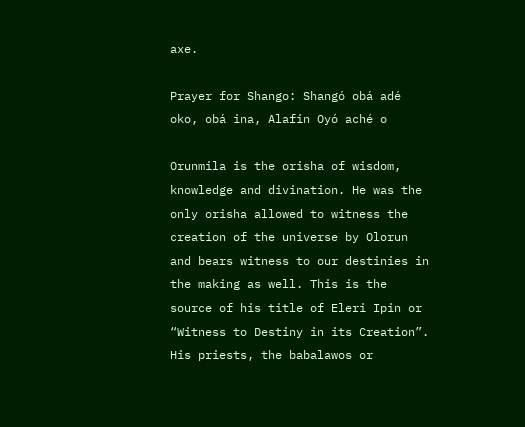axe.

Prayer for Shango: Shangó obá adé oko, obá ina, Alafin Oyó aché o

Orunmila is the orisha of wisdom, knowledge and divination. He was the only orisha allowed to witness the creation of the universe by Olorun and bears witness to our destinies in the making as well. This is the source of his title of Eleri Ipin or “Witness to Destiny in its Creation”. His priests, the babalawos or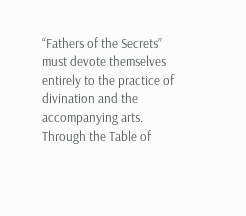“Fathers of the Secrets” must devote themselves entirely to the practice of divination and the accompanying arts. Through the Table of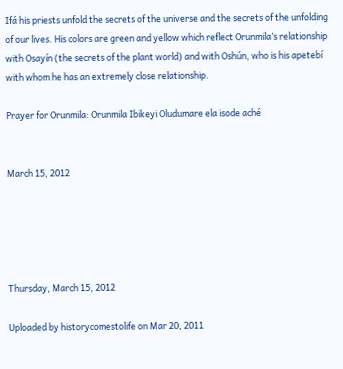Ifá his priests unfold the secrets of the universe and the secrets of the unfolding of our lives. His colors are green and yellow which reflect Orunmila’s relationship with Osayín (the secrets of the plant world) and with Oshún, who is his apetebí with whom he has an extremely close relationship.

Prayer for Orunmila: Orunmila Ibikeyi Oludumare ela isode aché


March 15, 2012





Thursday, March 15, 2012

Uploaded by historycomestolife on Mar 20, 2011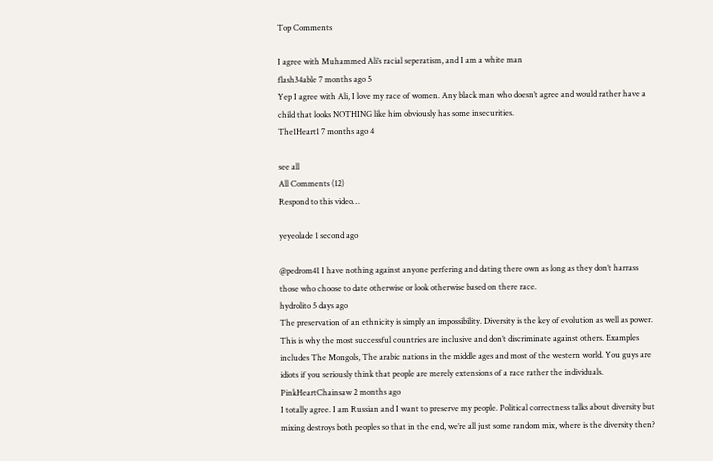Top Comments

I agree with Muhammed Ali’s racial seperatism, and I am a white man
flash34able 7 months ago 5
Yep I agree with Ali, I love my race of women. Any black man who doesn’t agree and would rather have a child that looks NOTHING like him obviously has some insecurities.
The1Heart1 7 months ago 4

see all
All Comments (12)
Respond to this video…

yeyeolade 1 second ago

@pedrom41 I have nothing against anyone perfering and dating there own as long as they don’t harrass those who choose to date otherwise or look otherwise based on there race.
hydrolito 5 days ago
The preservation of an ethnicity is simply an impossibility. Diversity is the key of evolution as well as power. This is why the most successful countries are inclusive and don’t discriminate against others. Examples includes The Mongols, The arabic nations in the middle ages and most of the western world. You guys are idiots if you seriously think that people are merely extensions of a race rather the individuals.
PinkHeartChainsaw 2 months ago
I totally agree. I am Russian and I want to preserve my people. Political correctness talks about diversity but mixing destroys both peoples so that in the end, we’re all just some random mix, where is the diversity then?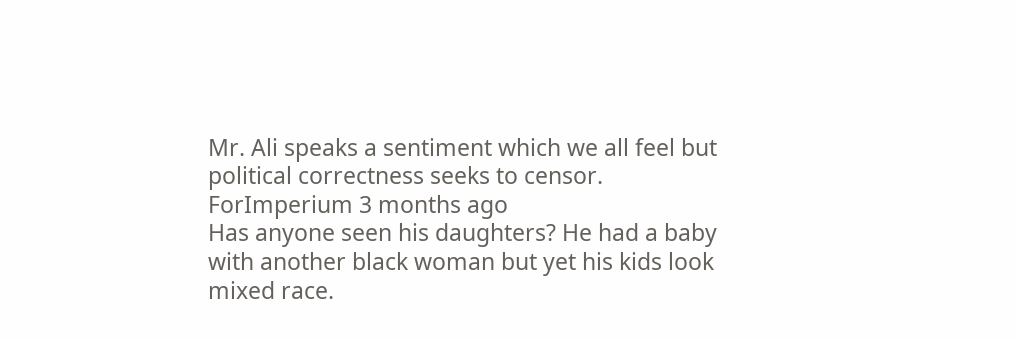Mr. Ali speaks a sentiment which we all feel but political correctness seeks to censor.
ForImperium 3 months ago
Has anyone seen his daughters? He had a baby with another black woman but yet his kids look mixed race.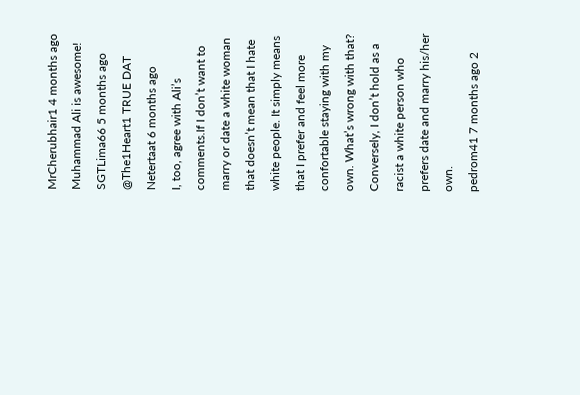MrCherubhair1 4 months ago
Muhammad Ali is awesome!
SGTLima66 5 months ago
@The1Heart1 TRUE DAT
Netertaat 6 months ago
I, too, agree with Ali’s comments.If I don’t want to marry or date a white woman that doesn’t mean that I hate white people. It simply means that I prefer and feel more confortable staying with my own. What’s wrong with that? Conversely, I don’t hold as a racist a white person who prefers date and marry his/her own.
pedrom41 7 months ago 2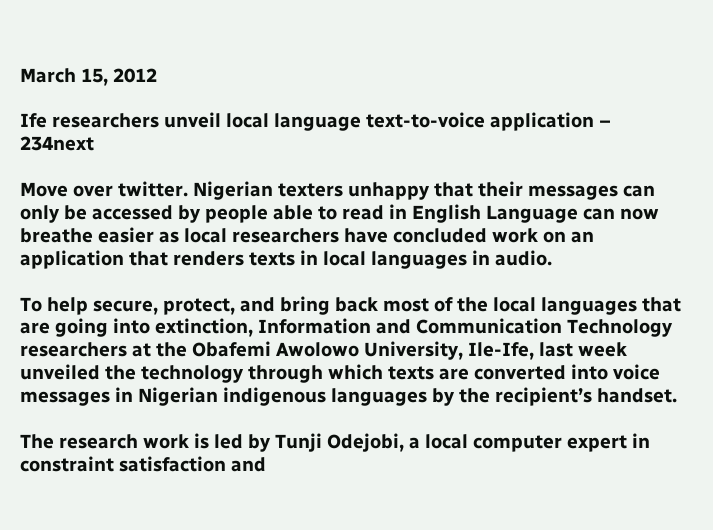March 15, 2012

Ife researchers unveil local language text-to-voice application – 234next

Move over twitter. Nigerian texters unhappy that their messages can only be accessed by people able to read in English Language can now breathe easier as local researchers have concluded work on an application that renders texts in local languages in audio.

To help secure, protect, and bring back most of the local languages that are going into extinction, Information and Communication Technology researchers at the Obafemi Awolowo University, Ile-Ife, last week unveiled the technology through which texts are converted into voice messages in Nigerian indigenous languages by the recipient’s handset.

The research work is led by Tunji Odejobi, a local computer expert in constraint satisfaction and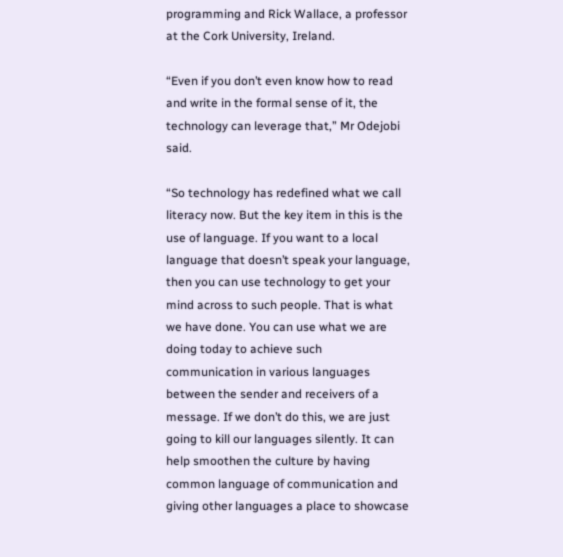programming and Rick Wallace, a professor at the Cork University, Ireland.

“Even if you don’t even know how to read and write in the formal sense of it, the technology can leverage that,” Mr Odejobi said.

“So technology has redefined what we call literacy now. But the key item in this is the use of language. If you want to a local language that doesn’t speak your language, then you can use technology to get your mind across to such people. That is what we have done. You can use what we are doing today to achieve such communication in various languages between the sender and receivers of a message. If we don’t do this, we are just going to kill our languages silently. It can help smoothen the culture by having common language of communication and giving other languages a place to showcase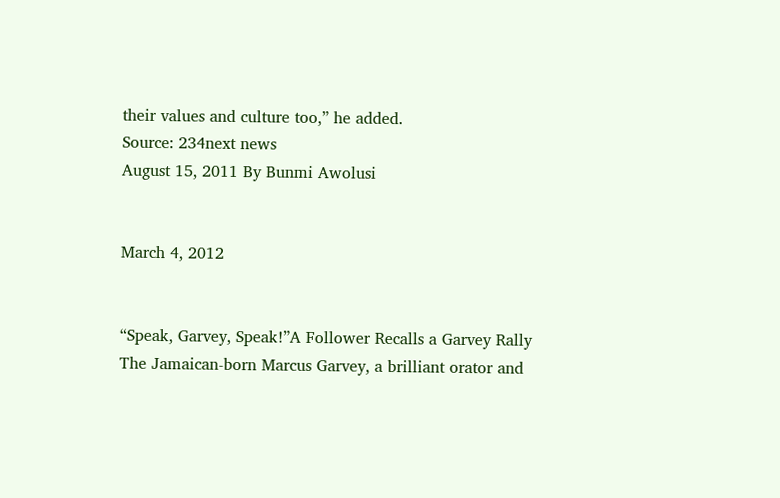their values and culture too,” he added.
Source: 234next news
August 15, 2011 By Bunmi Awolusi


March 4, 2012


“Speak, Garvey, Speak!”A Follower Recalls a Garvey Rally
The Jamaican-born Marcus Garvey, a brilliant orator and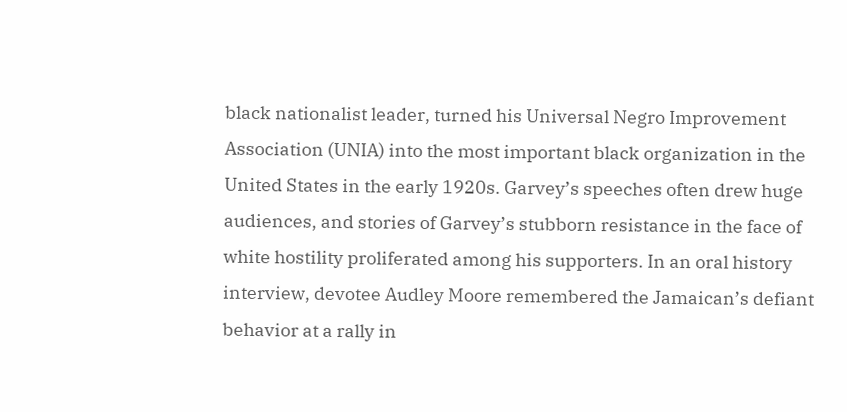black nationalist leader, turned his Universal Negro Improvement Association (UNIA) into the most important black organization in the United States in the early 1920s. Garvey’s speeches often drew huge audiences, and stories of Garvey’s stubborn resistance in the face of white hostility proliferated among his supporters. In an oral history interview, devotee Audley Moore remembered the Jamaican’s defiant behavior at a rally in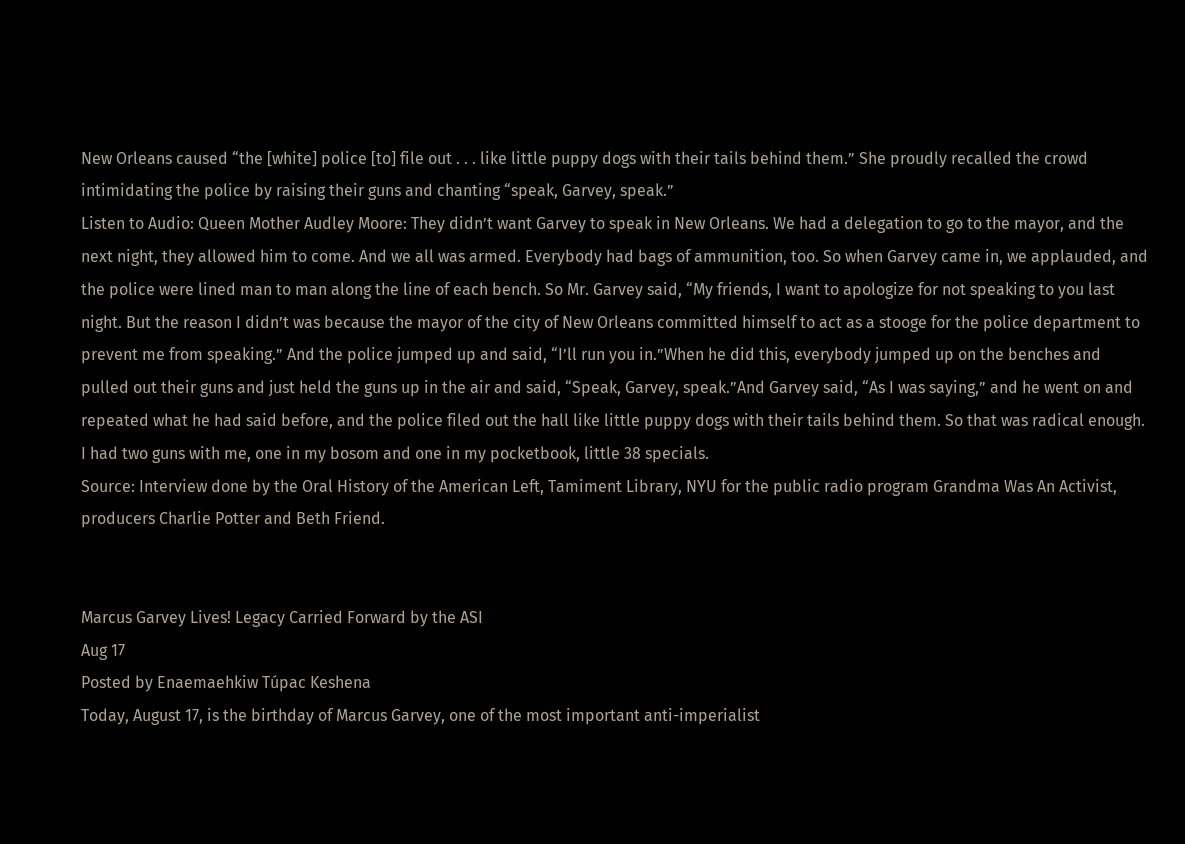New Orleans caused “the [white] police [to] file out . . . like little puppy dogs with their tails behind them.” She proudly recalled the crowd intimidating the police by raising their guns and chanting “speak, Garvey, speak.”
Listen to Audio: Queen Mother Audley Moore: They didn’t want Garvey to speak in New Orleans. We had a delegation to go to the mayor, and the next night, they allowed him to come. And we all was armed. Everybody had bags of ammunition, too. So when Garvey came in, we applauded, and the police were lined man to man along the line of each bench. So Mr. Garvey said, “My friends, I want to apologize for not speaking to you last night. But the reason I didn’t was because the mayor of the city of New Orleans committed himself to act as a stooge for the police department to prevent me from speaking.” And the police jumped up and said, “I’ll run you in.”When he did this, everybody jumped up on the benches and pulled out their guns and just held the guns up in the air and said, “Speak, Garvey, speak.”And Garvey said, “As I was saying,” and he went on and repeated what he had said before, and the police filed out the hall like little puppy dogs with their tails behind them. So that was radical enough. I had two guns with me, one in my bosom and one in my pocketbook, little 38 specials.
Source: Interview done by the Oral History of the American Left, Tamiment Library, NYU for the public radio program Grandma Was An Activist, producers Charlie Potter and Beth Friend.


Marcus Garvey Lives! Legacy Carried Forward by the ASI
Aug 17
Posted by Enaemaehkiw Túpac Keshena
Today, August 17, is the birthday of Marcus Garvey, one of the most important anti-imperialist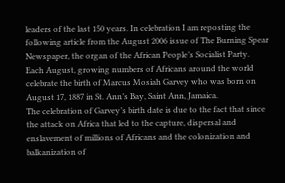leaders of the last 150 years. In celebration I am reposting the following article from the August 2006 issue of The Burning Spear Newspaper, the organ of the African People’s Socialist Party.
Each August, growing numbers of Africans around the world celebrate the birth of Marcus Mosiah Garvey who was born on August 17, 1887 in St. Ann’s Bay, Saint Ann, Jamaica.
The celebration of Garvey’s birth date is due to the fact that since the attack on Africa that led to the capture, dispersal and enslavement of millions of Africans and the colonization and balkanization of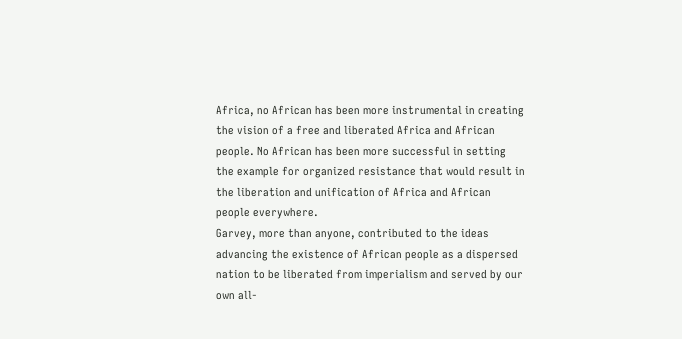Africa, no African has been more instrumental in creating the vision of a free and liberated Africa and African people. No African has been more successful in setting the example for organized resistance that would result in the liberation and unification of Africa and African people everywhere.
Garvey, more than anyone, contributed to the ideas advancing the existence of African people as a dispersed nation to be liberated from imperialism and served by our own all-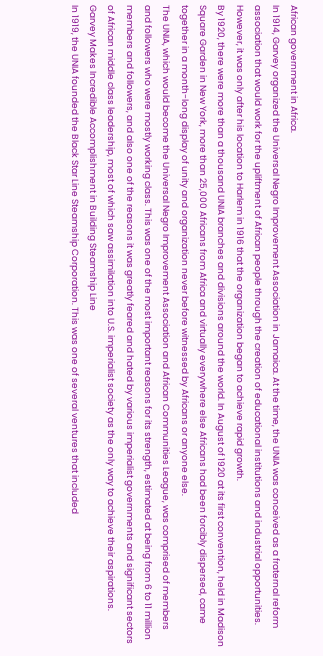African government in Africa.
In 1914, Garvey organized the Universal Negro Improvement Association in Jamaica. At the time, the UNIA was conceived as a fraternal reform association that would work for the upliftment of African people through the creation of educational institutions and industrial opportunities. However, it was only after his location to Harlem in 1916 that the organization began to achieve rapid growth.
By 1920, there were more than a thousand UNIA branches and divisions around the world. In August of 1920 at its first convention, held in Madison Square Garden in New York, more than 25,000 Africans from Africa and virtually everywhere else Africans had been forcibly dispersed, came together in a month-long display of unity and organization never before witnessed by Africans or anyone else.
The UNIA, which would become the Universal Negro Improvement Association and African Communities League, was comprised of members and followers who were mostly working class. This was one of the most important reasons for its strength, estimated at being from 6 to 11 million members and followers, and also one of the reasons it was greatly feared and hated by various imperialist governments and significant sectors of African middle class leadership, most of which saw assimilation into U.S. imperialist society as the only way to achieve their aspirations.
Garvey Makes Incredible Accomplishment in Building Steamship Line
In 1919, the UNIA founded the Black Star Line Steamship Corporation. This was one of several ventures that included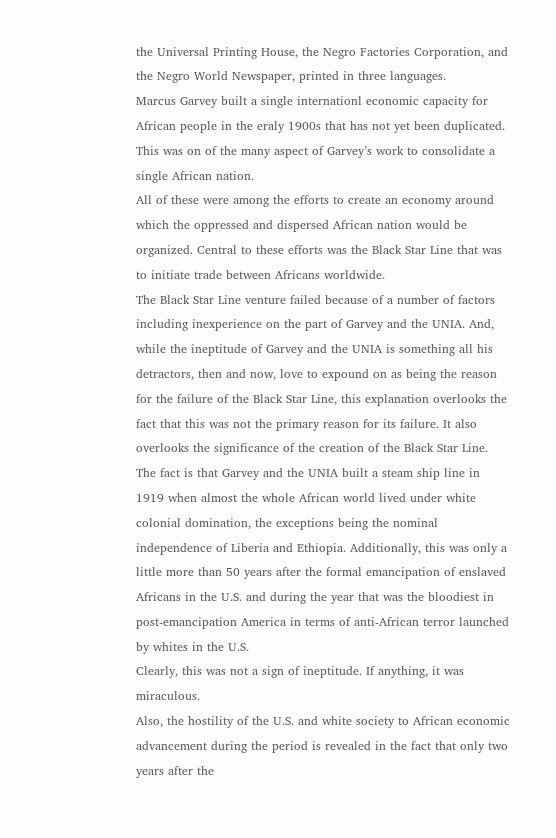the Universal Printing House, the Negro Factories Corporation, and the Negro World Newspaper, printed in three languages.
Marcus Garvey built a single internationl economic capacity for African people in the eraly 1900s that has not yet been duplicated. This was on of the many aspect of Garvey’s work to consolidate a single African nation.
All of these were among the efforts to create an economy around which the oppressed and dispersed African nation would be organized. Central to these efforts was the Black Star Line that was to initiate trade between Africans worldwide.
The Black Star Line venture failed because of a number of factors including inexperience on the part of Garvey and the UNIA. And, while the ineptitude of Garvey and the UNIA is something all his detractors, then and now, love to expound on as being the reason for the failure of the Black Star Line, this explanation overlooks the fact that this was not the primary reason for its failure. It also overlooks the significance of the creation of the Black Star Line.
The fact is that Garvey and the UNIA built a steam ship line in 1919 when almost the whole African world lived under white colonial domination, the exceptions being the nominal independence of Liberia and Ethiopia. Additionally, this was only a little more than 50 years after the formal emancipation of enslaved Africans in the U.S. and during the year that was the bloodiest in post-emancipation America in terms of anti-African terror launched by whites in the U.S.
Clearly, this was not a sign of ineptitude. If anything, it was miraculous.
Also, the hostility of the U.S. and white society to African economic advancement during the period is revealed in the fact that only two years after the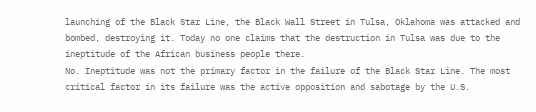launching of the Black Star Line, the Black Wall Street in Tulsa, Oklahoma was attacked and bombed, destroying it. Today no one claims that the destruction in Tulsa was due to the ineptitude of the African business people there.
No. Ineptitude was not the primary factor in the failure of the Black Star Line. The most critical factor in its failure was the active opposition and sabotage by the U.S.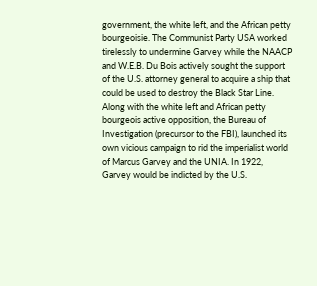government, the white left, and the African petty bourgeoisie. The Communist Party USA worked tirelessly to undermine Garvey while the NAACP and W.E.B. Du Bois actively sought the support of the U.S. attorney general to acquire a ship that could be used to destroy the Black Star Line.
Along with the white left and African petty bourgeois active opposition, the Bureau of Investigation (precursor to the FBI), launched its own vicious campaign to rid the imperialist world of Marcus Garvey and the UNIA. In 1922, Garvey would be indicted by the U.S.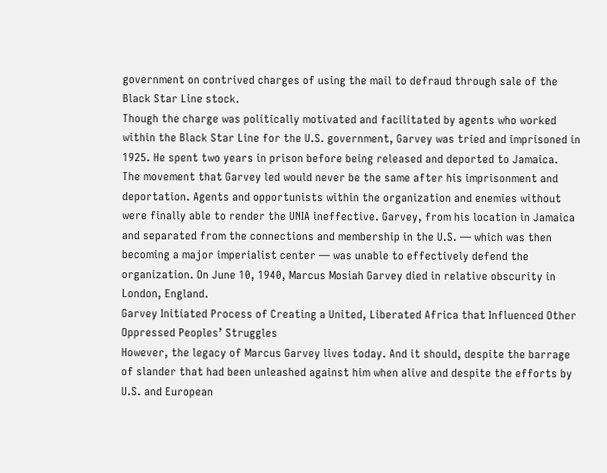government on contrived charges of using the mail to defraud through sale of the Black Star Line stock.
Though the charge was politically motivated and facilitated by agents who worked within the Black Star Line for the U.S. government, Garvey was tried and imprisoned in 1925. He spent two years in prison before being released and deported to Jamaica.
The movement that Garvey led would never be the same after his imprisonment and deportation. Agents and opportunists within the organization and enemies without were finally able to render the UNIA ineffective. Garvey, from his location in Jamaica and separated from the connections and membership in the U.S. — which was then becoming a major imperialist center — was unable to effectively defend the organization. On June 10, 1940, Marcus Mosiah Garvey died in relative obscurity in London, England.
Garvey Initiated Process of Creating a United, Liberated Africa that Influenced Other Oppressed Peoples’ Struggles
However, the legacy of Marcus Garvey lives today. And it should, despite the barrage of slander that had been unleashed against him when alive and despite the efforts by U.S. and European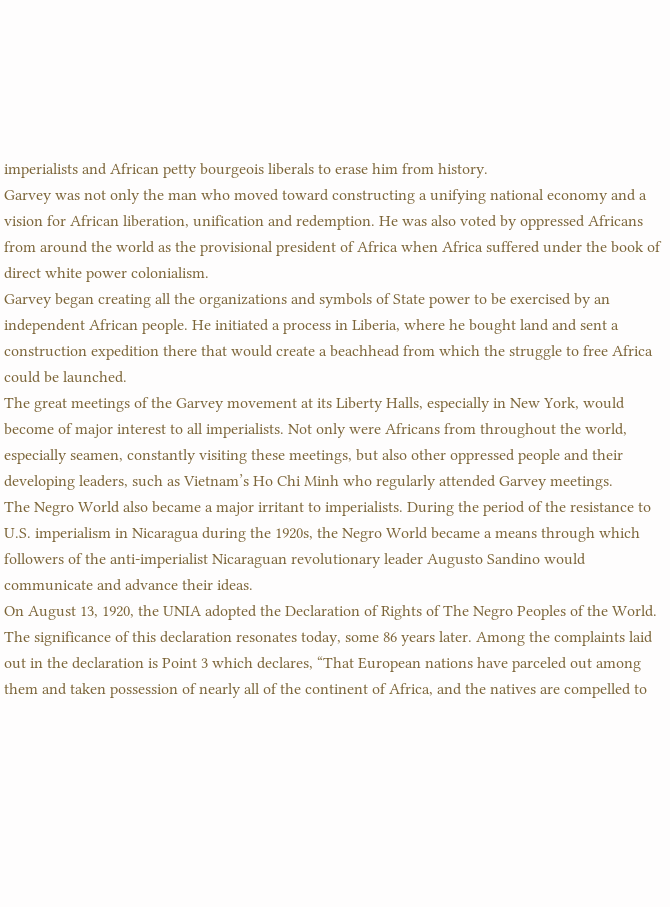imperialists and African petty bourgeois liberals to erase him from history.
Garvey was not only the man who moved toward constructing a unifying national economy and a vision for African liberation, unification and redemption. He was also voted by oppressed Africans from around the world as the provisional president of Africa when Africa suffered under the book of direct white power colonialism.
Garvey began creating all the organizations and symbols of State power to be exercised by an independent African people. He initiated a process in Liberia, where he bought land and sent a construction expedition there that would create a beachhead from which the struggle to free Africa could be launched.
The great meetings of the Garvey movement at its Liberty Halls, especially in New York, would become of major interest to all imperialists. Not only were Africans from throughout the world, especially seamen, constantly visiting these meetings, but also other oppressed people and their developing leaders, such as Vietnam’s Ho Chi Minh who regularly attended Garvey meetings.
The Negro World also became a major irritant to imperialists. During the period of the resistance to U.S. imperialism in Nicaragua during the 1920s, the Negro World became a means through which followers of the anti-imperialist Nicaraguan revolutionary leader Augusto Sandino would communicate and advance their ideas.
On August 13, 1920, the UNIA adopted the Declaration of Rights of The Negro Peoples of the World. The significance of this declaration resonates today, some 86 years later. Among the complaints laid out in the declaration is Point 3 which declares, “That European nations have parceled out among them and taken possession of nearly all of the continent of Africa, and the natives are compelled to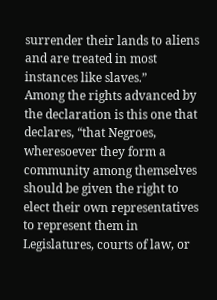surrender their lands to aliens and are treated in most instances like slaves.”
Among the rights advanced by the declaration is this one that declares, “that Negroes, wheresoever they form a community among themselves should be given the right to elect their own representatives to represent them in Legislatures, courts of law, or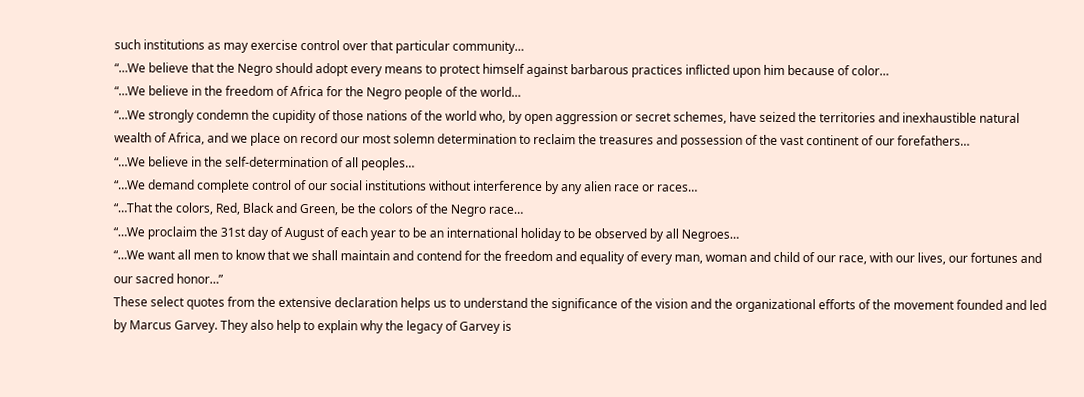such institutions as may exercise control over that particular community…
“…We believe that the Negro should adopt every means to protect himself against barbarous practices inflicted upon him because of color…
“…We believe in the freedom of Africa for the Negro people of the world…
“…We strongly condemn the cupidity of those nations of the world who, by open aggression or secret schemes, have seized the territories and inexhaustible natural wealth of Africa, and we place on record our most solemn determination to reclaim the treasures and possession of the vast continent of our forefathers…
“…We believe in the self-determination of all peoples…
“…We demand complete control of our social institutions without interference by any alien race or races…
“…That the colors, Red, Black and Green, be the colors of the Negro race…
“…We proclaim the 31st day of August of each year to be an international holiday to be observed by all Negroes…
“…We want all men to know that we shall maintain and contend for the freedom and equality of every man, woman and child of our race, with our lives, our fortunes and our sacred honor…”
These select quotes from the extensive declaration helps us to understand the significance of the vision and the organizational efforts of the movement founded and led by Marcus Garvey. They also help to explain why the legacy of Garvey is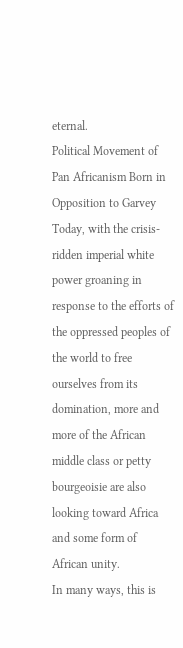eternal.
Political Movement of Pan Africanism Born in Opposition to Garvey
Today, with the crisis-ridden imperial white power groaning in response to the efforts of the oppressed peoples of the world to free ourselves from its domination, more and more of the African middle class or petty bourgeoisie are also looking toward Africa and some form of African unity.
In many ways, this is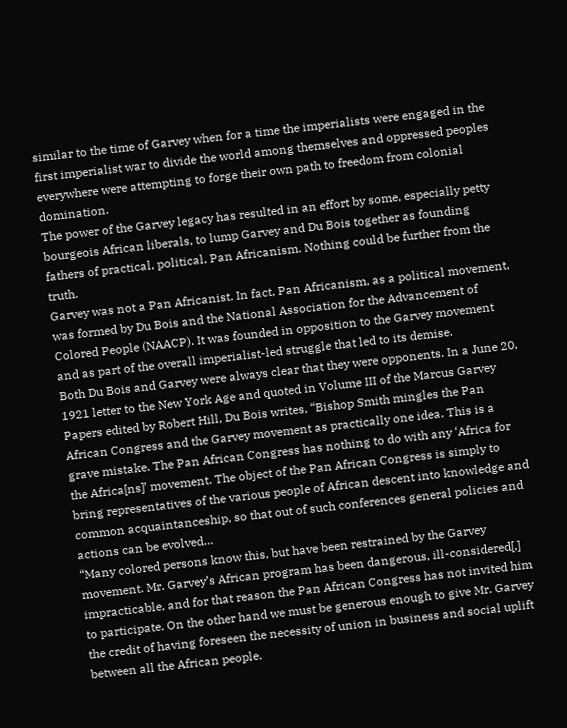similar to the time of Garvey when for a time the imperialists were engaged in the first imperialist war to divide the world among themselves and oppressed peoples everywhere were attempting to forge their own path to freedom from colonial domination.
The power of the Garvey legacy has resulted in an effort by some, especially petty bourgeois African liberals, to lump Garvey and Du Bois together as founding fathers of practical, political, Pan Africanism. Nothing could be further from the truth.
Garvey was not a Pan Africanist. In fact, Pan Africanism, as a political movement, was formed by Du Bois and the National Association for the Advancement of Colored People (NAACP). It was founded in opposition to the Garvey movement and as part of the overall imperialist-led struggle that led to its demise.
Both Du Bois and Garvey were always clear that they were opponents. In a June 20, 1921 letter to the New York Age and quoted in Volume III of the Marcus Garvey Papers edited by Robert Hill, Du Bois writes, “Bishop Smith mingles the Pan African Congress and the Garvey movement as practically one idea. This is a grave mistake. The Pan African Congress has nothing to do with any ‘Africa for the Africa[ns]’ movement. The object of the Pan African Congress is simply to bring representatives of the various people of African descent into knowledge and common acquaintanceship, so that out of such conferences general policies and actions can be evolved…
“Many colored persons know this, but have been restrained by the Garvey movement. Mr. Garvey’s African program has been dangerous, ill-considered[,] impracticable, and for that reason the Pan African Congress has not invited him to participate. On the other hand we must be generous enough to give Mr. Garvey the credit of having foreseen the necessity of union in business and social uplift between all the African people.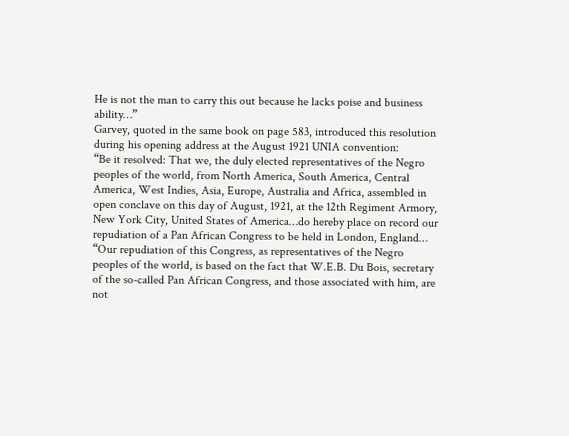He is not the man to carry this out because he lacks poise and business ability…”
Garvey, quoted in the same book on page 583, introduced this resolution during his opening address at the August 1921 UNIA convention:
“Be it resolved: That we, the duly elected representatives of the Negro peoples of the world, from North America, South America, Central America, West Indies, Asia, Europe, Australia and Africa, assembled in open conclave on this day of August, 1921, at the 12th Regiment Armory, New York City, United States of America…do hereby place on record our repudiation of a Pan African Congress to be held in London, England…
“Our repudiation of this Congress, as representatives of the Negro peoples of the world, is based on the fact that W.E.B. Du Bois, secretary of the so-called Pan African Congress, and those associated with him, are not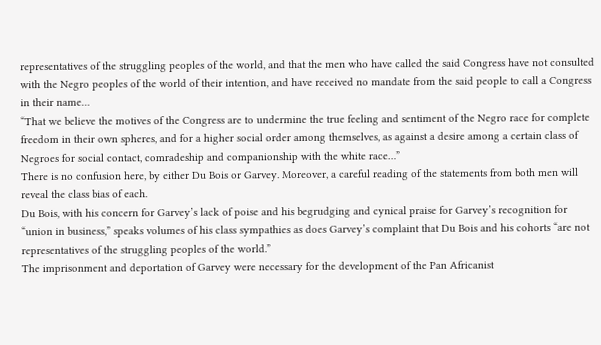representatives of the struggling peoples of the world, and that the men who have called the said Congress have not consulted with the Negro peoples of the world of their intention, and have received no mandate from the said people to call a Congress in their name…
“That we believe the motives of the Congress are to undermine the true feeling and sentiment of the Negro race for complete freedom in their own spheres, and for a higher social order among themselves, as against a desire among a certain class of Negroes for social contact, comradeship and companionship with the white race…”
There is no confusion here, by either Du Bois or Garvey. Moreover, a careful reading of the statements from both men will reveal the class bias of each.
Du Bois, with his concern for Garvey’s lack of poise and his begrudging and cynical praise for Garvey’s recognition for “union in business,” speaks volumes of his class sympathies as does Garvey’s complaint that Du Bois and his cohorts “are not representatives of the struggling peoples of the world.”
The imprisonment and deportation of Garvey were necessary for the development of the Pan Africanist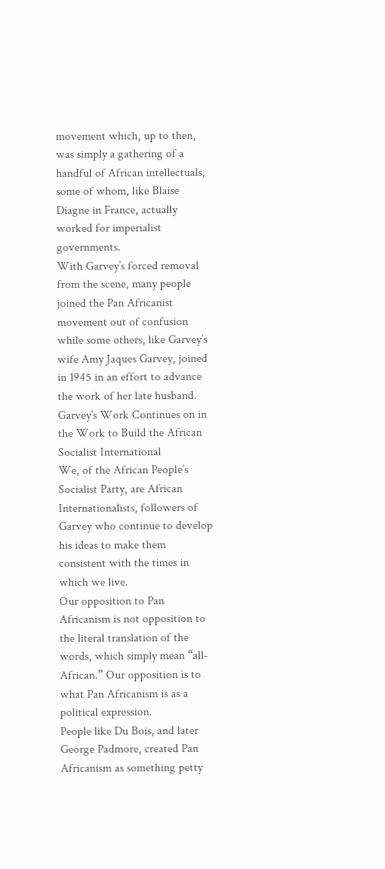movement which, up to then, was simply a gathering of a handful of African intellectuals, some of whom, like Blaise Diagne in France, actually worked for imperialist governments.
With Garvey’s forced removal from the scene, many people joined the Pan Africanist movement out of confusion while some others, like Garvey’s wife Amy Jaques Garvey, joined in 1945 in an effort to advance the work of her late husband.
Garvey’s Work Continues on in the Work to Build the African Socialist International
We, of the African People’s Socialist Party, are African Internationalists, followers of Garvey who continue to develop his ideas to make them consistent with the times in which we live.
Our opposition to Pan Africanism is not opposition to the literal translation of the words, which simply mean “all-African.” Our opposition is to what Pan Africanism is as a political expression.
People like Du Bois, and later George Padmore, created Pan Africanism as something petty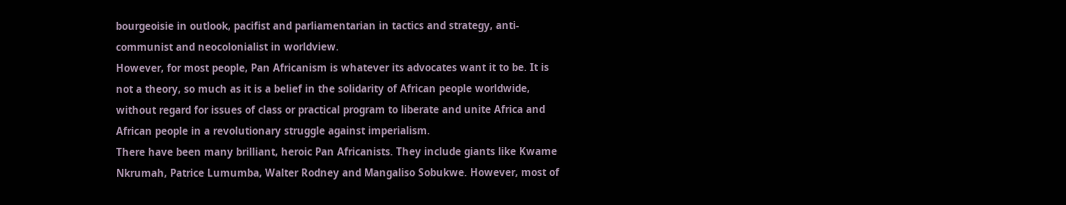bourgeoisie in outlook, pacifist and parliamentarian in tactics and strategy, anti-communist and neocolonialist in worldview.
However, for most people, Pan Africanism is whatever its advocates want it to be. It is not a theory, so much as it is a belief in the solidarity of African people worldwide, without regard for issues of class or practical program to liberate and unite Africa and African people in a revolutionary struggle against imperialism.
There have been many brilliant, heroic Pan Africanists. They include giants like Kwame Nkrumah, Patrice Lumumba, Walter Rodney and Mangaliso Sobukwe. However, most of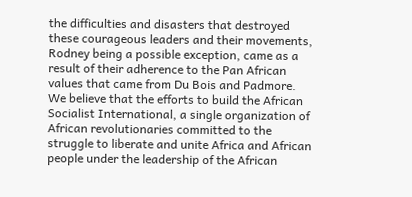the difficulties and disasters that destroyed these courageous leaders and their movements, Rodney being a possible exception, came as a result of their adherence to the Pan African values that came from Du Bois and Padmore.
We believe that the efforts to build the African Socialist International, a single organization of African revolutionaries committed to the struggle to liberate and unite Africa and African people under the leadership of the African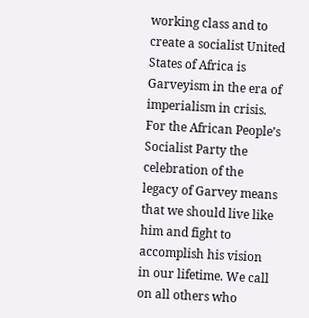working class and to create a socialist United States of Africa is Garveyism in the era of imperialism in crisis.
For the African People’s Socialist Party the celebration of the legacy of Garvey means that we should live like him and fight to accomplish his vision in our lifetime. We call on all others who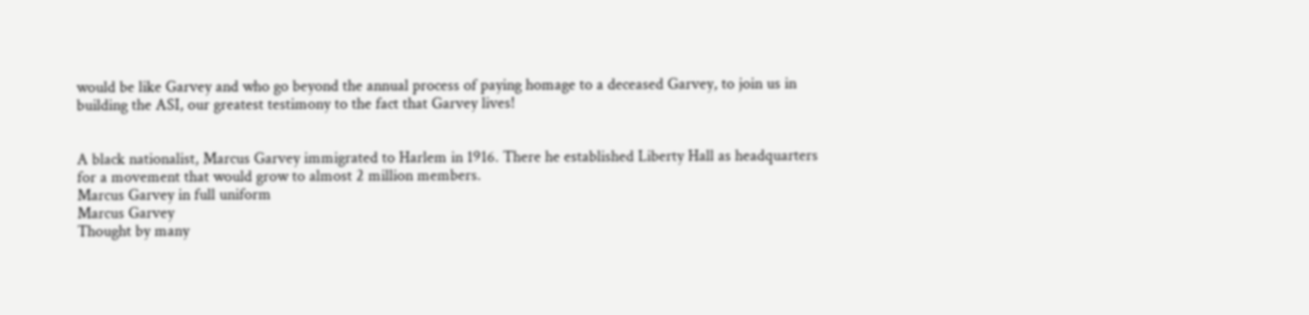would be like Garvey and who go beyond the annual process of paying homage to a deceased Garvey, to join us in building the ASI, our greatest testimony to the fact that Garvey lives!


A black nationalist, Marcus Garvey immigrated to Harlem in 1916. There he established Liberty Hall as headquarters for a movement that would grow to almost 2 million members.
Marcus Garvey in full uniform
Marcus Garvey
Thought by many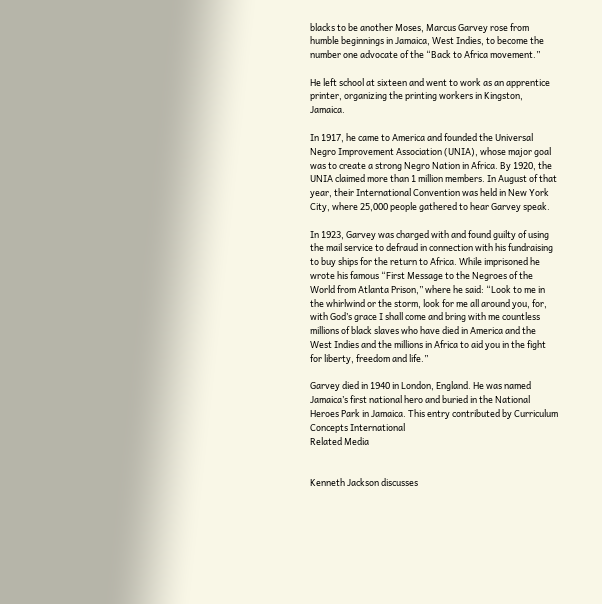blacks to be another Moses, Marcus Garvey rose from humble beginnings in Jamaica, West Indies, to become the number one advocate of the “Back to Africa movement.”

He left school at sixteen and went to work as an apprentice printer, organizing the printing workers in Kingston, Jamaica.

In 1917, he came to America and founded the Universal Negro Improvement Association (UNIA), whose major goal was to create a strong Negro Nation in Africa. By 1920, the UNIA claimed more than 1 million members. In August of that year, their International Convention was held in New York City, where 25,000 people gathered to hear Garvey speak.

In 1923, Garvey was charged with and found guilty of using the mail service to defraud in connection with his fundraising to buy ships for the return to Africa. While imprisoned he wrote his famous “First Message to the Negroes of the World from Atlanta Prison,” where he said: “Look to me in the whirlwind or the storm, look for me all around you, for, with God’s grace I shall come and bring with me countless millions of black slaves who have died in America and the West Indies and the millions in Africa to aid you in the fight for liberty, freedom and life.”

Garvey died in 1940 in London, England. He was named Jamaica’s first national hero and buried in the National Heroes Park in Jamaica. This entry contributed by Curriculum Concepts International
Related Media


Kenneth Jackson discusses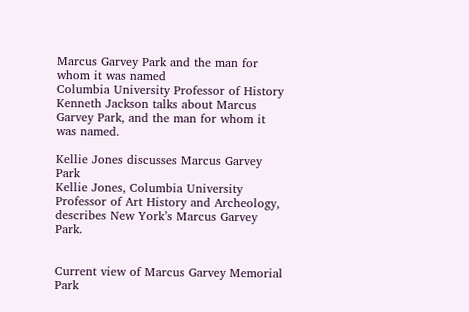Marcus Garvey Park and the man for whom it was named
Columbia University Professor of History Kenneth Jackson talks about Marcus Garvey Park, and the man for whom it was named.

Kellie Jones discusses Marcus Garvey Park
Kellie Jones, Columbia University Professor of Art History and Archeology, describes New York’s Marcus Garvey Park.


Current view of Marcus Garvey Memorial Park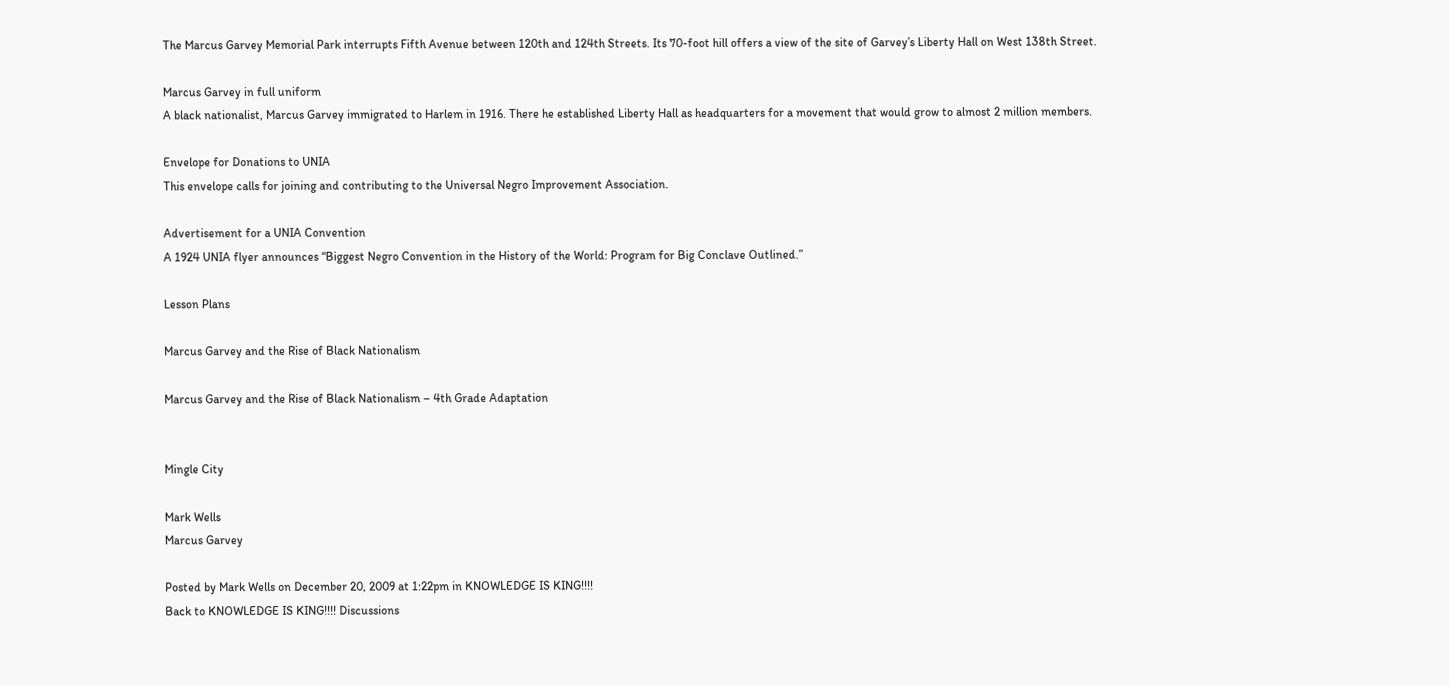The Marcus Garvey Memorial Park interrupts Fifth Avenue between 120th and 124th Streets. Its 70-foot hill offers a view of the site of Garvey’s Liberty Hall on West 138th Street.

Marcus Garvey in full uniform
A black nationalist, Marcus Garvey immigrated to Harlem in 1916. There he established Liberty Hall as headquarters for a movement that would grow to almost 2 million members.

Envelope for Donations to UNIA
This envelope calls for joining and contributing to the Universal Negro Improvement Association.

Advertisement for a UNIA Convention
A 1924 UNIA flyer announces “Biggest Negro Convention in the History of the World: Program for Big Conclave Outlined.”

Lesson Plans

Marcus Garvey and the Rise of Black Nationalism

Marcus Garvey and the Rise of Black Nationalism – 4th Grade Adaptation


Mingle City

Mark Wells
Marcus Garvey

Posted by Mark Wells on December 20, 2009 at 1:22pm in KNOWLEDGE IS KING!!!!
Back to KNOWLEDGE IS KING!!!! Discussions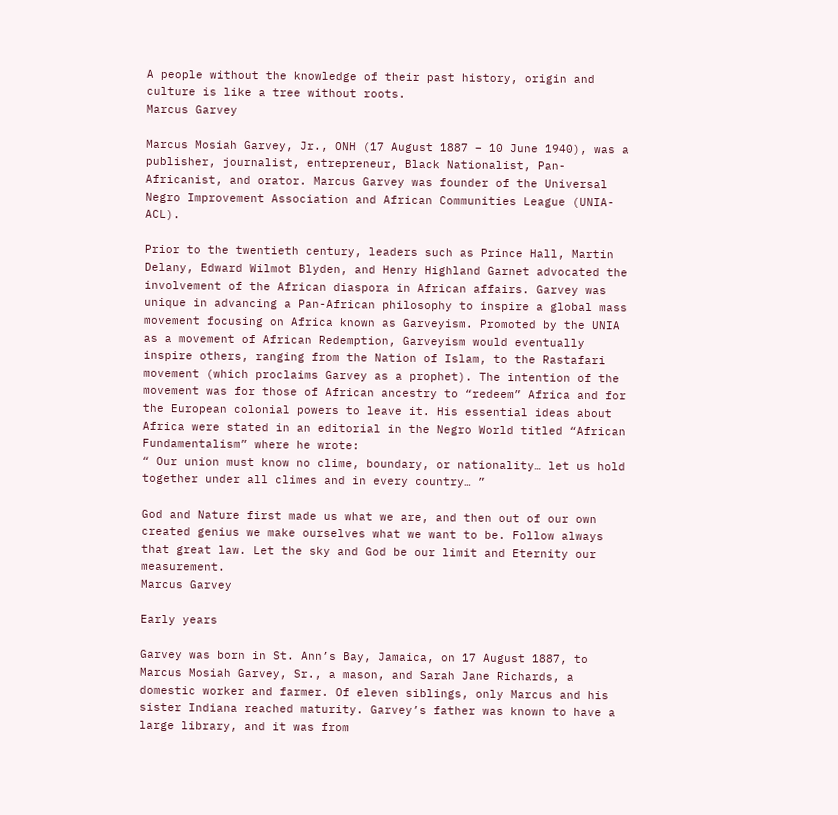A people without the knowledge of their past history, origin and culture is like a tree without roots.
Marcus Garvey

Marcus Mosiah Garvey, Jr., ONH (17 August 1887 – 10 June 1940), was a publisher, journalist, entrepreneur, Black Nationalist, Pan-Africanist, and orator. Marcus Garvey was founder of the Universal Negro Improvement Association and African Communities League (UNIA-ACL).

Prior to the twentieth century, leaders such as Prince Hall, Martin Delany, Edward Wilmot Blyden, and Henry Highland Garnet advocated the involvement of the African diaspora in African affairs. Garvey was unique in advancing a Pan-African philosophy to inspire a global mass movement focusing on Africa known as Garveyism. Promoted by the UNIA as a movement of African Redemption, Garveyism would eventually inspire others, ranging from the Nation of Islam, to the Rastafari movement (which proclaims Garvey as a prophet). The intention of the movement was for those of African ancestry to “redeem” Africa and for the European colonial powers to leave it. His essential ideas about Africa were stated in an editorial in the Negro World titled “African Fundamentalism” where he wrote:
“ Our union must know no clime, boundary, or nationality… let us hold together under all climes and in every country… ”

God and Nature first made us what we are, and then out of our own created genius we make ourselves what we want to be. Follow always that great law. Let the sky and God be our limit and Eternity our measurement.
Marcus Garvey

Early years

Garvey was born in St. Ann’s Bay, Jamaica, on 17 August 1887, to Marcus Mosiah Garvey, Sr., a mason, and Sarah Jane Richards, a domestic worker and farmer. Of eleven siblings, only Marcus and his sister Indiana reached maturity. Garvey’s father was known to have a large library, and it was from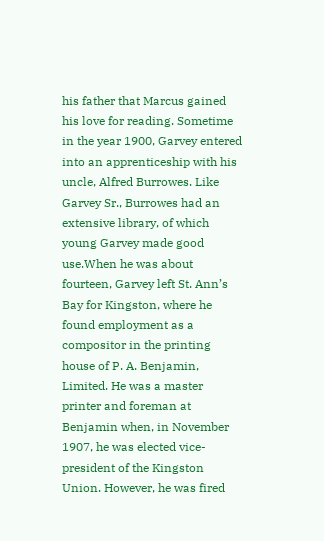his father that Marcus gained his love for reading. Sometime in the year 1900, Garvey entered into an apprenticeship with his uncle, Alfred Burrowes. Like Garvey Sr., Burrowes had an extensive library, of which young Garvey made good use.When he was about fourteen, Garvey left St. Ann’s Bay for Kingston, where he found employment as a compositor in the printing house of P. A. Benjamin, Limited. He was a master printer and foreman at Benjamin when, in November 1907, he was elected vice-president of the Kingston Union. However, he was fired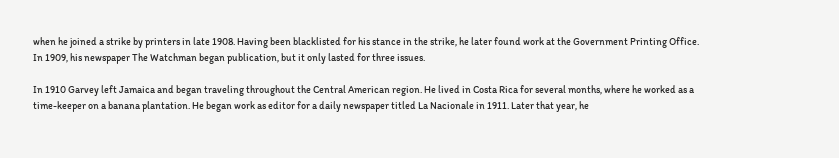when he joined a strike by printers in late 1908. Having been blacklisted for his stance in the strike, he later found work at the Government Printing Office. In 1909, his newspaper The Watchman began publication, but it only lasted for three issues.

In 1910 Garvey left Jamaica and began traveling throughout the Central American region. He lived in Costa Rica for several months, where he worked as a time-keeper on a banana plantation. He began work as editor for a daily newspaper titled La Nacionale in 1911. Later that year, he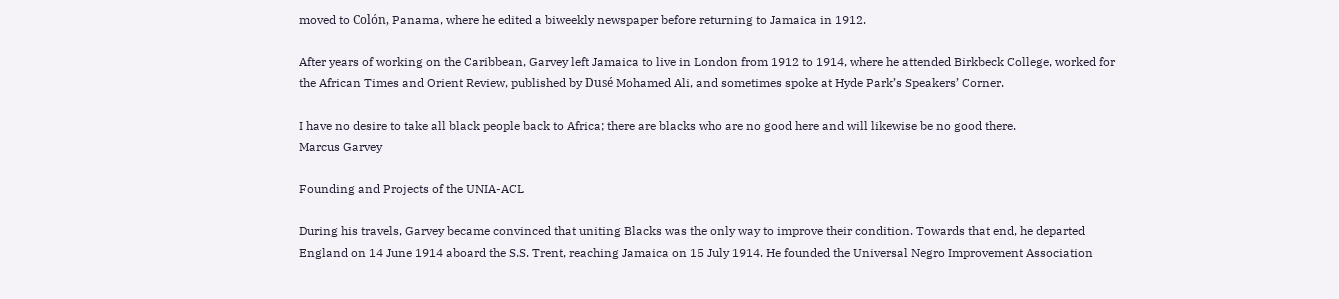moved to Colón, Panama, where he edited a biweekly newspaper before returning to Jamaica in 1912.

After years of working on the Caribbean, Garvey left Jamaica to live in London from 1912 to 1914, where he attended Birkbeck College, worked for the African Times and Orient Review, published by Dusé Mohamed Ali, and sometimes spoke at Hyde Park’s Speakers’ Corner.

I have no desire to take all black people back to Africa; there are blacks who are no good here and will likewise be no good there.
Marcus Garvey

Founding and Projects of the UNIA-ACL

During his travels, Garvey became convinced that uniting Blacks was the only way to improve their condition. Towards that end, he departed England on 14 June 1914 aboard the S.S. Trent, reaching Jamaica on 15 July 1914. He founded the Universal Negro Improvement Association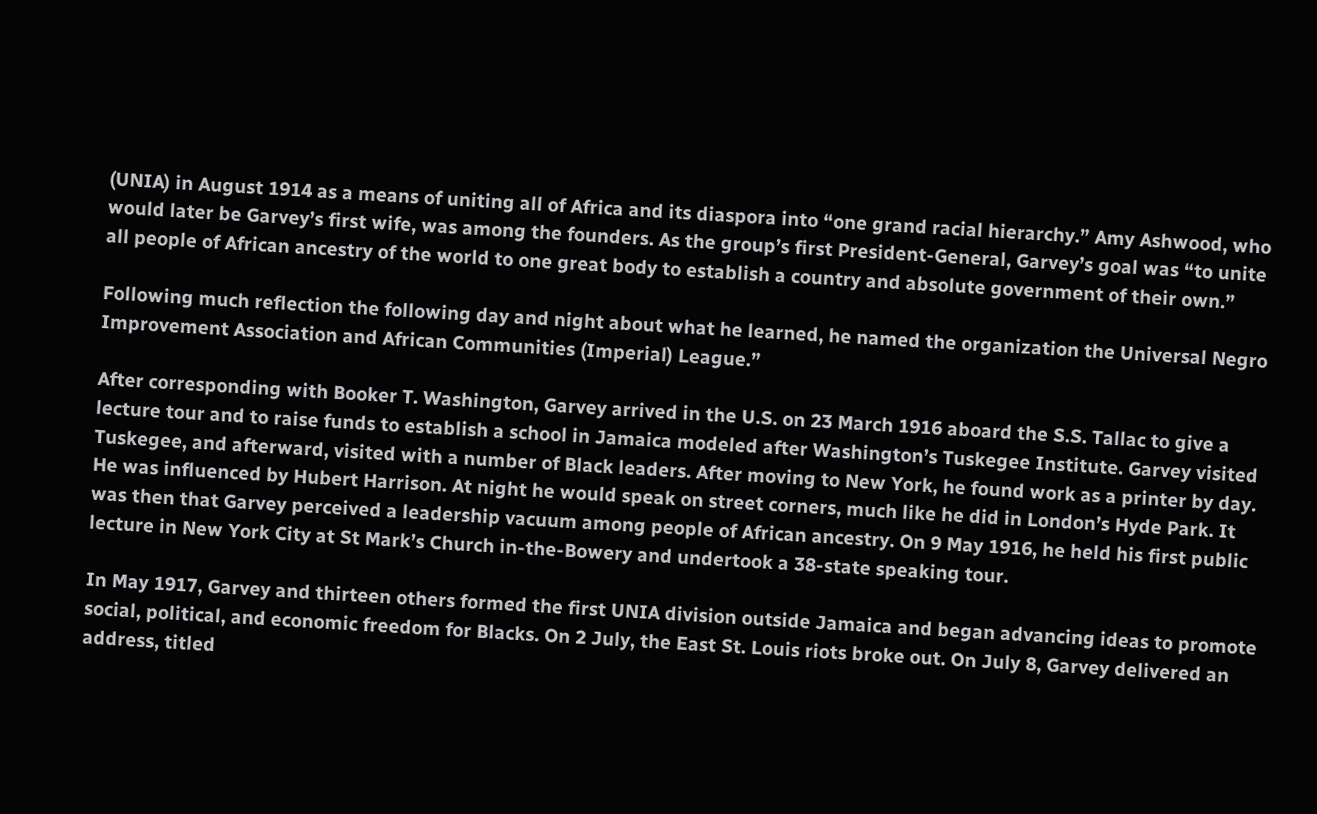(UNIA) in August 1914 as a means of uniting all of Africa and its diaspora into “one grand racial hierarchy.” Amy Ashwood, who would later be Garvey’s first wife, was among the founders. As the group’s first President-General, Garvey’s goal was “to unite all people of African ancestry of the world to one great body to establish a country and absolute government of their own.”

Following much reflection the following day and night about what he learned, he named the organization the Universal Negro Improvement Association and African Communities (Imperial) League.”

After corresponding with Booker T. Washington, Garvey arrived in the U.S. on 23 March 1916 aboard the S.S. Tallac to give a lecture tour and to raise funds to establish a school in Jamaica modeled after Washington’s Tuskegee Institute. Garvey visited Tuskegee, and afterward, visited with a number of Black leaders. After moving to New York, he found work as a printer by day. He was influenced by Hubert Harrison. At night he would speak on street corners, much like he did in London’s Hyde Park. It was then that Garvey perceived a leadership vacuum among people of African ancestry. On 9 May 1916, he held his first public lecture in New York City at St Mark’s Church in-the-Bowery and undertook a 38-state speaking tour.

In May 1917, Garvey and thirteen others formed the first UNIA division outside Jamaica and began advancing ideas to promote social, political, and economic freedom for Blacks. On 2 July, the East St. Louis riots broke out. On July 8, Garvey delivered an address, titled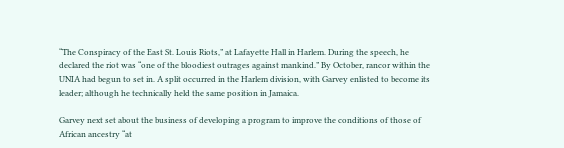“The Conspiracy of the East St. Louis Riots,” at Lafayette Hall in Harlem. During the speech, he declared the riot was “one of the bloodiest outrages against mankind.” By October, rancor within the UNIA had begun to set in. A split occurred in the Harlem division, with Garvey enlisted to become its leader; although he technically held the same position in Jamaica.

Garvey next set about the business of developing a program to improve the conditions of those of African ancestry “at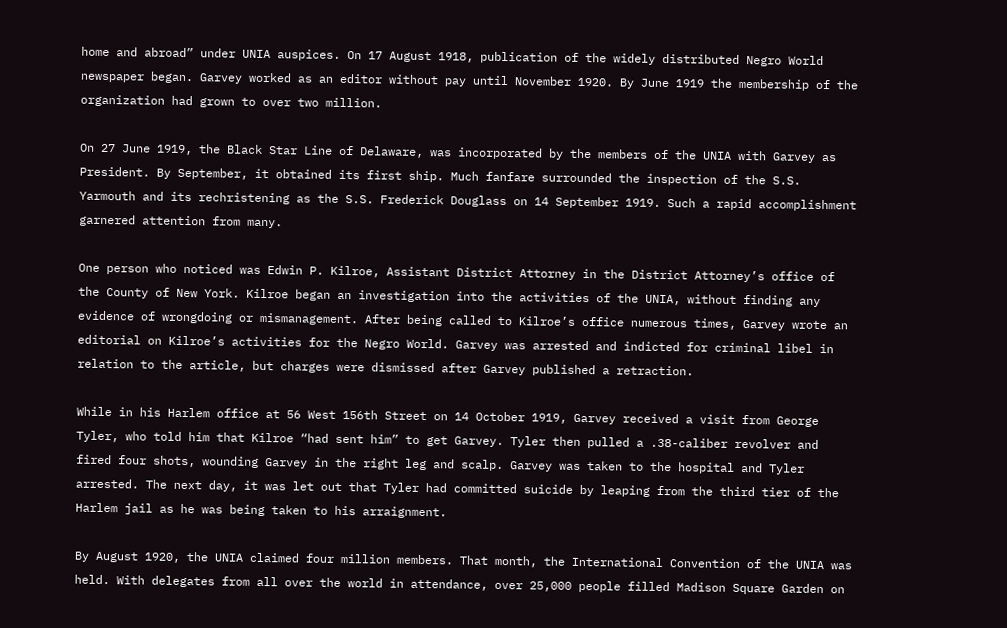home and abroad” under UNIA auspices. On 17 August 1918, publication of the widely distributed Negro World newspaper began. Garvey worked as an editor without pay until November 1920. By June 1919 the membership of the organization had grown to over two million.

On 27 June 1919, the Black Star Line of Delaware, was incorporated by the members of the UNIA with Garvey as President. By September, it obtained its first ship. Much fanfare surrounded the inspection of the S.S. Yarmouth and its rechristening as the S.S. Frederick Douglass on 14 September 1919. Such a rapid accomplishment garnered attention from many.

One person who noticed was Edwin P. Kilroe, Assistant District Attorney in the District Attorney’s office of the County of New York. Kilroe began an investigation into the activities of the UNIA, without finding any evidence of wrongdoing or mismanagement. After being called to Kilroe’s office numerous times, Garvey wrote an editorial on Kilroe’s activities for the Negro World. Garvey was arrested and indicted for criminal libel in relation to the article, but charges were dismissed after Garvey published a retraction.

While in his Harlem office at 56 West 156th Street on 14 October 1919, Garvey received a visit from George Tyler, who told him that Kilroe “had sent him” to get Garvey. Tyler then pulled a .38-caliber revolver and fired four shots, wounding Garvey in the right leg and scalp. Garvey was taken to the hospital and Tyler arrested. The next day, it was let out that Tyler had committed suicide by leaping from the third tier of the Harlem jail as he was being taken to his arraignment.

By August 1920, the UNIA claimed four million members. That month, the International Convention of the UNIA was held. With delegates from all over the world in attendance, over 25,000 people filled Madison Square Garden on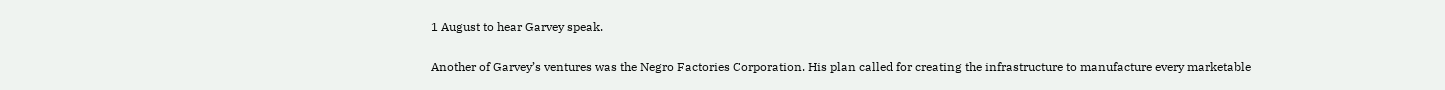1 August to hear Garvey speak.

Another of Garvey’s ventures was the Negro Factories Corporation. His plan called for creating the infrastructure to manufacture every marketable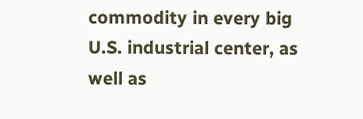commodity in every big U.S. industrial center, as well as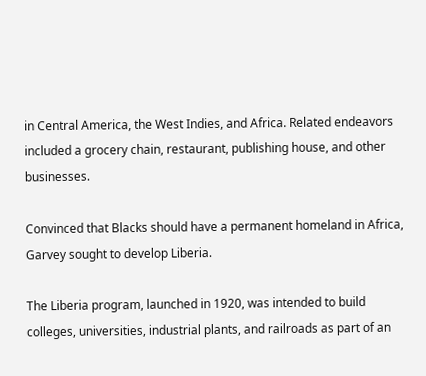in Central America, the West Indies, and Africa. Related endeavors included a grocery chain, restaurant, publishing house, and other businesses.

Convinced that Blacks should have a permanent homeland in Africa, Garvey sought to develop Liberia.

The Liberia program, launched in 1920, was intended to build colleges, universities, industrial plants, and railroads as part of an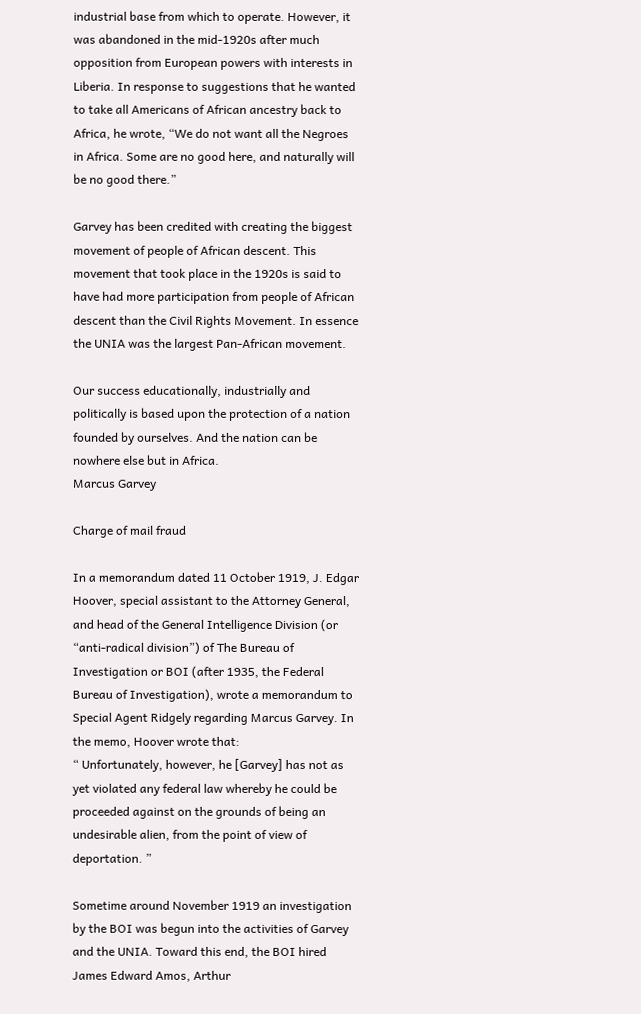industrial base from which to operate. However, it was abandoned in the mid-1920s after much opposition from European powers with interests in Liberia. In response to suggestions that he wanted to take all Americans of African ancestry back to Africa, he wrote, “We do not want all the Negroes in Africa. Some are no good here, and naturally will be no good there.”

Garvey has been credited with creating the biggest movement of people of African descent. This movement that took place in the 1920s is said to have had more participation from people of African descent than the Civil Rights Movement. In essence the UNIA was the largest Pan-African movement.

Our success educationally, industrially and politically is based upon the protection of a nation founded by ourselves. And the nation can be nowhere else but in Africa.
Marcus Garvey

Charge of mail fraud

In a memorandum dated 11 October 1919, J. Edgar Hoover, special assistant to the Attorney General, and head of the General Intelligence Division (or “anti-radical division”) of The Bureau of Investigation or BOI (after 1935, the Federal Bureau of Investigation), wrote a memorandum to Special Agent Ridgely regarding Marcus Garvey. In the memo, Hoover wrote that:
“ Unfortunately, however, he [Garvey] has not as yet violated any federal law whereby he could be proceeded against on the grounds of being an undesirable alien, from the point of view of deportation. ”

Sometime around November 1919 an investigation by the BOI was begun into the activities of Garvey and the UNIA. Toward this end, the BOI hired James Edward Amos, Arthur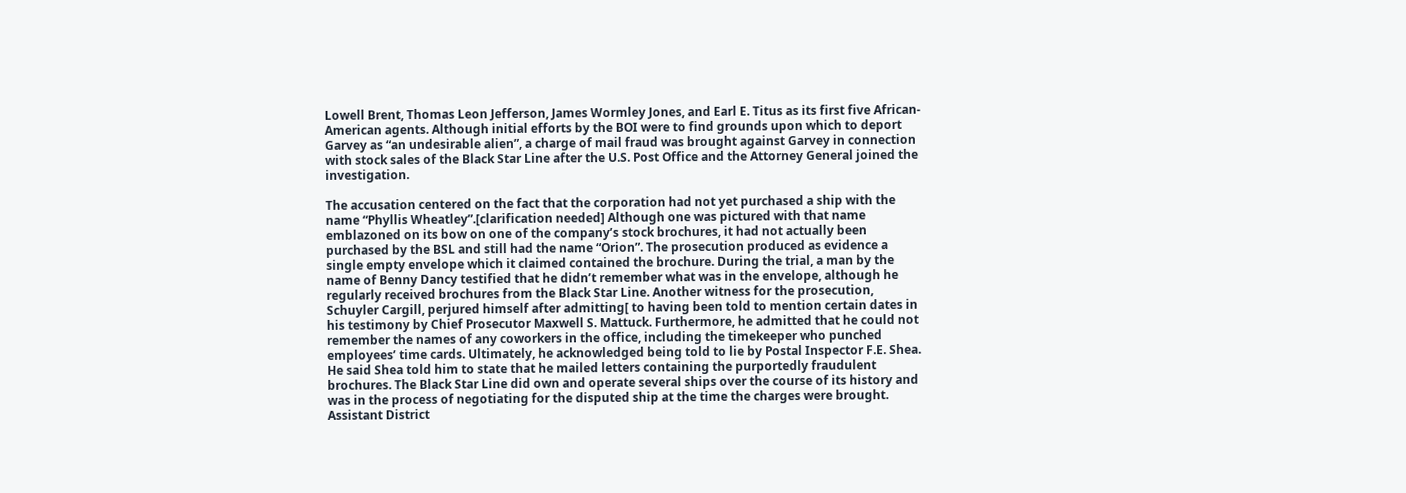Lowell Brent, Thomas Leon Jefferson, James Wormley Jones, and Earl E. Titus as its first five African-American agents. Although initial efforts by the BOI were to find grounds upon which to deport Garvey as “an undesirable alien”, a charge of mail fraud was brought against Garvey in connection with stock sales of the Black Star Line after the U.S. Post Office and the Attorney General joined the investigation.

The accusation centered on the fact that the corporation had not yet purchased a ship with the name “Phyllis Wheatley”.[clarification needed] Although one was pictured with that name emblazoned on its bow on one of the company’s stock brochures, it had not actually been purchased by the BSL and still had the name “Orion”. The prosecution produced as evidence a single empty envelope which it claimed contained the brochure. During the trial, a man by the name of Benny Dancy testified that he didn’t remember what was in the envelope, although he regularly received brochures from the Black Star Line. Another witness for the prosecution, Schuyler Cargill, perjured himself after admitting[ to having been told to mention certain dates in his testimony by Chief Prosecutor Maxwell S. Mattuck. Furthermore, he admitted that he could not remember the names of any coworkers in the office, including the timekeeper who punched employees’ time cards. Ultimately, he acknowledged being told to lie by Postal Inspector F.E. Shea. He said Shea told him to state that he mailed letters containing the purportedly fraudulent brochures. The Black Star Line did own and operate several ships over the course of its history and was in the process of negotiating for the disputed ship at the time the charges were brought. Assistant District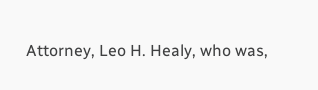Attorney, Leo H. Healy, who was,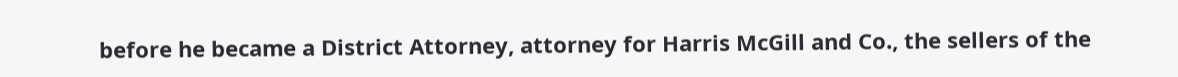before he became a District Attorney, attorney for Harris McGill and Co., the sellers of the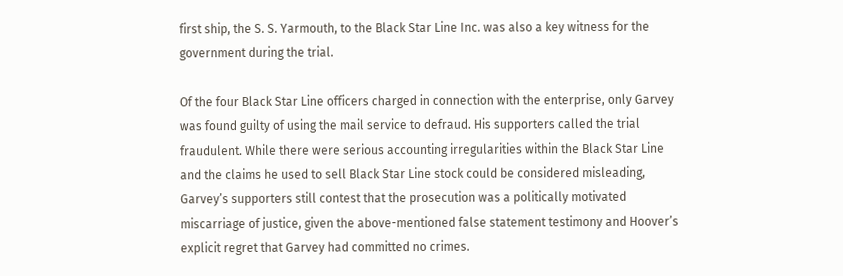first ship, the S. S. Yarmouth, to the Black Star Line Inc. was also a key witness for the government during the trial.

Of the four Black Star Line officers charged in connection with the enterprise, only Garvey was found guilty of using the mail service to defraud. His supporters called the trial fraudulent. While there were serious accounting irregularities within the Black Star Line and the claims he used to sell Black Star Line stock could be considered misleading, Garvey’s supporters still contest that the prosecution was a politically motivated miscarriage of justice, given the above-mentioned false statement testimony and Hoover’s explicit regret that Garvey had committed no crimes.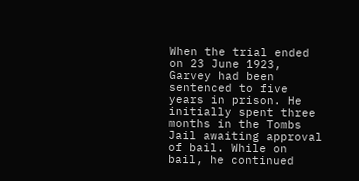When the trial ended on 23 June 1923, Garvey had been sentenced to five years in prison. He initially spent three months in the Tombs Jail awaiting approval of bail. While on bail, he continued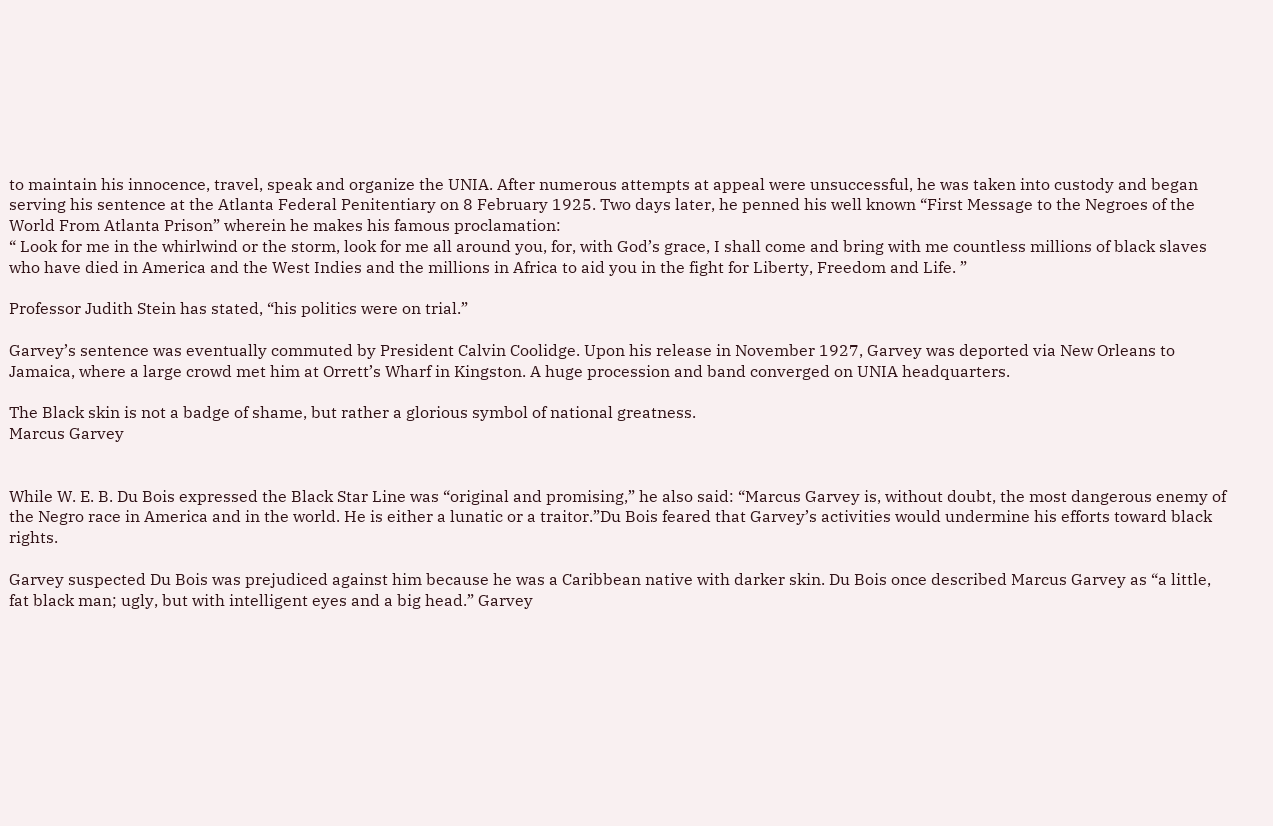to maintain his innocence, travel, speak and organize the UNIA. After numerous attempts at appeal were unsuccessful, he was taken into custody and began serving his sentence at the Atlanta Federal Penitentiary on 8 February 1925. Two days later, he penned his well known “First Message to the Negroes of the World From Atlanta Prison” wherein he makes his famous proclamation:
“ Look for me in the whirlwind or the storm, look for me all around you, for, with God’s grace, I shall come and bring with me countless millions of black slaves who have died in America and the West Indies and the millions in Africa to aid you in the fight for Liberty, Freedom and Life. ”

Professor Judith Stein has stated, “his politics were on trial.”

Garvey’s sentence was eventually commuted by President Calvin Coolidge. Upon his release in November 1927, Garvey was deported via New Orleans to Jamaica, where a large crowd met him at Orrett’s Wharf in Kingston. A huge procession and band converged on UNIA headquarters.

The Black skin is not a badge of shame, but rather a glorious symbol of national greatness.
Marcus Garvey


While W. E. B. Du Bois expressed the Black Star Line was “original and promising,” he also said: “Marcus Garvey is, without doubt, the most dangerous enemy of the Negro race in America and in the world. He is either a lunatic or a traitor.”Du Bois feared that Garvey’s activities would undermine his efforts toward black rights.

Garvey suspected Du Bois was prejudiced against him because he was a Caribbean native with darker skin. Du Bois once described Marcus Garvey as “a little, fat black man; ugly, but with intelligent eyes and a big head.” Garvey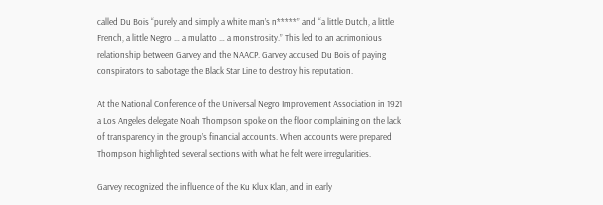called Du Bois “purely and simply a white man’s n*****” and “a little Dutch, a little French, a little Negro … a mulatto … a monstrosity.” This led to an acrimonious relationship between Garvey and the NAACP. Garvey accused Du Bois of paying conspirators to sabotage the Black Star Line to destroy his reputation.

At the National Conference of the Universal Negro Improvement Association in 1921 a Los Angeles delegate Noah Thompson spoke on the floor complaining on the lack of transparency in the group’s financial accounts. When accounts were prepared Thompson highlighted several sections with what he felt were irregularities.

Garvey recognized the influence of the Ku Klux Klan, and in early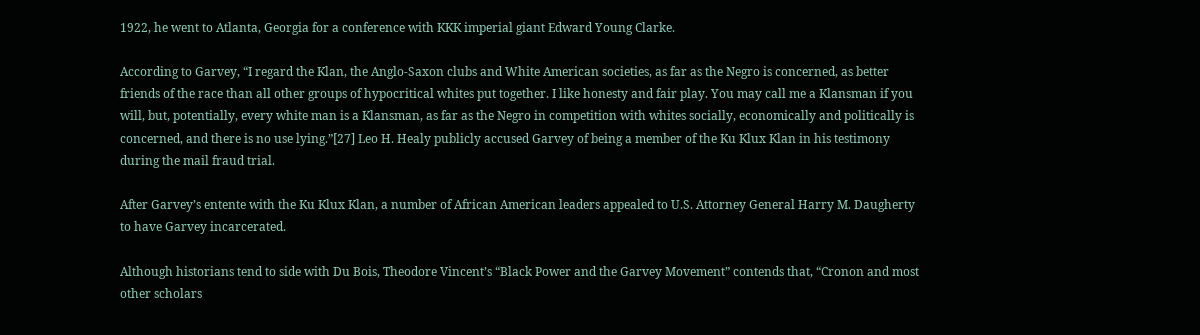1922, he went to Atlanta, Georgia for a conference with KKK imperial giant Edward Young Clarke.

According to Garvey, “I regard the Klan, the Anglo-Saxon clubs and White American societies, as far as the Negro is concerned, as better friends of the race than all other groups of hypocritical whites put together. I like honesty and fair play. You may call me a Klansman if you will, but, potentially, every white man is a Klansman, as far as the Negro in competition with whites socially, economically and politically is concerned, and there is no use lying.”[27] Leo H. Healy publicly accused Garvey of being a member of the Ku Klux Klan in his testimony during the mail fraud trial.

After Garvey’s entente with the Ku Klux Klan, a number of African American leaders appealed to U.S. Attorney General Harry M. Daugherty to have Garvey incarcerated.

Although historians tend to side with Du Bois, Theodore Vincent’s “Black Power and the Garvey Movement” contends that, “Cronon and most other scholars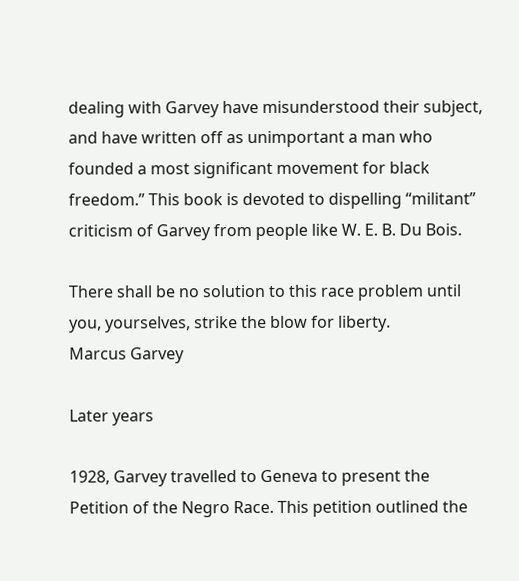dealing with Garvey have misunderstood their subject, and have written off as unimportant a man who founded a most significant movement for black freedom.” This book is devoted to dispelling “militant” criticism of Garvey from people like W. E. B. Du Bois.

There shall be no solution to this race problem until you, yourselves, strike the blow for liberty.
Marcus Garvey

Later years

1928, Garvey travelled to Geneva to present the Petition of the Negro Race. This petition outlined the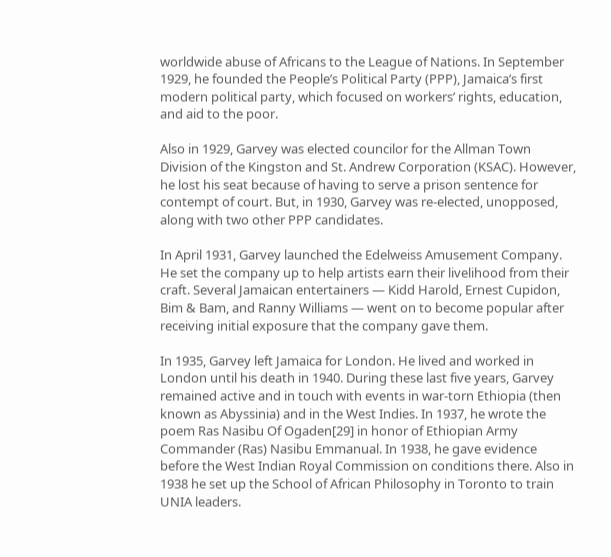worldwide abuse of Africans to the League of Nations. In September 1929, he founded the People’s Political Party (PPP), Jamaica’s first modern political party, which focused on workers’ rights, education, and aid to the poor.

Also in 1929, Garvey was elected councilor for the Allman Town Division of the Kingston and St. Andrew Corporation (KSAC). However, he lost his seat because of having to serve a prison sentence for contempt of court. But, in 1930, Garvey was re-elected, unopposed, along with two other PPP candidates.

In April 1931, Garvey launched the Edelweiss Amusement Company. He set the company up to help artists earn their livelihood from their craft. Several Jamaican entertainers — Kidd Harold, Ernest Cupidon, Bim & Bam, and Ranny Williams — went on to become popular after receiving initial exposure that the company gave them.

In 1935, Garvey left Jamaica for London. He lived and worked in London until his death in 1940. During these last five years, Garvey remained active and in touch with events in war-torn Ethiopia (then known as Abyssinia) and in the West Indies. In 1937, he wrote the poem Ras Nasibu Of Ogaden[29] in honor of Ethiopian Army Commander (Ras) Nasibu Emmanual. In 1938, he gave evidence before the West Indian Royal Commission on conditions there. Also in 1938 he set up the School of African Philosophy in Toronto to train UNIA leaders.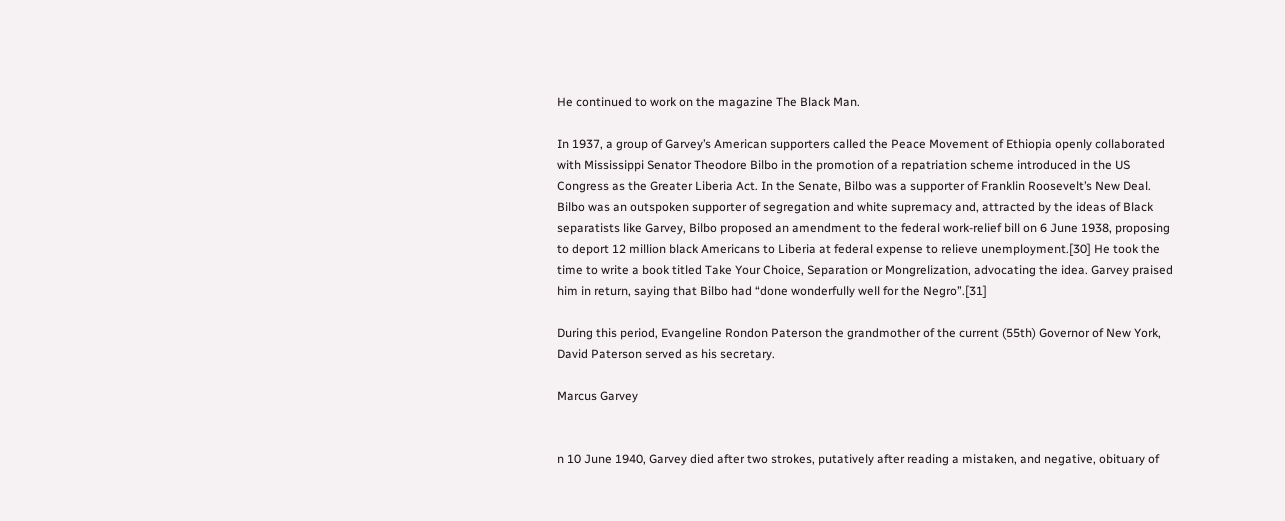He continued to work on the magazine The Black Man.

In 1937, a group of Garvey’s American supporters called the Peace Movement of Ethiopia openly collaborated with Mississippi Senator Theodore Bilbo in the promotion of a repatriation scheme introduced in the US Congress as the Greater Liberia Act. In the Senate, Bilbo was a supporter of Franklin Roosevelt’s New Deal. Bilbo was an outspoken supporter of segregation and white supremacy and, attracted by the ideas of Black separatists like Garvey, Bilbo proposed an amendment to the federal work-relief bill on 6 June 1938, proposing to deport 12 million black Americans to Liberia at federal expense to relieve unemployment.[30] He took the time to write a book titled Take Your Choice, Separation or Mongrelization, advocating the idea. Garvey praised him in return, saying that Bilbo had “done wonderfully well for the Negro”.[31]

During this period, Evangeline Rondon Paterson the grandmother of the current (55th) Governor of New York, David Paterson served as his secretary.

Marcus Garvey


n 10 June 1940, Garvey died after two strokes, putatively after reading a mistaken, and negative, obituary of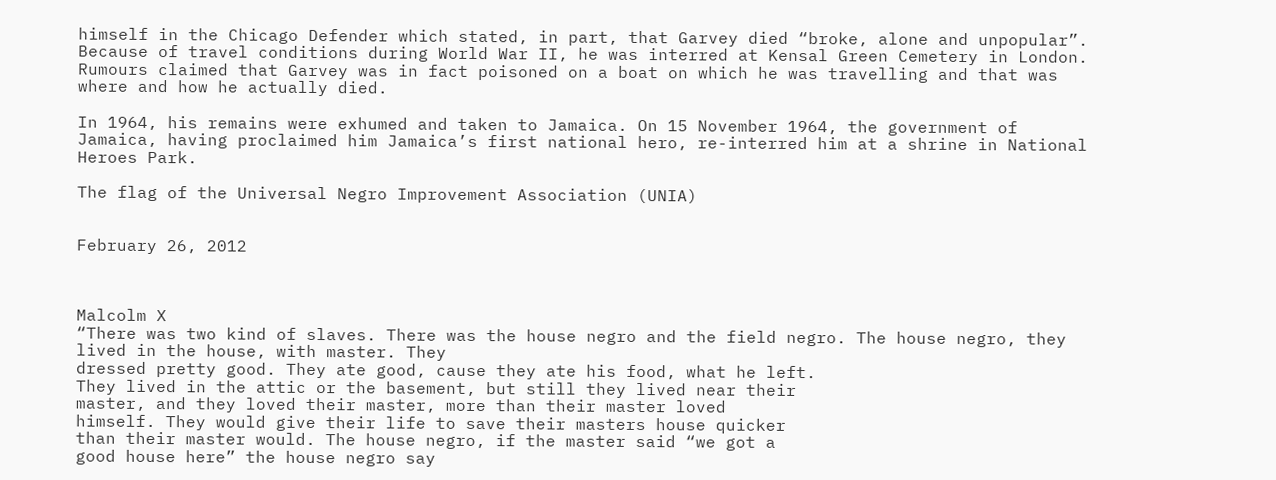himself in the Chicago Defender which stated, in part, that Garvey died “broke, alone and unpopular”. Because of travel conditions during World War II, he was interred at Kensal Green Cemetery in London. Rumours claimed that Garvey was in fact poisoned on a boat on which he was travelling and that was where and how he actually died.

In 1964, his remains were exhumed and taken to Jamaica. On 15 November 1964, the government of Jamaica, having proclaimed him Jamaica’s first national hero, re-interred him at a shrine in National Heroes Park.

The flag of the Universal Negro Improvement Association (UNIA)


February 26, 2012



Malcolm X
“There was two kind of slaves. There was the house negro and the field negro. The house negro, they lived in the house, with master. They
dressed pretty good. They ate good, cause they ate his food, what he left.
They lived in the attic or the basement, but still they lived near their
master, and they loved their master, more than their master loved
himself. They would give their life to save their masters house quicker
than their master would. The house negro, if the master said “we got a
good house here” the house negro say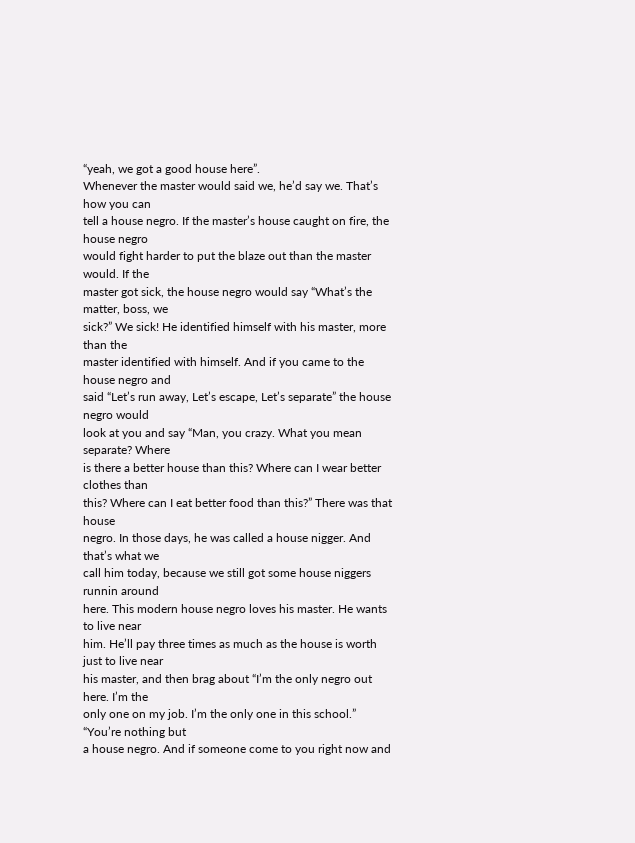“yeah, we got a good house here”.
Whenever the master would said we, he’d say we. That’s how you can
tell a house negro. If the master’s house caught on fire, the house negro
would fight harder to put the blaze out than the master would. If the
master got sick, the house negro would say “What’s the matter, boss, we
sick?” We sick! He identified himself with his master, more than the
master identified with himself. And if you came to the house negro and
said “Let’s run away, Let’s escape, Let’s separate” the house negro would
look at you and say “Man, you crazy. What you mean separate? Where
is there a better house than this? Where can I wear better clothes than
this? Where can I eat better food than this?” There was that house
negro. In those days, he was called a house nigger. And that’s what we
call him today, because we still got some house niggers runnin around
here. This modern house negro loves his master. He wants to live near
him. He’ll pay three times as much as the house is worth just to live near
his master, and then brag about “I’m the only negro out here. I’m the
only one on my job. I’m the only one in this school.” “You’re nothing but
a house negro. And if someone come to you right now and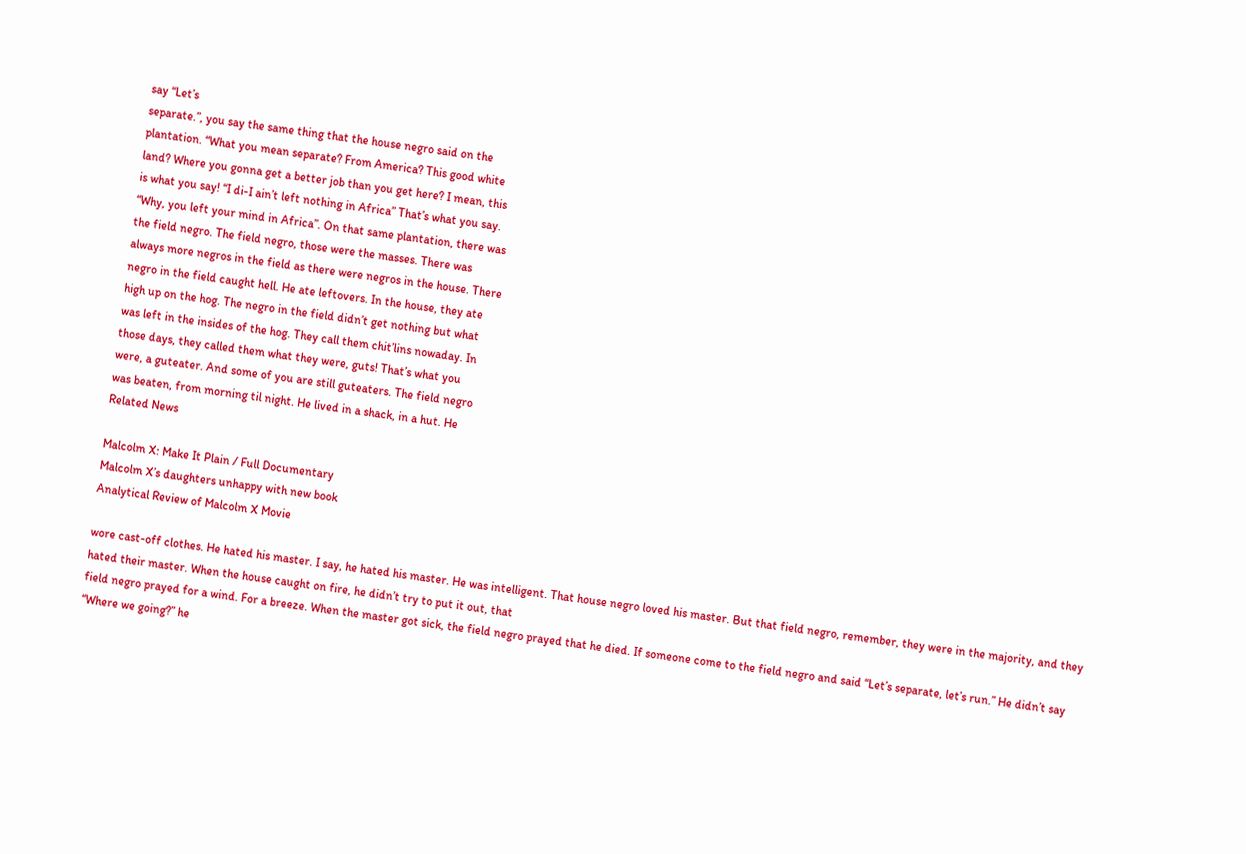say “Let’s
separate.”, you say the same thing that the house negro said on the
plantation. “What you mean separate? From America? This good white
land? Where you gonna get a better job than you get here? I mean, this
is what you say! “I di-I ain’t left nothing in Africa” That’s what you say.
“Why, you left your mind in Africa”. On that same plantation, there was
the field negro. The field negro, those were the masses. There was
always more negros in the field as there were negros in the house. There
negro in the field caught hell. He ate leftovers. In the house, they ate
high up on the hog. The negro in the field didn’t get nothing but what
was left in the insides of the hog. They call them chit’lins nowaday. In
those days, they called them what they were, guts! That’s what you
were, a guteater. And some of you are still guteaters. The field negro
was beaten, from morning til night. He lived in a shack, in a hut. He
Related News

Malcolm X: Make It Plain / Full Documentary
Malcolm X’s daughters unhappy with new book
Analytical Review of Malcolm X Movie

wore cast-off clothes. He hated his master. I say, he hated his master. He was intelligent. That house negro loved his master. But that field negro, remember, they were in the majority, and they hated their master. When the house caught on fire, he didn’t try to put it out, that
field negro prayed for a wind. For a breeze. When the master got sick, the field negro prayed that he died. If someone come to the field negro and said “Let’s separate, let’s run.” He didn’t say “Where we going?” he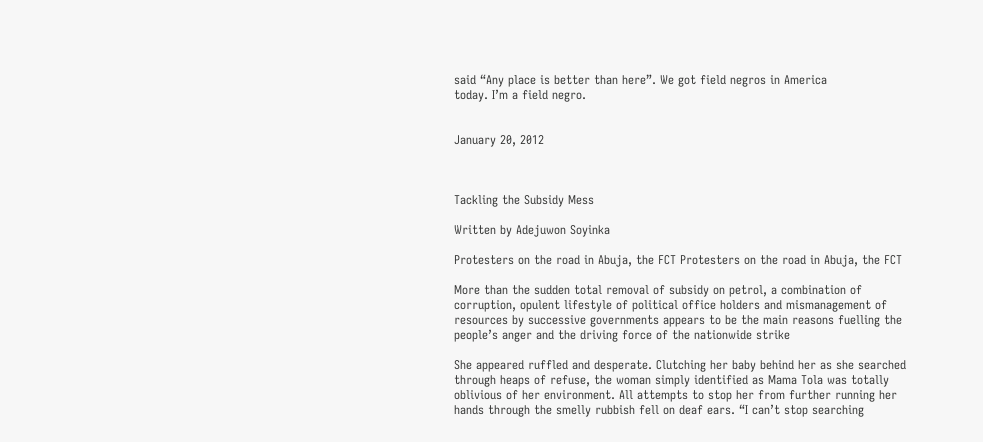said “Any place is better than here”. We got field negros in America
today. I’m a field negro.


January 20, 2012



Tackling the Subsidy Mess

Written by Adejuwon Soyinka

Protesters on the road in Abuja, the FCT Protesters on the road in Abuja, the FCT

More than the sudden total removal of subsidy on petrol, a combination of corruption, opulent lifestyle of political office holders and mismanagement of resources by successive governments appears to be the main reasons fuelling the people’s anger and the driving force of the nationwide strike

She appeared ruffled and desperate. Clutching her baby behind her as she searched through heaps of refuse, the woman simply identified as Mama Tola was totally oblivious of her environment. All attempts to stop her from further running her hands through the smelly rubbish fell on deaf ears. “I can’t stop searching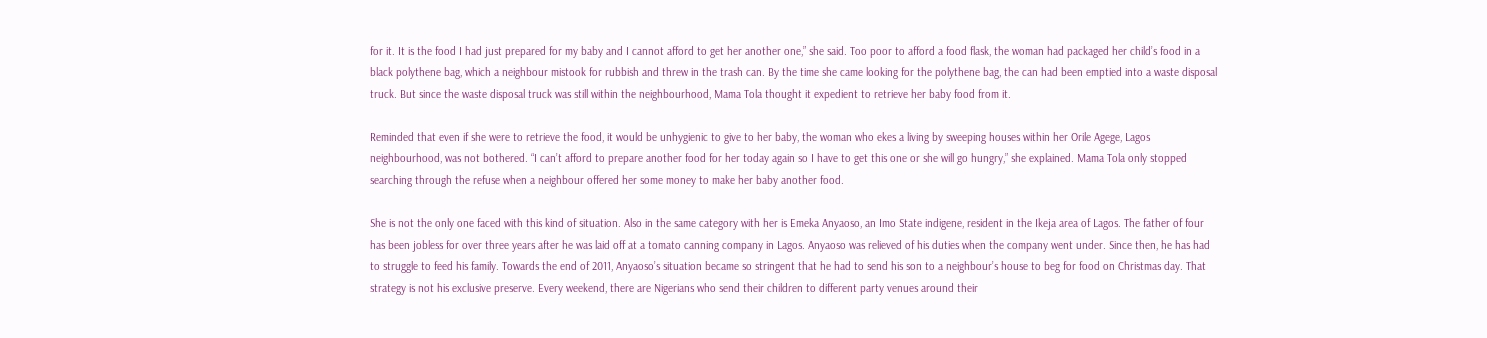for it. It is the food I had just prepared for my baby and I cannot afford to get her another one,” she said. Too poor to afford a food flask, the woman had packaged her child’s food in a black polythene bag, which a neighbour mistook for rubbish and threw in the trash can. By the time she came looking for the polythene bag, the can had been emptied into a waste disposal truck. But since the waste disposal truck was still within the neighbourhood, Mama Tola thought it expedient to retrieve her baby food from it.

Reminded that even if she were to retrieve the food, it would be unhygienic to give to her baby, the woman who ekes a living by sweeping houses within her Orile Agege, Lagos neighbourhood, was not bothered. “I can’t afford to prepare another food for her today again so I have to get this one or she will go hungry,” she explained. Mama Tola only stopped searching through the refuse when a neighbour offered her some money to make her baby another food.

She is not the only one faced with this kind of situation. Also in the same category with her is Emeka Anyaoso, an Imo State indigene, resident in the Ikeja area of Lagos. The father of four has been jobless for over three years after he was laid off at a tomato canning company in Lagos. Anyaoso was relieved of his duties when the company went under. Since then, he has had to struggle to feed his family. Towards the end of 2011, Anyaoso’s situation became so stringent that he had to send his son to a neighbour’s house to beg for food on Christmas day. That strategy is not his exclusive preserve. Every weekend, there are Nigerians who send their children to different party venues around their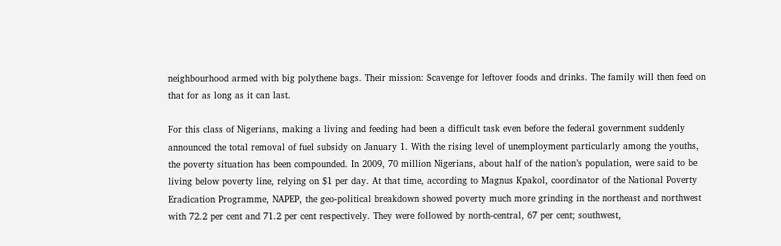neighbourhood armed with big polythene bags. Their mission: Scavenge for leftover foods and drinks. The family will then feed on that for as long as it can last.

For this class of Nigerians, making a living and feeding had been a difficult task even before the federal government suddenly announced the total removal of fuel subsidy on January 1. With the rising level of unemployment particularly among the youths, the poverty situation has been compounded. In 2009, 70 million Nigerians, about half of the nation’s population, were said to be living below poverty line, relying on $1 per day. At that time, according to Magnus Kpakol, coordinator of the National Poverty Eradication Programme, NAPEP, the geo-political breakdown showed poverty much more grinding in the northeast and northwest with 72.2 per cent and 71.2 per cent respectively. They were followed by north-central, 67 per cent; southwest,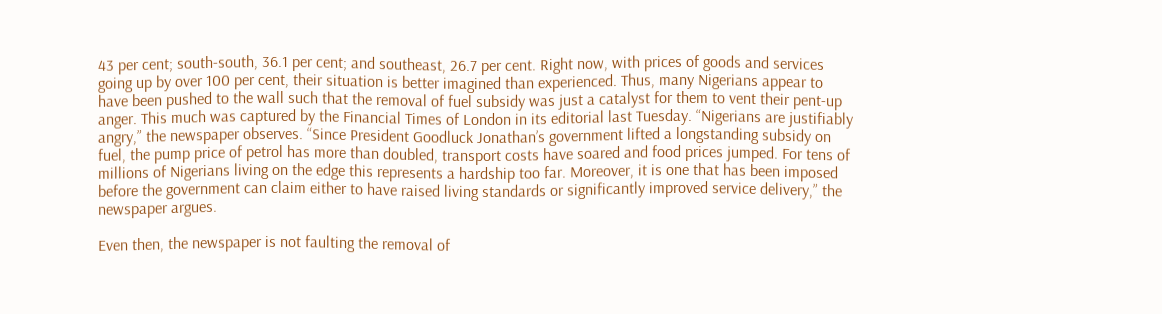43 per cent; south-south, 36.1 per cent; and southeast, 26.7 per cent. Right now, with prices of goods and services going up by over 100 per cent, their situation is better imagined than experienced. Thus, many Nigerians appear to have been pushed to the wall such that the removal of fuel subsidy was just a catalyst for them to vent their pent-up anger. This much was captured by the Financial Times of London in its editorial last Tuesday. “Nigerians are justifiably angry,” the newspaper observes. “Since President Goodluck Jonathan’s government lifted a longstanding subsidy on fuel, the pump price of petrol has more than doubled, transport costs have soared and food prices jumped. For tens of millions of Nigerians living on the edge this represents a hardship too far. Moreover, it is one that has been imposed before the government can claim either to have raised living standards or significantly improved service delivery,” the newspaper argues.

Even then, the newspaper is not faulting the removal of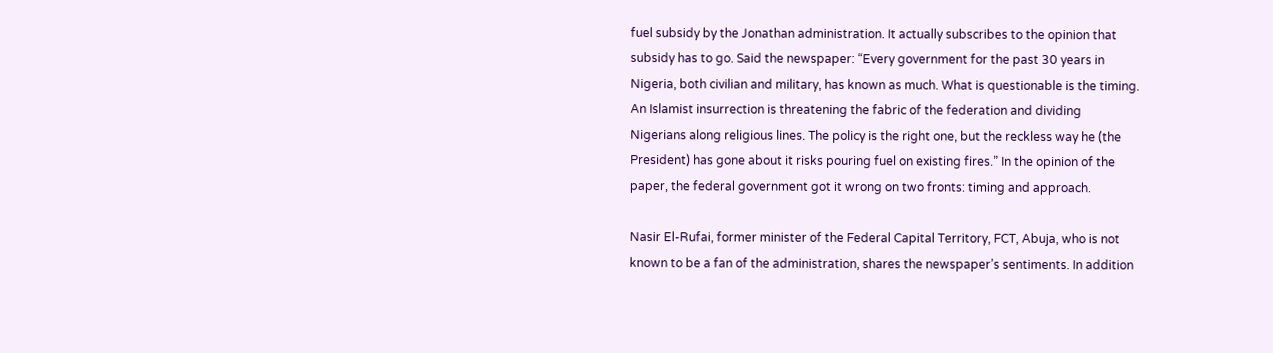fuel subsidy by the Jonathan administration. It actually subscribes to the opinion that subsidy has to go. Said the newspaper: “Every government for the past 30 years in Nigeria, both civilian and military, has known as much. What is questionable is the timing. An Islamist insurrection is threatening the fabric of the federation and dividing Nigerians along religious lines. The policy is the right one, but the reckless way he (the President) has gone about it risks pouring fuel on existing fires.” In the opinion of the paper, the federal government got it wrong on two fronts: timing and approach.

Nasir El-Rufai, former minister of the Federal Capital Territory, FCT, Abuja, who is not known to be a fan of the administration, shares the newspaper’s sentiments. In addition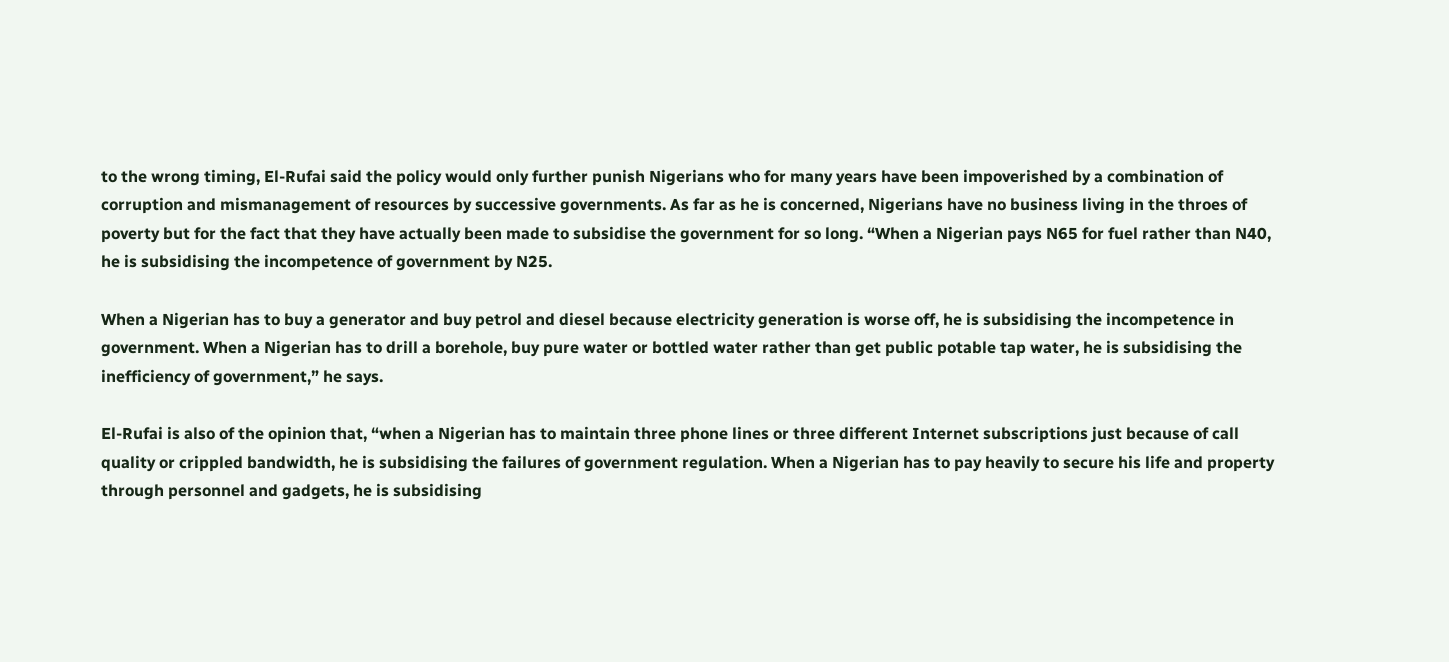to the wrong timing, El-Rufai said the policy would only further punish Nigerians who for many years have been impoverished by a combination of corruption and mismanagement of resources by successive governments. As far as he is concerned, Nigerians have no business living in the throes of poverty but for the fact that they have actually been made to subsidise the government for so long. “When a Nigerian pays N65 for fuel rather than N40, he is subsidising the incompetence of government by N25.

When a Nigerian has to buy a generator and buy petrol and diesel because electricity generation is worse off, he is subsidising the incompetence in government. When a Nigerian has to drill a borehole, buy pure water or bottled water rather than get public potable tap water, he is subsidising the inefficiency of government,” he says.

El-Rufai is also of the opinion that, “when a Nigerian has to maintain three phone lines or three different Internet subscriptions just because of call quality or crippled bandwidth, he is subsidising the failures of government regulation. When a Nigerian has to pay heavily to secure his life and property through personnel and gadgets, he is subsidising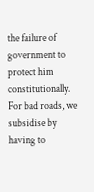the failure of government to protect him constitutionally. For bad roads, we subsidise by having to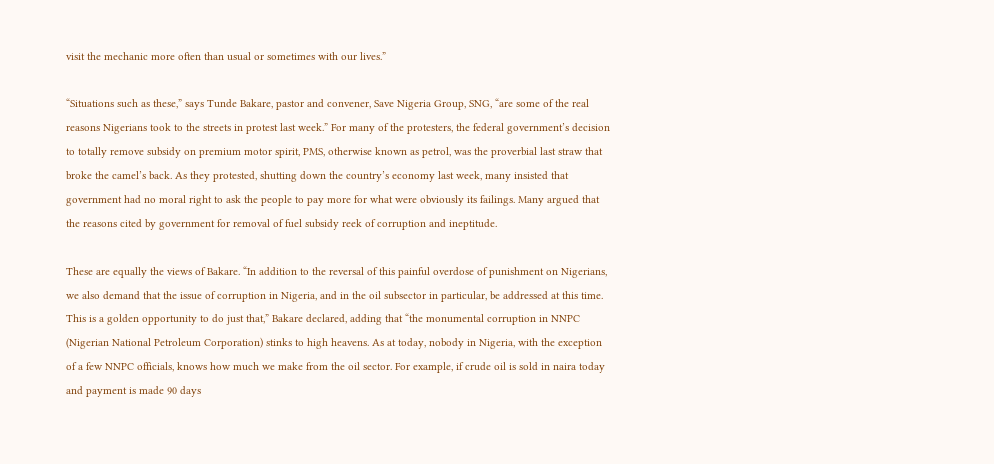visit the mechanic more often than usual or sometimes with our lives.”

“Situations such as these,” says Tunde Bakare, pastor and convener, Save Nigeria Group, SNG, “are some of the real reasons Nigerians took to the streets in protest last week.” For many of the protesters, the federal government’s decision to totally remove subsidy on premium motor spirit, PMS, otherwise known as petrol, was the proverbial last straw that broke the camel’s back. As they protested, shutting down the country’s economy last week, many insisted that government had no moral right to ask the people to pay more for what were obviously its failings. Many argued that the reasons cited by government for removal of fuel subsidy reek of corruption and ineptitude.

These are equally the views of Bakare. “In addition to the reversal of this painful overdose of punishment on Nigerians, we also demand that the issue of corruption in Nigeria, and in the oil subsector in particular, be addressed at this time. This is a golden opportunity to do just that,” Bakare declared, adding that “the monumental corruption in NNPC (Nigerian National Petroleum Corporation) stinks to high heavens. As at today, nobody in Nigeria, with the exception of a few NNPC officials, knows how much we make from the oil sector. For example, if crude oil is sold in naira today and payment is made 90 days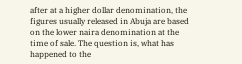after at a higher dollar denomination, the figures usually released in Abuja are based on the lower naira denomination at the time of sale. The question is, what has happened to the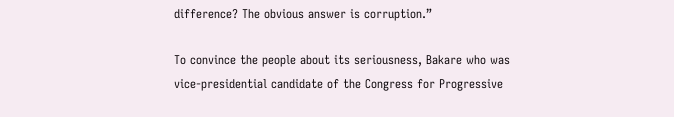difference? The obvious answer is corruption.”

To convince the people about its seriousness, Bakare who was vice-presidential candidate of the Congress for Progressive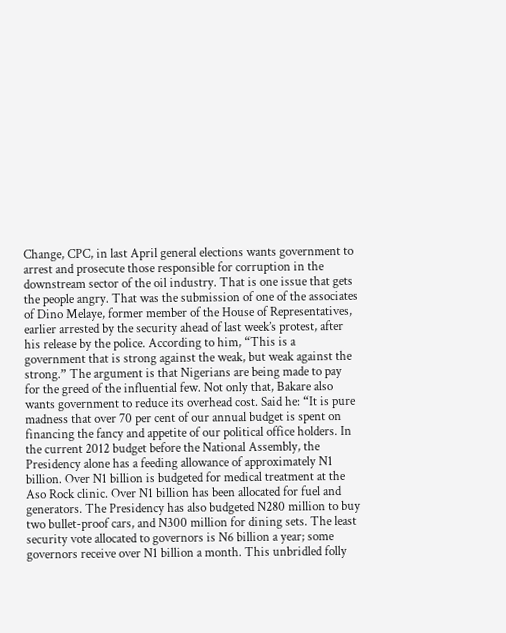Change, CPC, in last April general elections wants government to arrest and prosecute those responsible for corruption in the downstream sector of the oil industry. That is one issue that gets the people angry. That was the submission of one of the associates of Dino Melaye, former member of the House of Representatives, earlier arrested by the security ahead of last week’s protest, after his release by the police. According to him, “This is a government that is strong against the weak, but weak against the strong.” The argument is that Nigerians are being made to pay for the greed of the influential few. Not only that, Bakare also wants government to reduce its overhead cost. Said he: “It is pure madness that over 70 per cent of our annual budget is spent on financing the fancy and appetite of our political office holders. In the current 2012 budget before the National Assembly, the Presidency alone has a feeding allowance of approximately N1 billion. Over N1 billion is budgeted for medical treatment at the Aso Rock clinic. Over N1 billion has been allocated for fuel and generators. The Presidency has also budgeted N280 million to buy two bullet-proof cars, and N300 million for dining sets. The least security vote allocated to governors is N6 billion a year; some governors receive over N1 billion a month. This unbridled folly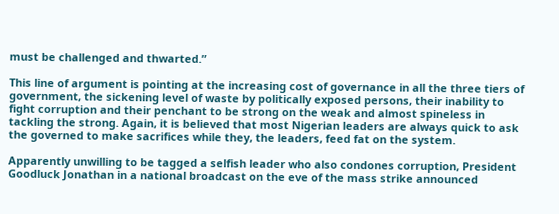must be challenged and thwarted.”

This line of argument is pointing at the increasing cost of governance in all the three tiers of government, the sickening level of waste by politically exposed persons, their inability to fight corruption and their penchant to be strong on the weak and almost spineless in tackling the strong. Again, it is believed that most Nigerian leaders are always quick to ask the governed to make sacrifices while they, the leaders, feed fat on the system.

Apparently unwilling to be tagged a selfish leader who also condones corruption, President Goodluck Jonathan in a national broadcast on the eve of the mass strike announced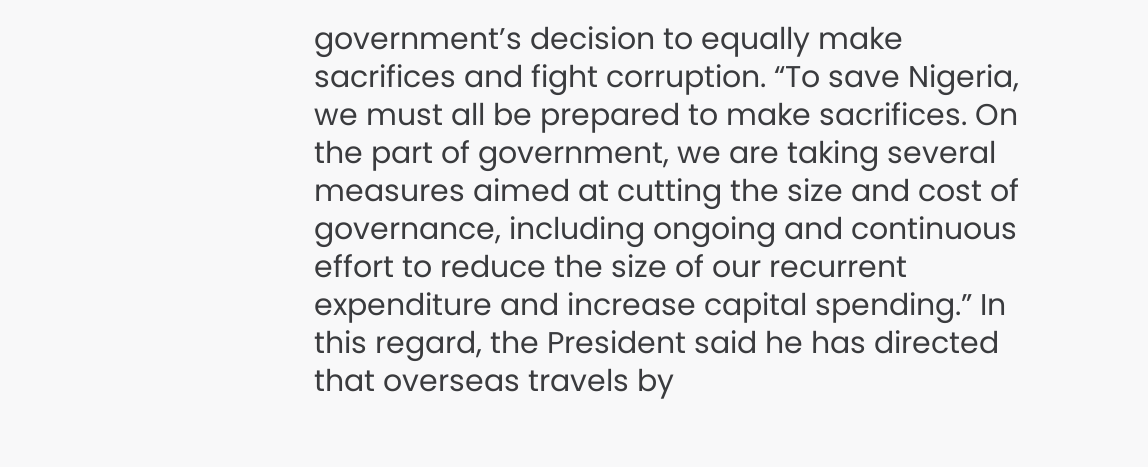government’s decision to equally make sacrifices and fight corruption. “To save Nigeria, we must all be prepared to make sacrifices. On the part of government, we are taking several measures aimed at cutting the size and cost of governance, including ongoing and continuous effort to reduce the size of our recurrent expenditure and increase capital spending.” In this regard, the President said he has directed that overseas travels by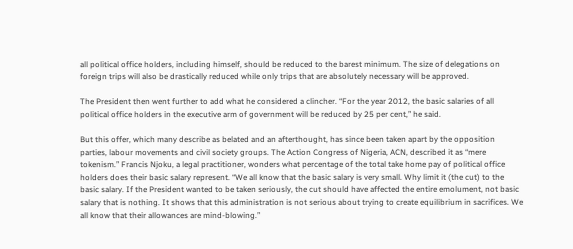all political office holders, including himself, should be reduced to the barest minimum. The size of delegations on foreign trips will also be drastically reduced while only trips that are absolutely necessary will be approved.

The President then went further to add what he considered a clincher. “For the year 2012, the basic salaries of all political office holders in the executive arm of government will be reduced by 25 per cent,” he said.

But this offer, which many describe as belated and an afterthought, has since been taken apart by the opposition parties, labour movements and civil society groups. The Action Congress of Nigeria, ACN, described it as “mere tokenism.” Francis Njoku, a legal practitioner, wonders what percentage of the total take home pay of political office holders does their basic salary represent. “We all know that the basic salary is very small. Why limit it (the cut) to the basic salary. If the President wanted to be taken seriously, the cut should have affected the entire emolument, not basic salary that is nothing. It shows that this administration is not serious about trying to create equilibrium in sacrifices. We all know that their allowances are mind-blowing.”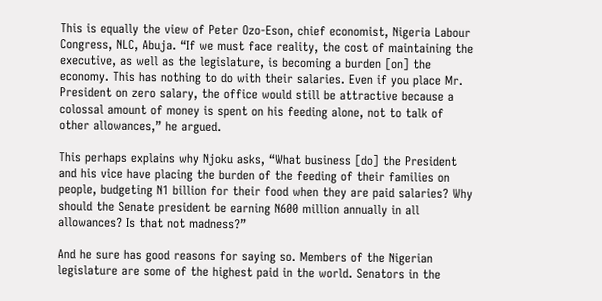This is equally the view of Peter Ozo-Eson, chief economist, Nigeria Labour Congress, NLC, Abuja. “If we must face reality, the cost of maintaining the executive, as well as the legislature, is becoming a burden [on] the economy. This has nothing to do with their salaries. Even if you place Mr. President on zero salary, the office would still be attractive because a colossal amount of money is spent on his feeding alone, not to talk of other allowances,” he argued.

This perhaps explains why Njoku asks, “What business [do] the President and his vice have placing the burden of the feeding of their families on people, budgeting N1 billion for their food when they are paid salaries? Why should the Senate president be earning N600 million annually in all allowances? Is that not madness?”

And he sure has good reasons for saying so. Members of the Nigerian legislature are some of the highest paid in the world. Senators in the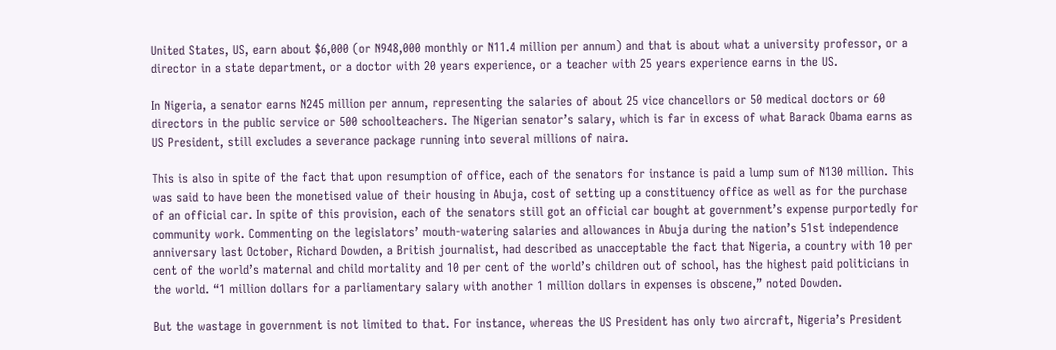United States, US, earn about $6,000 (or N948,000 monthly or N11.4 million per annum) and that is about what a university professor, or a director in a state department, or a doctor with 20 years experience, or a teacher with 25 years experience earns in the US.

In Nigeria, a senator earns N245 million per annum, representing the salaries of about 25 vice chancellors or 50 medical doctors or 60 directors in the public service or 500 schoolteachers. The Nigerian senator’s salary, which is far in excess of what Barack Obama earns as US President, still excludes a severance package running into several millions of naira.

This is also in spite of the fact that upon resumption of office, each of the senators for instance is paid a lump sum of N130 million. This was said to have been the monetised value of their housing in Abuja, cost of setting up a constituency office as well as for the purchase of an official car. In spite of this provision, each of the senators still got an official car bought at government’s expense purportedly for community work. Commenting on the legislators’ mouth-watering salaries and allowances in Abuja during the nation’s 51st independence anniversary last October, Richard Dowden, a British journalist, had described as unacceptable the fact that Nigeria, a country with 10 per cent of the world’s maternal and child mortality and 10 per cent of the world’s children out of school, has the highest paid politicians in the world. “1 million dollars for a parliamentary salary with another 1 million dollars in expenses is obscene,” noted Dowden.

But the wastage in government is not limited to that. For instance, whereas the US President has only two aircraft, Nigeria’s President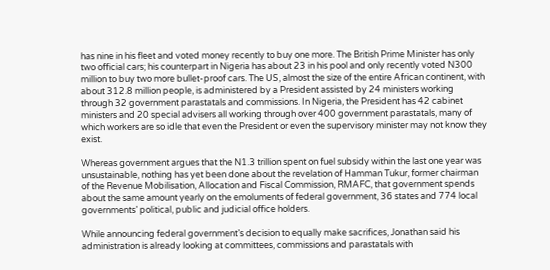has nine in his fleet and voted money recently to buy one more. The British Prime Minister has only two official cars; his counterpart in Nigeria has about 23 in his pool and only recently voted N300 million to buy two more bullet-proof cars. The US, almost the size of the entire African continent, with about 312.8 million people, is administered by a President assisted by 24 ministers working through 32 government parastatals and commissions. In Nigeria, the President has 42 cabinet ministers and 20 special advisers all working through over 400 government parastatals, many of which workers are so idle that even the President or even the supervisory minister may not know they exist.

Whereas government argues that the N1.3 trillion spent on fuel subsidy within the last one year was unsustainable, nothing has yet been done about the revelation of Hamman Tukur, former chairman of the Revenue Mobilisation, Allocation and Fiscal Commission, RMAFC, that government spends about the same amount yearly on the emoluments of federal government, 36 states and 774 local governments’ political, public and judicial office holders.

While announcing federal government’s decision to equally make sacrifices, Jonathan said his administration is already looking at committees, commissions and parastatals with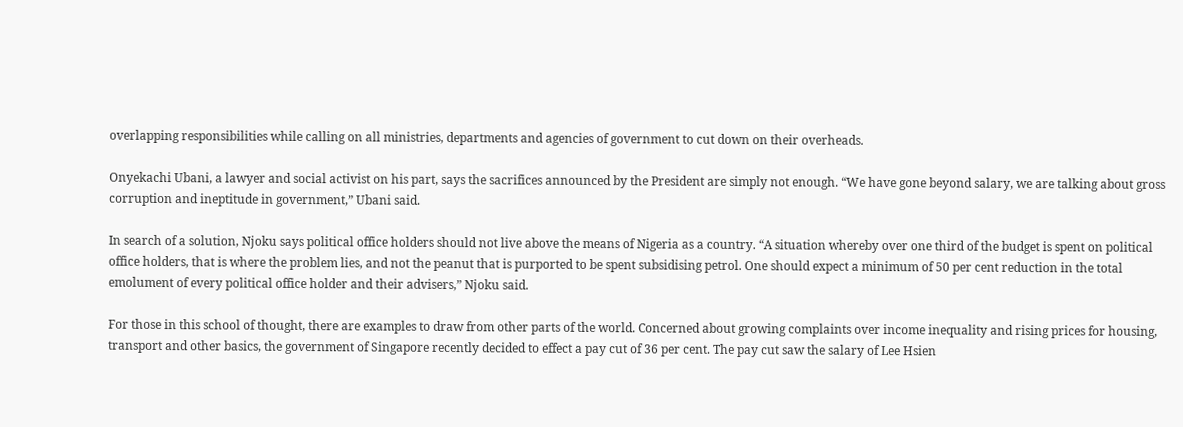overlapping responsibilities while calling on all ministries, departments and agencies of government to cut down on their overheads.

Onyekachi Ubani, a lawyer and social activist on his part, says the sacrifices announced by the President are simply not enough. “We have gone beyond salary, we are talking about gross corruption and ineptitude in government,” Ubani said.

In search of a solution, Njoku says political office holders should not live above the means of Nigeria as a country. “A situation whereby over one third of the budget is spent on political office holders, that is where the problem lies, and not the peanut that is purported to be spent subsidising petrol. One should expect a minimum of 50 per cent reduction in the total emolument of every political office holder and their advisers,” Njoku said.

For those in this school of thought, there are examples to draw from other parts of the world. Concerned about growing complaints over income inequality and rising prices for housing, transport and other basics, the government of Singapore recently decided to effect a pay cut of 36 per cent. The pay cut saw the salary of Lee Hsien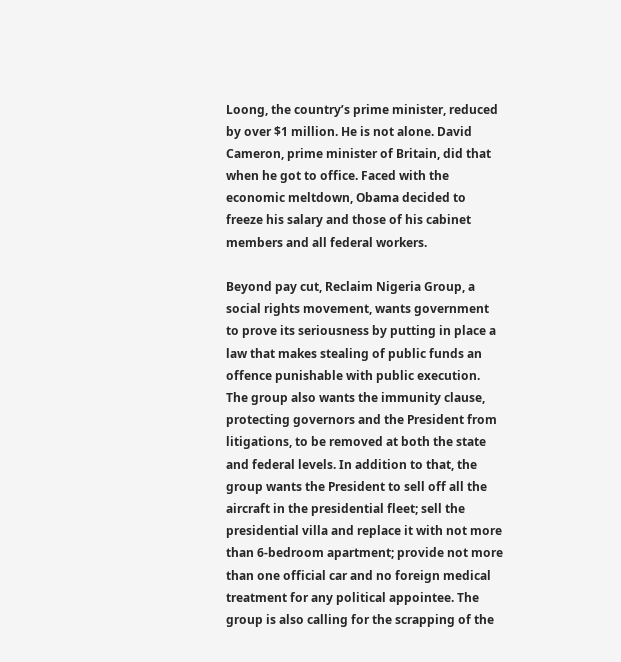Loong, the country’s prime minister, reduced by over $1 million. He is not alone. David Cameron, prime minister of Britain, did that when he got to office. Faced with the economic meltdown, Obama decided to freeze his salary and those of his cabinet members and all federal workers.

Beyond pay cut, Reclaim Nigeria Group, a social rights movement, wants government to prove its seriousness by putting in place a law that makes stealing of public funds an offence punishable with public execution. The group also wants the immunity clause, protecting governors and the President from litigations, to be removed at both the state and federal levels. In addition to that, the group wants the President to sell off all the aircraft in the presidential fleet; sell the presidential villa and replace it with not more than 6-bedroom apartment; provide not more than one official car and no foreign medical treatment for any political appointee. The group is also calling for the scrapping of the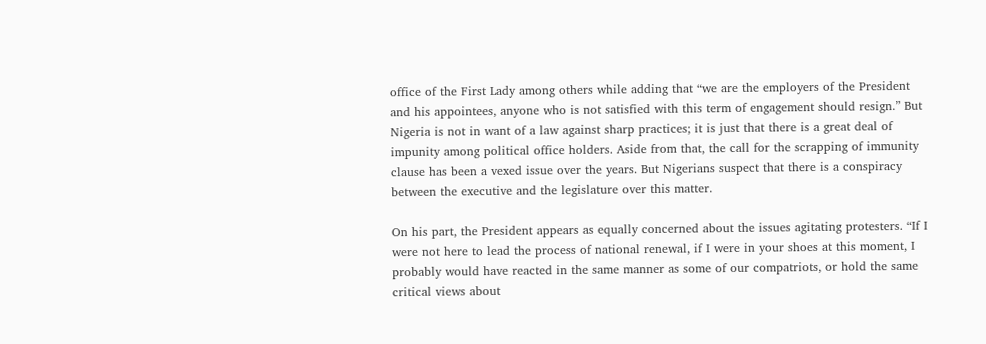office of the First Lady among others while adding that “we are the employers of the President and his appointees, anyone who is not satisfied with this term of engagement should resign.” But Nigeria is not in want of a law against sharp practices; it is just that there is a great deal of impunity among political office holders. Aside from that, the call for the scrapping of immunity clause has been a vexed issue over the years. But Nigerians suspect that there is a conspiracy between the executive and the legislature over this matter.

On his part, the President appears as equally concerned about the issues agitating protesters. “If I were not here to lead the process of national renewal, if I were in your shoes at this moment, I probably would have reacted in the same manner as some of our compatriots, or hold the same critical views about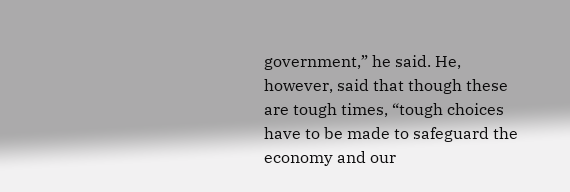government,” he said. He, however, said that though these are tough times, “tough choices have to be made to safeguard the economy and our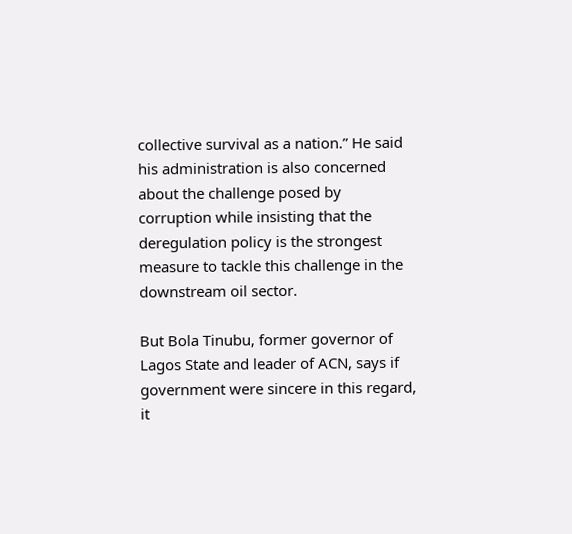collective survival as a nation.” He said his administration is also concerned about the challenge posed by corruption while insisting that the deregulation policy is the strongest measure to tackle this challenge in the downstream oil sector.

But Bola Tinubu, former governor of Lagos State and leader of ACN, says if government were sincere in this regard, it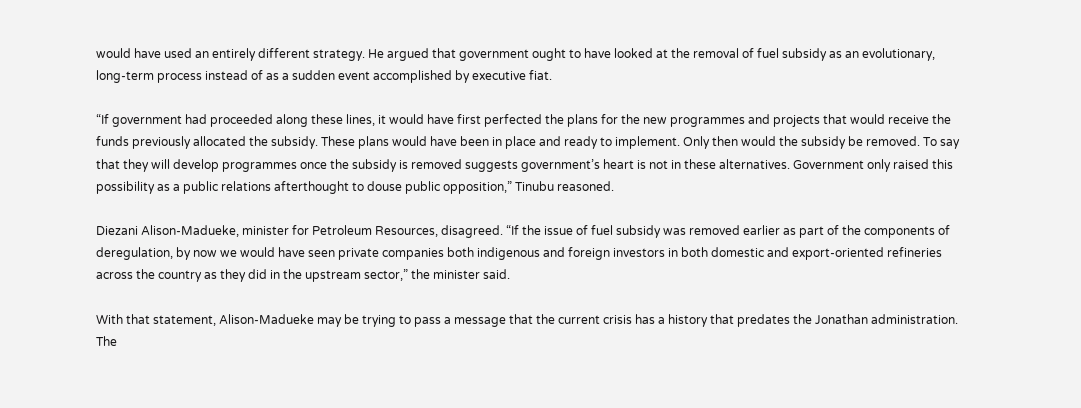would have used an entirely different strategy. He argued that government ought to have looked at the removal of fuel subsidy as an evolutionary, long-term process instead of as a sudden event accomplished by executive fiat.

“If government had proceeded along these lines, it would have first perfected the plans for the new programmes and projects that would receive the funds previously allocated the subsidy. These plans would have been in place and ready to implement. Only then would the subsidy be removed. To say that they will develop programmes once the subsidy is removed suggests government’s heart is not in these alternatives. Government only raised this possibility as a public relations afterthought to douse public opposition,” Tinubu reasoned.

Diezani Alison-Madueke, minister for Petroleum Resources, disagreed. “If the issue of fuel subsidy was removed earlier as part of the components of deregulation, by now we would have seen private companies both indigenous and foreign investors in both domestic and export-oriented refineries across the country as they did in the upstream sector,” the minister said.

With that statement, Alison-Madueke may be trying to pass a message that the current crisis has a history that predates the Jonathan administration. The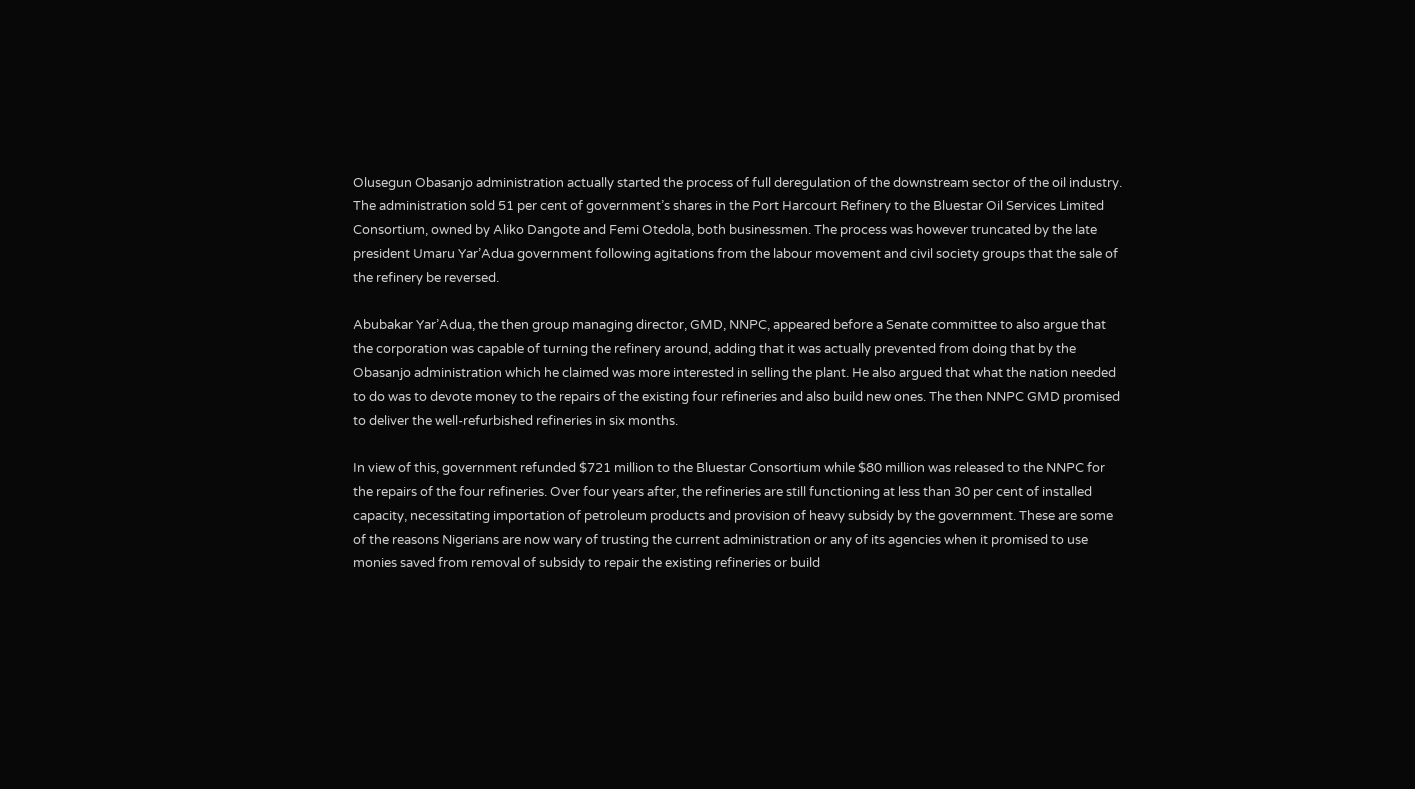Olusegun Obasanjo administration actually started the process of full deregulation of the downstream sector of the oil industry. The administration sold 51 per cent of government’s shares in the Port Harcourt Refinery to the Bluestar Oil Services Limited Consortium, owned by Aliko Dangote and Femi Otedola, both businessmen. The process was however truncated by the late president Umaru Yar’Adua government following agitations from the labour movement and civil society groups that the sale of the refinery be reversed.

Abubakar Yar’Adua, the then group managing director, GMD, NNPC, appeared before a Senate committee to also argue that the corporation was capable of turning the refinery around, adding that it was actually prevented from doing that by the Obasanjo administration which he claimed was more interested in selling the plant. He also argued that what the nation needed to do was to devote money to the repairs of the existing four refineries and also build new ones. The then NNPC GMD promised to deliver the well-refurbished refineries in six months.

In view of this, government refunded $721 million to the Bluestar Consortium while $80 million was released to the NNPC for the repairs of the four refineries. Over four years after, the refineries are still functioning at less than 30 per cent of installed capacity, necessitating importation of petroleum products and provision of heavy subsidy by the government. These are some of the reasons Nigerians are now wary of trusting the current administration or any of its agencies when it promised to use monies saved from removal of subsidy to repair the existing refineries or build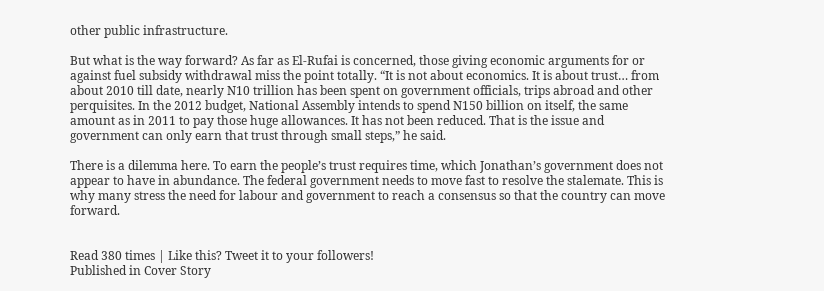other public infrastructure.

But what is the way forward? As far as El-Rufai is concerned, those giving economic arguments for or against fuel subsidy withdrawal miss the point totally. “It is not about economics. It is about trust… from about 2010 till date, nearly N10 trillion has been spent on government officials, trips abroad and other perquisites. In the 2012 budget, National Assembly intends to spend N150 billion on itself, the same amount as in 2011 to pay those huge allowances. It has not been reduced. That is the issue and government can only earn that trust through small steps,” he said.

There is a dilemma here. To earn the people’s trust requires time, which Jonathan’s government does not appear to have in abundance. The federal government needs to move fast to resolve the stalemate. This is why many stress the need for labour and government to reach a consensus so that the country can move forward.


Read 380 times | Like this? Tweet it to your followers!
Published in Cover Story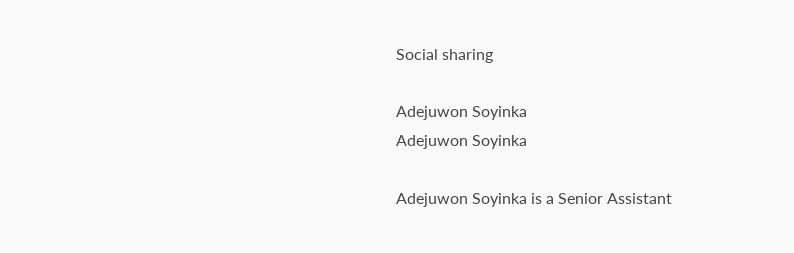Social sharing

Adejuwon Soyinka
Adejuwon Soyinka

Adejuwon Soyinka is a Senior Assistant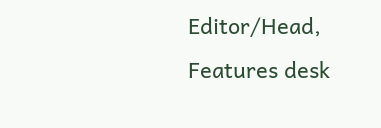Editor/Head, Features desk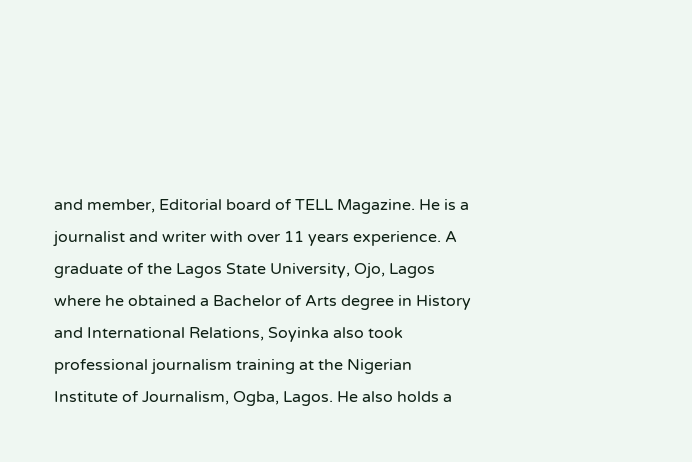and member, Editorial board of TELL Magazine. He is a journalist and writer with over 11 years experience. A graduate of the Lagos State University, Ojo, Lagos where he obtained a Bachelor of Arts degree in History and International Relations, Soyinka also took professional journalism training at the Nigerian Institute of Journalism, Ogba, Lagos. He also holds a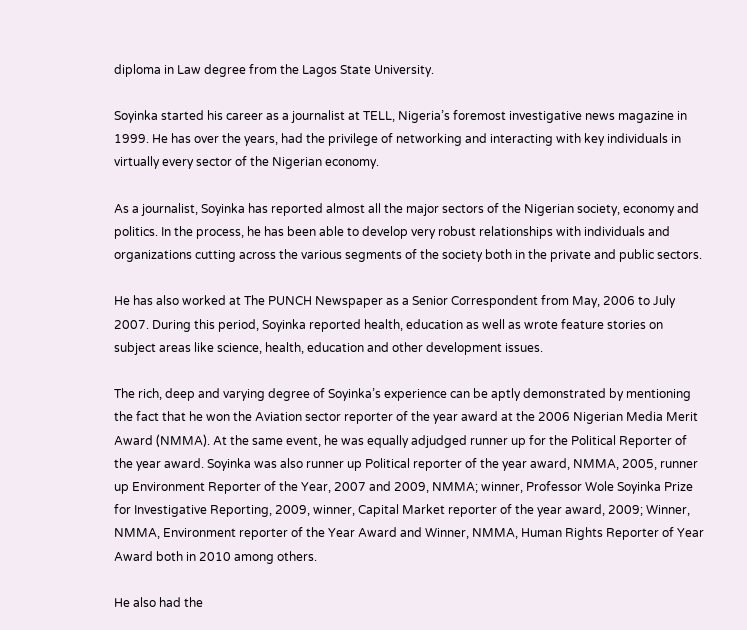diploma in Law degree from the Lagos State University.

Soyinka started his career as a journalist at TELL, Nigeria’s foremost investigative news magazine in 1999. He has over the years, had the privilege of networking and interacting with key individuals in virtually every sector of the Nigerian economy.

As a journalist, Soyinka has reported almost all the major sectors of the Nigerian society, economy and politics. In the process, he has been able to develop very robust relationships with individuals and organizations cutting across the various segments of the society both in the private and public sectors.

He has also worked at The PUNCH Newspaper as a Senior Correspondent from May, 2006 to July 2007. During this period, Soyinka reported health, education as well as wrote feature stories on subject areas like science, health, education and other development issues.

The rich, deep and varying degree of Soyinka’s experience can be aptly demonstrated by mentioning the fact that he won the Aviation sector reporter of the year award at the 2006 Nigerian Media Merit Award (NMMA). At the same event, he was equally adjudged runner up for the Political Reporter of the year award. Soyinka was also runner up Political reporter of the year award, NMMA, 2005, runner up Environment Reporter of the Year, 2007 and 2009, NMMA; winner, Professor Wole Soyinka Prize for Investigative Reporting, 2009, winner, Capital Market reporter of the year award, 2009; Winner, NMMA, Environment reporter of the Year Award and Winner, NMMA, Human Rights Reporter of Year Award both in 2010 among others.

He also had the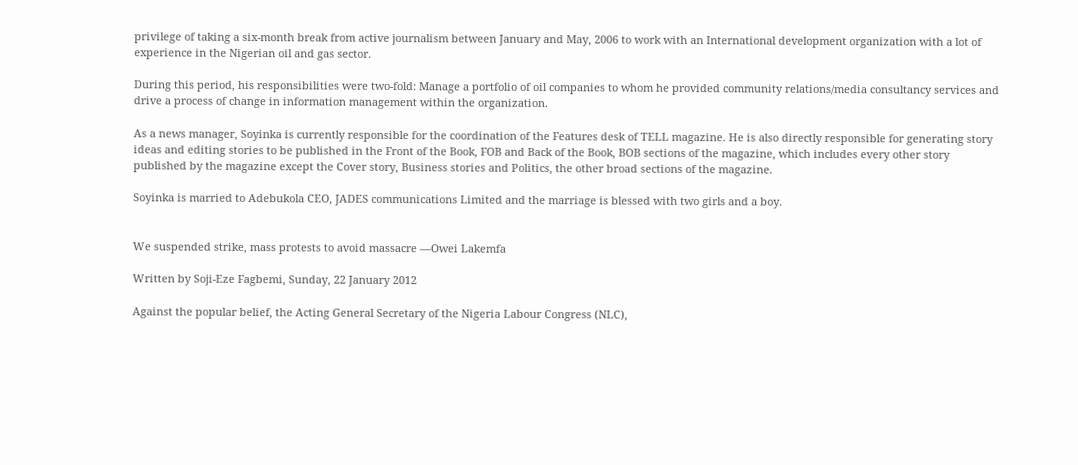privilege of taking a six-month break from active journalism between January and May, 2006 to work with an International development organization with a lot of experience in the Nigerian oil and gas sector.

During this period, his responsibilities were two-fold: Manage a portfolio of oil companies to whom he provided community relations/media consultancy services and drive a process of change in information management within the organization.

As a news manager, Soyinka is currently responsible for the coordination of the Features desk of TELL magazine. He is also directly responsible for generating story ideas and editing stories to be published in the Front of the Book, FOB and Back of the Book, BOB sections of the magazine, which includes every other story published by the magazine except the Cover story, Business stories and Politics, the other broad sections of the magazine.

Soyinka is married to Adebukola CEO, JADES communications Limited and the marriage is blessed with two girls and a boy.


We suspended strike, mass protests to avoid massacre —Owei Lakemfa

Written by Soji-Eze Fagbemi, Sunday, 22 January 2012

Against the popular belief, the Acting General Secretary of the Nigeria Labour Congress (NLC),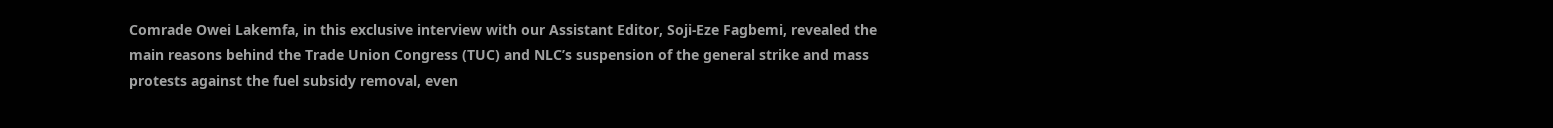Comrade Owei Lakemfa, in this exclusive interview with our Assistant Editor, Soji-Eze Fagbemi, revealed the main reasons behind the Trade Union Congress (TUC) and NLC’s suspension of the general strike and mass protests against the fuel subsidy removal, even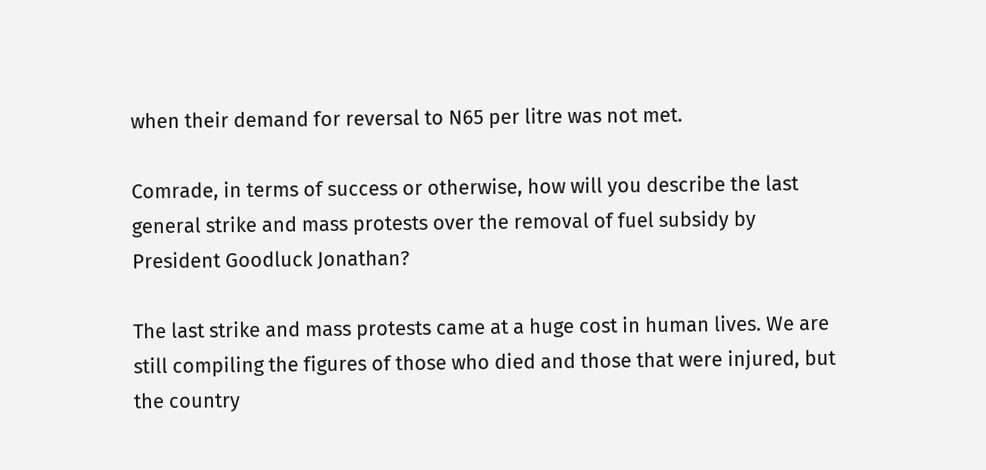when their demand for reversal to N65 per litre was not met.

Comrade, in terms of success or otherwise, how will you describe the last general strike and mass protests over the removal of fuel subsidy by President Goodluck Jonathan?

The last strike and mass protests came at a huge cost in human lives. We are still compiling the figures of those who died and those that were injured, but the country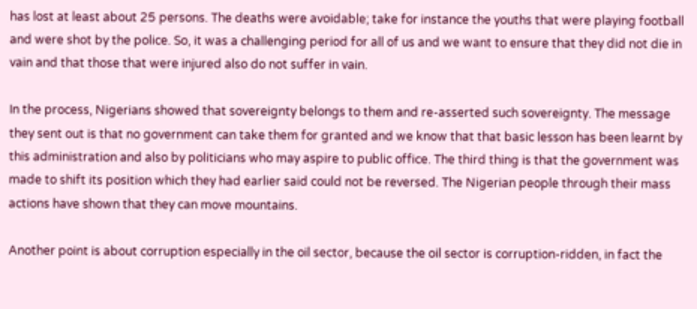has lost at least about 25 persons. The deaths were avoidable; take for instance the youths that were playing football and were shot by the police. So, it was a challenging period for all of us and we want to ensure that they did not die in vain and that those that were injured also do not suffer in vain.

In the process, Nigerians showed that sovereignty belongs to them and re-asserted such sovereignty. The message they sent out is that no government can take them for granted and we know that that basic lesson has been learnt by this administration and also by politicians who may aspire to public office. The third thing is that the government was made to shift its position which they had earlier said could not be reversed. The Nigerian people through their mass actions have shown that they can move mountains.

Another point is about corruption especially in the oil sector, because the oil sector is corruption-ridden, in fact the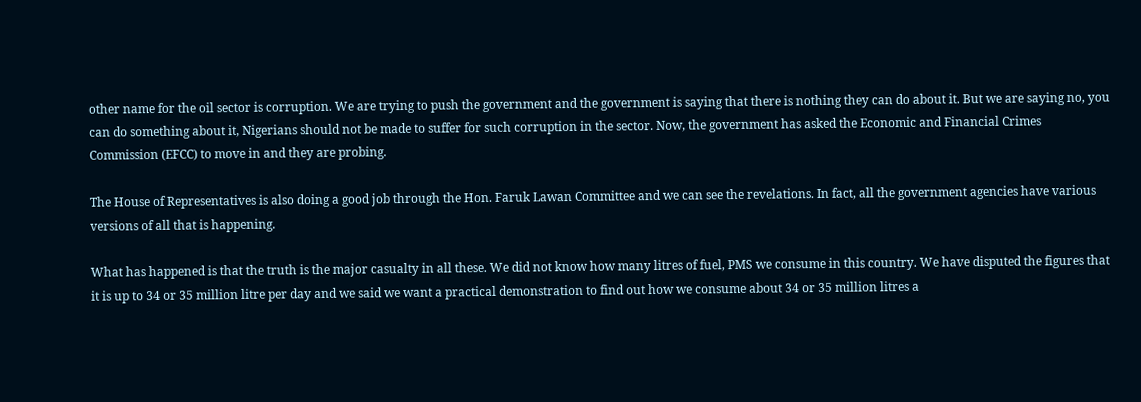other name for the oil sector is corruption. We are trying to push the government and the government is saying that there is nothing they can do about it. But we are saying no, you can do something about it, Nigerians should not be made to suffer for such corruption in the sector. Now, the government has asked the Economic and Financial Crimes Commission (EFCC) to move in and they are probing.

The House of Representatives is also doing a good job through the Hon. Faruk Lawan Committee and we can see the revelations. In fact, all the government agencies have various versions of all that is happening.

What has happened is that the truth is the major casualty in all these. We did not know how many litres of fuel, PMS we consume in this country. We have disputed the figures that it is up to 34 or 35 million litre per day and we said we want a practical demonstration to find out how we consume about 34 or 35 million litres a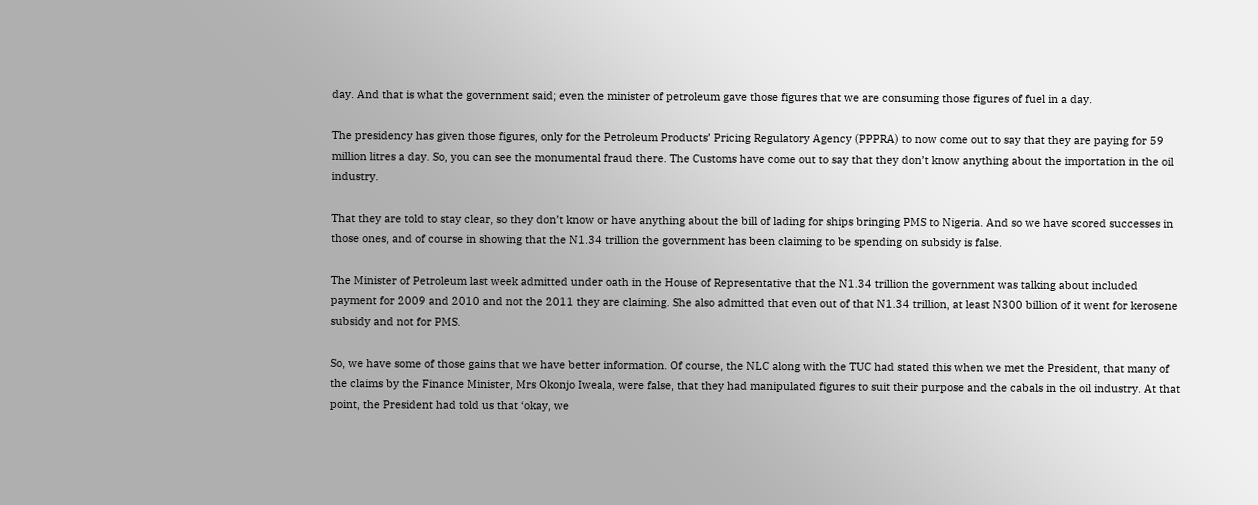day. And that is what the government said; even the minister of petroleum gave those figures that we are consuming those figures of fuel in a day.

The presidency has given those figures, only for the Petroleum Products’ Pricing Regulatory Agency (PPPRA) to now come out to say that they are paying for 59 million litres a day. So, you can see the monumental fraud there. The Customs have come out to say that they don’t know anything about the importation in the oil industry.

That they are told to stay clear, so they don’t know or have anything about the bill of lading for ships bringing PMS to Nigeria. And so we have scored successes in those ones, and of course in showing that the N1.34 trillion the government has been claiming to be spending on subsidy is false.

The Minister of Petroleum last week admitted under oath in the House of Representative that the N1.34 trillion the government was talking about included payment for 2009 and 2010 and not the 2011 they are claiming. She also admitted that even out of that N1.34 trillion, at least N300 billion of it went for kerosene subsidy and not for PMS.

So, we have some of those gains that we have better information. Of course, the NLC along with the TUC had stated this when we met the President, that many of the claims by the Finance Minister, Mrs Okonjo Iweala, were false, that they had manipulated figures to suit their purpose and the cabals in the oil industry. At that point, the President had told us that ‘okay, we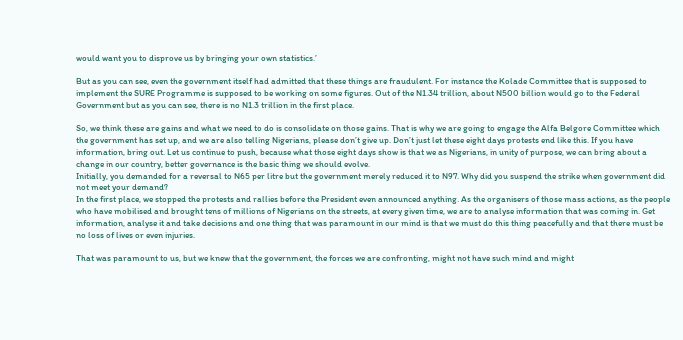would want you to disprove us by bringing your own statistics.’

But as you can see, even the government itself had admitted that these things are fraudulent. For instance the Kolade Committee that is supposed to implement the SURE Programme is supposed to be working on some figures. Out of the N1.34 trillion, about N500 billion would go to the Federal Government but as you can see, there is no N1.3 trillion in the first place.

So, we think these are gains and what we need to do is consolidate on those gains. That is why we are going to engage the Alfa Belgore Committee which the government has set up, and we are also telling Nigerians, please don’t give up. Don’t just let these eight days protests end like this. If you have information, bring out. Let us continue to push, because what those eight days show is that we as Nigerians, in unity of purpose, we can bring about a change in our country, better governance is the basic thing we should evolve.
Initially, you demanded for a reversal to N65 per litre but the government merely reduced it to N97. Why did you suspend the strike when government did not meet your demand?
In the first place, we stopped the protests and rallies before the President even announced anything. As the organisers of those mass actions, as the people who have mobilised and brought tens of millions of Nigerians on the streets, at every given time, we are to analyse information that was coming in. Get information, analyse it and take decisions and one thing that was paramount in our mind is that we must do this thing peacefully and that there must be no loss of lives or even injuries.

That was paramount to us, but we knew that the government, the forces we are confronting, might not have such mind and might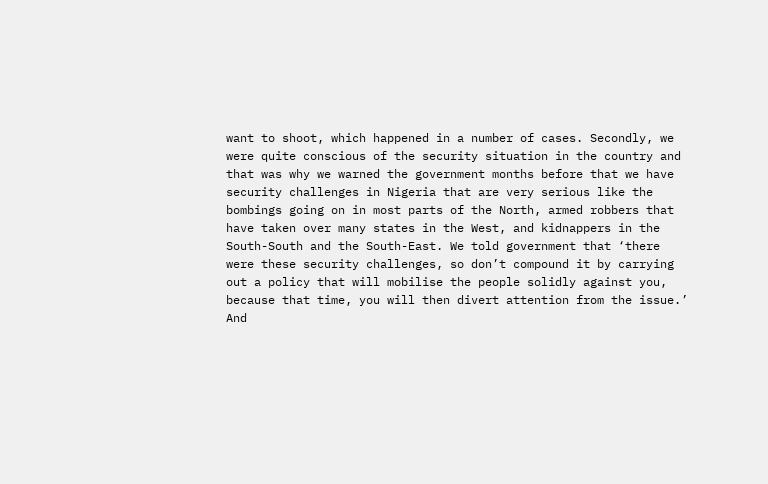want to shoot, which happened in a number of cases. Secondly, we were quite conscious of the security situation in the country and that was why we warned the government months before that we have security challenges in Nigeria that are very serious like the bombings going on in most parts of the North, armed robbers that have taken over many states in the West, and kidnappers in the South-South and the South-East. We told government that ‘there were these security challenges, so don’t compound it by carrying out a policy that will mobilise the people solidly against you, because that time, you will then divert attention from the issue.’ And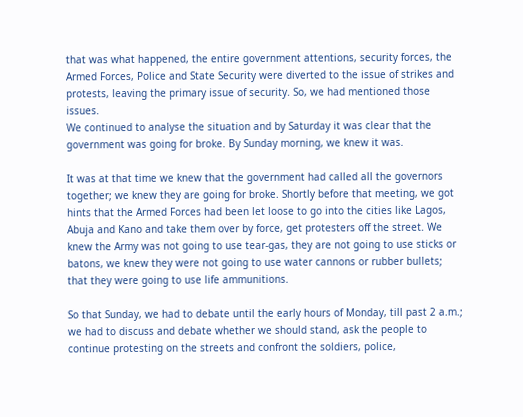that was what happened, the entire government attentions, security forces, the Armed Forces, Police and State Security were diverted to the issue of strikes and protests, leaving the primary issue of security. So, we had mentioned those issues.
We continued to analyse the situation and by Saturday it was clear that the government was going for broke. By Sunday morning, we knew it was.

It was at that time we knew that the government had called all the governors together; we knew they are going for broke. Shortly before that meeting, we got hints that the Armed Forces had been let loose to go into the cities like Lagos, Abuja and Kano and take them over by force, get protesters off the street. We knew the Army was not going to use tear-gas, they are not going to use sticks or batons, we knew they were not going to use water cannons or rubber bullets; that they were going to use life ammunitions.

So that Sunday, we had to debate until the early hours of Monday, till past 2 a.m.; we had to discuss and debate whether we should stand, ask the people to continue protesting on the streets and confront the soldiers, police,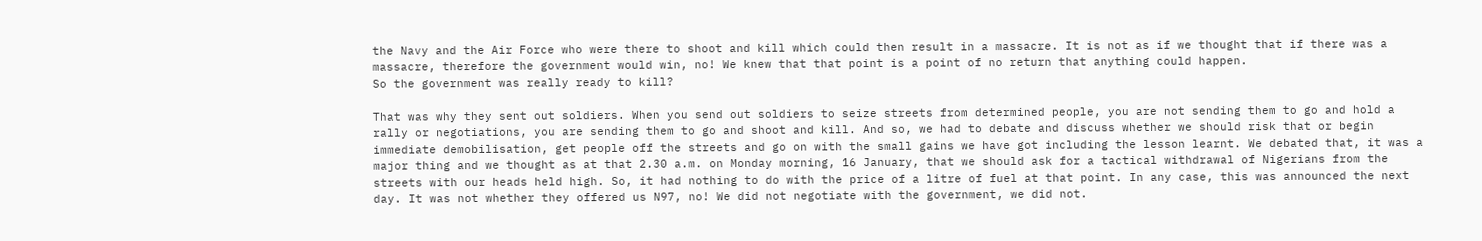the Navy and the Air Force who were there to shoot and kill which could then result in a massacre. It is not as if we thought that if there was a massacre, therefore the government would win, no! We knew that that point is a point of no return that anything could happen.
So the government was really ready to kill?

That was why they sent out soldiers. When you send out soldiers to seize streets from determined people, you are not sending them to go and hold a rally or negotiations, you are sending them to go and shoot and kill. And so, we had to debate and discuss whether we should risk that or begin immediate demobilisation, get people off the streets and go on with the small gains we have got including the lesson learnt. We debated that, it was a major thing and we thought as at that 2.30 a.m. on Monday morning, 16 January, that we should ask for a tactical withdrawal of Nigerians from the streets with our heads held high. So, it had nothing to do with the price of a litre of fuel at that point. In any case, this was announced the next day. It was not whether they offered us N97, no! We did not negotiate with the government, we did not.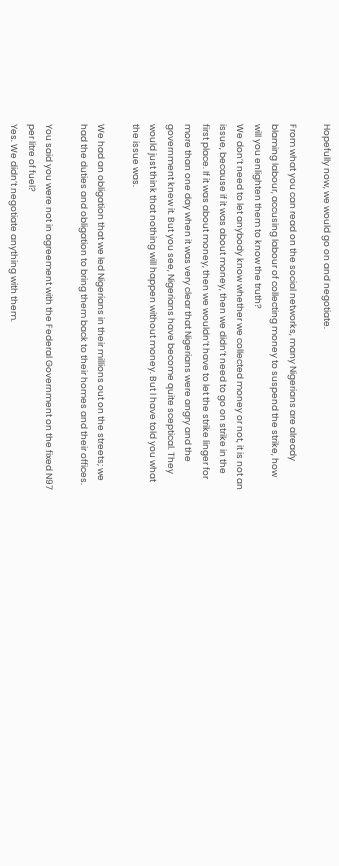Hopefully now, we would go on and negotiate.

From what you can read on the social networks, many Nigerians are already blaming labour, accusing labour of collecting money to suspend the strike, how will you enlighten them to know the truth?
We don’t need to let anybody know whether we collected money or not, it is not an issue, because if it was about money, then we didn’t need to go on strike in the first place. If it was about money, then we wouldn’t have to let the strike linger for more than one day when it was very clear that Nigerians were angry and the government knew it. But you see, Nigerians have become quite sceptical. They would just think that nothing will happen without money. But I have told you what the issue was.

We had an obligation that we led Nigerians in their millions out on the streets; we had the duties and obligation to bring them back to their homes and their offices.

You said you were not in agreement with the Federal Government on the fixed N97 per litre of fuel?
Yes. We didn’t negotiate anything with them.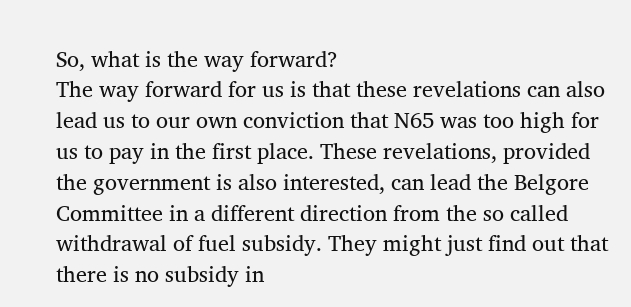So, what is the way forward?
The way forward for us is that these revelations can also lead us to our own conviction that N65 was too high for us to pay in the first place. These revelations, provided the government is also interested, can lead the Belgore Committee in a different direction from the so called withdrawal of fuel subsidy. They might just find out that there is no subsidy in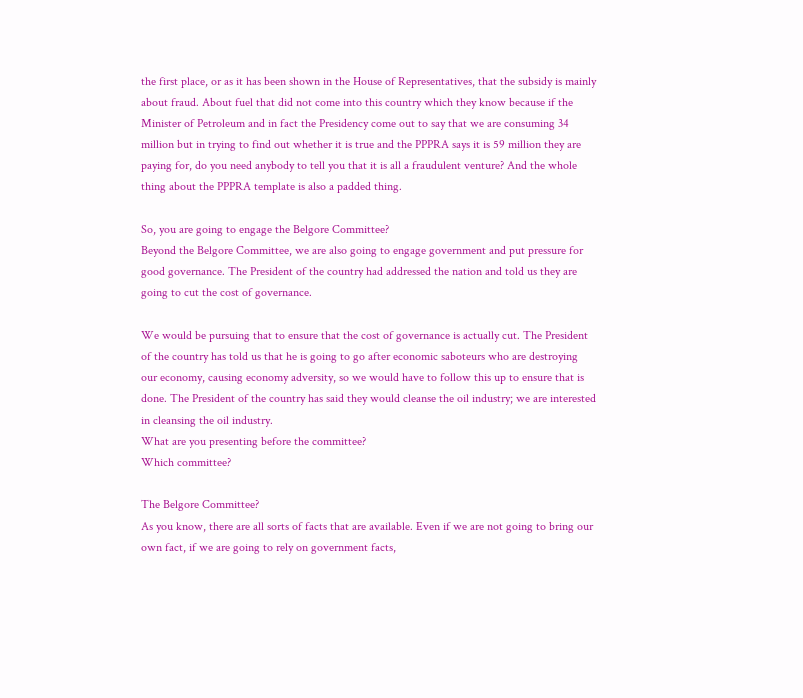the first place, or as it has been shown in the House of Representatives, that the subsidy is mainly about fraud. About fuel that did not come into this country which they know because if the Minister of Petroleum and in fact the Presidency come out to say that we are consuming 34 million but in trying to find out whether it is true and the PPPRA says it is 59 million they are paying for, do you need anybody to tell you that it is all a fraudulent venture? And the whole thing about the PPPRA template is also a padded thing.

So, you are going to engage the Belgore Committee?
Beyond the Belgore Committee, we are also going to engage government and put pressure for good governance. The President of the country had addressed the nation and told us they are going to cut the cost of governance.

We would be pursuing that to ensure that the cost of governance is actually cut. The President of the country has told us that he is going to go after economic saboteurs who are destroying our economy, causing economy adversity, so we would have to follow this up to ensure that is done. The President of the country has said they would cleanse the oil industry; we are interested in cleansing the oil industry.
What are you presenting before the committee?
Which committee?

The Belgore Committee?
As you know, there are all sorts of facts that are available. Even if we are not going to bring our own fact, if we are going to rely on government facts,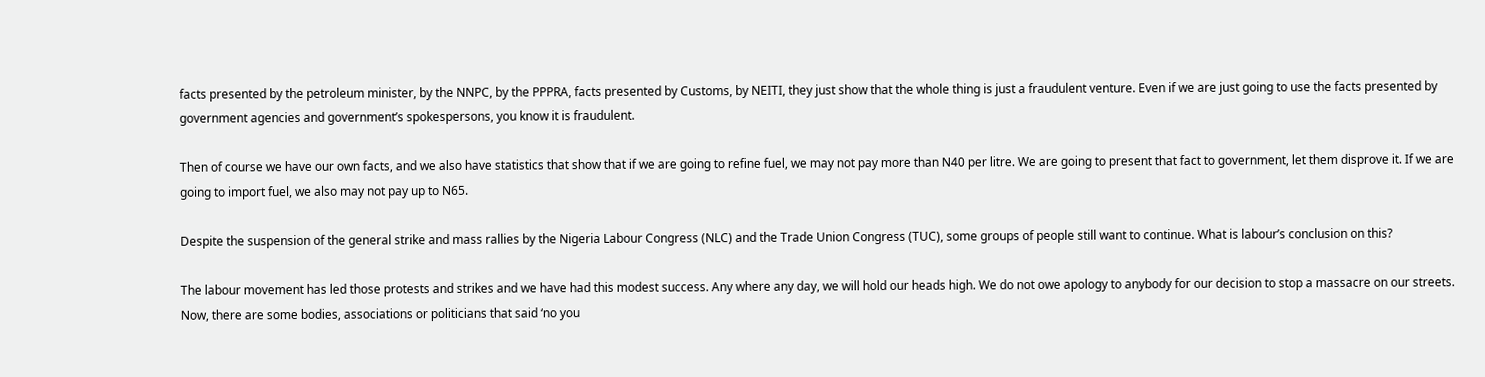facts presented by the petroleum minister, by the NNPC, by the PPPRA, facts presented by Customs, by NEITI, they just show that the whole thing is just a fraudulent venture. Even if we are just going to use the facts presented by government agencies and government’s spokespersons, you know it is fraudulent.

Then of course we have our own facts, and we also have statistics that show that if we are going to refine fuel, we may not pay more than N40 per litre. We are going to present that fact to government, let them disprove it. If we are going to import fuel, we also may not pay up to N65.

Despite the suspension of the general strike and mass rallies by the Nigeria Labour Congress (NLC) and the Trade Union Congress (TUC), some groups of people still want to continue. What is labour’s conclusion on this?

The labour movement has led those protests and strikes and we have had this modest success. Any where any day, we will hold our heads high. We do not owe apology to anybody for our decision to stop a massacre on our streets. Now, there are some bodies, associations or politicians that said ‘no you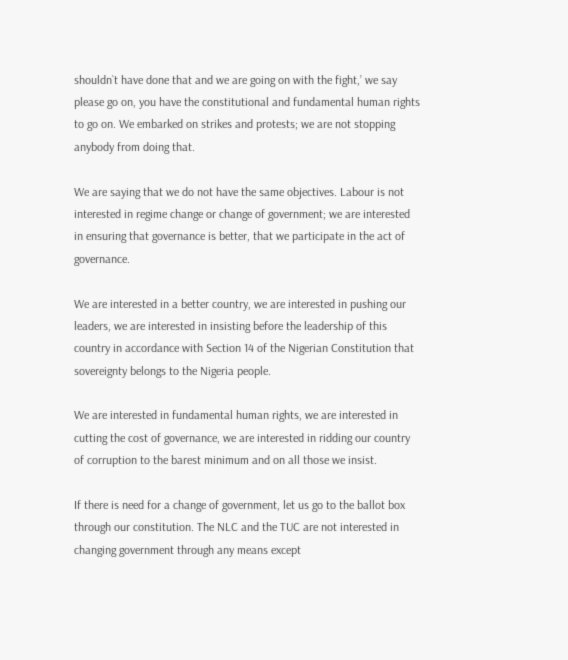shouldn`t have done that and we are going on with the fight,’ we say please go on, you have the constitutional and fundamental human rights to go on. We embarked on strikes and protests; we are not stopping anybody from doing that.

We are saying that we do not have the same objectives. Labour is not interested in regime change or change of government; we are interested in ensuring that governance is better, that we participate in the act of governance.

We are interested in a better country, we are interested in pushing our leaders, we are interested in insisting before the leadership of this country in accordance with Section 14 of the Nigerian Constitution that sovereignty belongs to the Nigeria people.

We are interested in fundamental human rights, we are interested in cutting the cost of governance, we are interested in ridding our country of corruption to the barest minimum and on all those we insist.

If there is need for a change of government, let us go to the ballot box through our constitution. The NLC and the TUC are not interested in changing government through any means except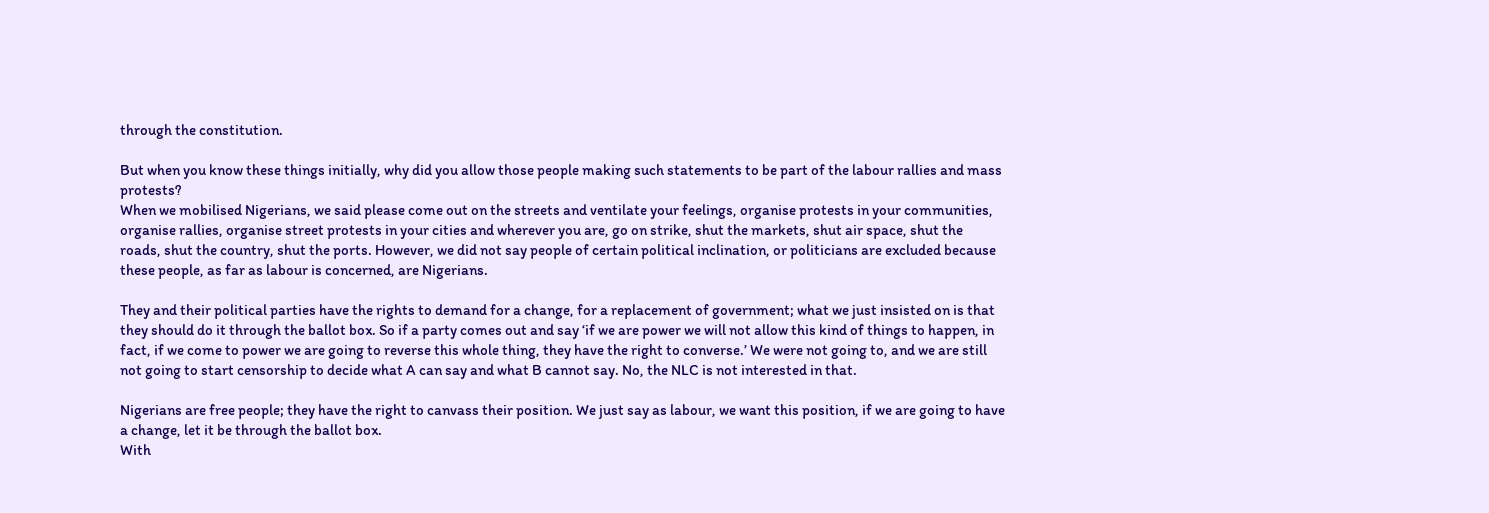through the constitution.

But when you know these things initially, why did you allow those people making such statements to be part of the labour rallies and mass protests?
When we mobilised Nigerians, we said please come out on the streets and ventilate your feelings, organise protests in your communities, organise rallies, organise street protests in your cities and wherever you are, go on strike, shut the markets, shut air space, shut the roads, shut the country, shut the ports. However, we did not say people of certain political inclination, or politicians are excluded because these people, as far as labour is concerned, are Nigerians.

They and their political parties have the rights to demand for a change, for a replacement of government; what we just insisted on is that they should do it through the ballot box. So if a party comes out and say ‘if we are power we will not allow this kind of things to happen, in fact, if we come to power we are going to reverse this whole thing, they have the right to converse.’ We were not going to, and we are still not going to start censorship to decide what A can say and what B cannot say. No, the NLC is not interested in that.

Nigerians are free people; they have the right to canvass their position. We just say as labour, we want this position, if we are going to have a change, let it be through the ballot box.
With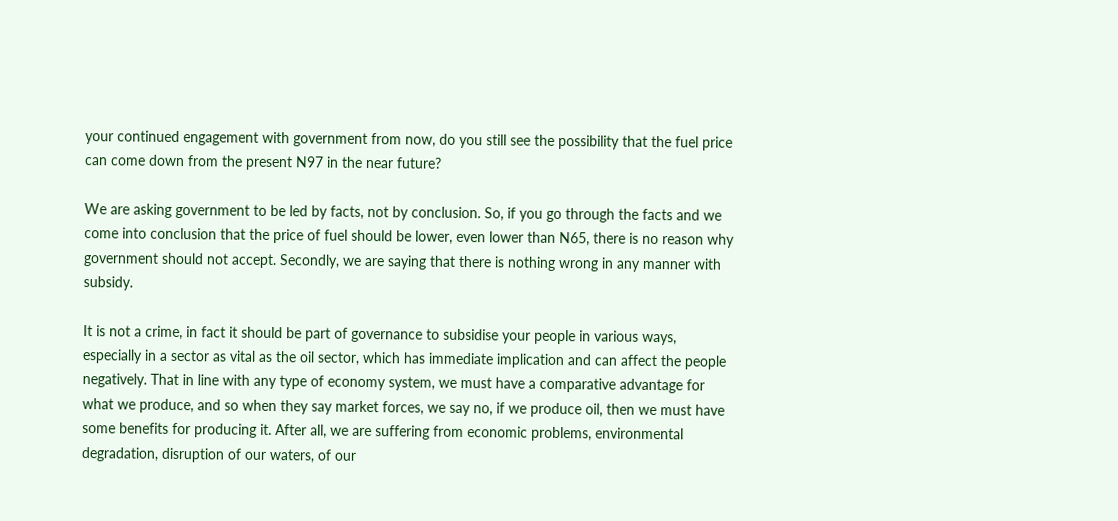your continued engagement with government from now, do you still see the possibility that the fuel price can come down from the present N97 in the near future?

We are asking government to be led by facts, not by conclusion. So, if you go through the facts and we come into conclusion that the price of fuel should be lower, even lower than N65, there is no reason why government should not accept. Secondly, we are saying that there is nothing wrong in any manner with subsidy.

It is not a crime, in fact it should be part of governance to subsidise your people in various ways, especially in a sector as vital as the oil sector, which has immediate implication and can affect the people negatively. That in line with any type of economy system, we must have a comparative advantage for what we produce, and so when they say market forces, we say no, if we produce oil, then we must have some benefits for producing it. After all, we are suffering from economic problems, environmental degradation, disruption of our waters, of our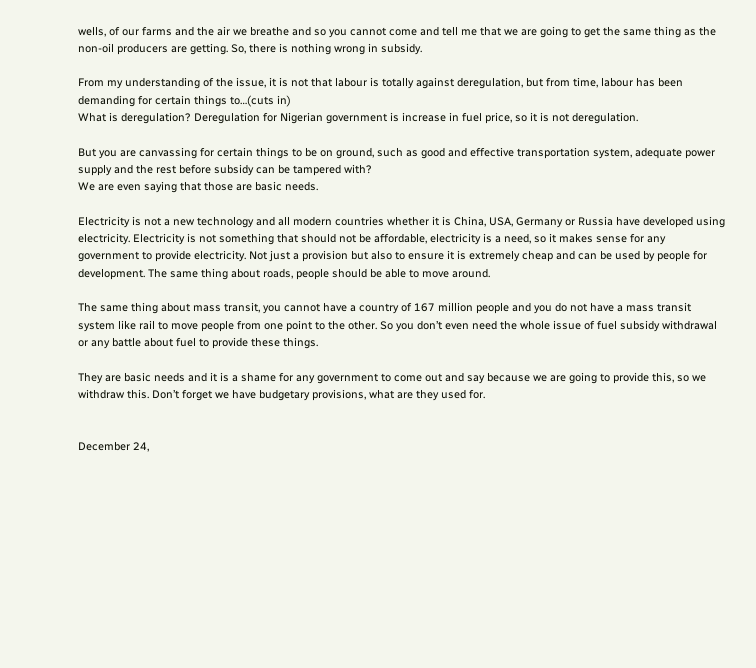wells, of our farms and the air we breathe and so you cannot come and tell me that we are going to get the same thing as the non-oil producers are getting. So, there is nothing wrong in subsidy.

From my understanding of the issue, it is not that labour is totally against deregulation, but from time, labour has been demanding for certain things to…(cuts in)
What is deregulation? Deregulation for Nigerian government is increase in fuel price, so it is not deregulation.

But you are canvassing for certain things to be on ground, such as good and effective transportation system, adequate power supply and the rest before subsidy can be tampered with?
We are even saying that those are basic needs.

Electricity is not a new technology and all modern countries whether it is China, USA, Germany or Russia have developed using electricity. Electricity is not something that should not be affordable, electricity is a need, so it makes sense for any government to provide electricity. Not just a provision but also to ensure it is extremely cheap and can be used by people for development. The same thing about roads, people should be able to move around.

The same thing about mass transit, you cannot have a country of 167 million people and you do not have a mass transit system like rail to move people from one point to the other. So you don’t even need the whole issue of fuel subsidy withdrawal or any battle about fuel to provide these things.

They are basic needs and it is a shame for any government to come out and say because we are going to provide this, so we withdraw this. Don’t forget we have budgetary provisions, what are they used for.


December 24,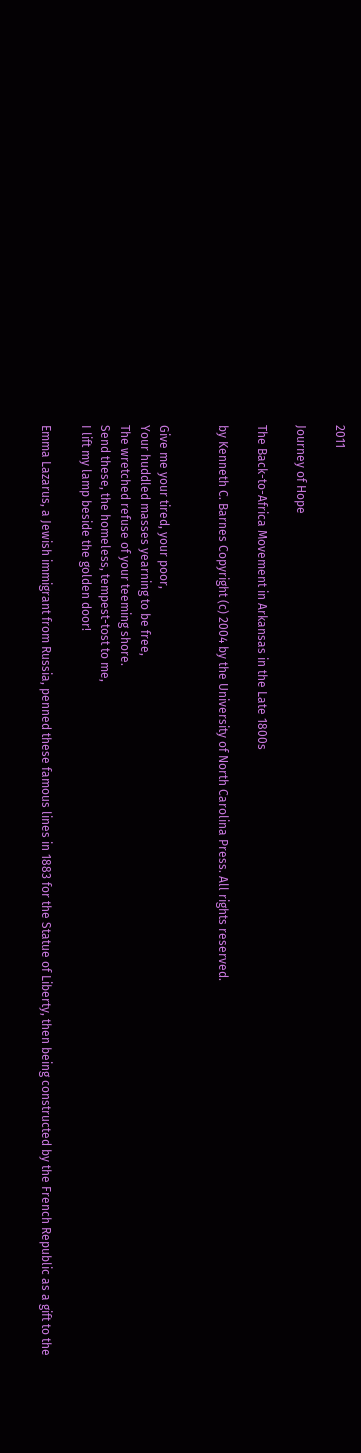2011

Journey of Hope

The Back-to-Africa Movement in Arkansas in the Late 1800s

by Kenneth C. Barnes Copyright (c) 2004 by the University of North Carolina Press. All rights reserved.


Give me your tired, your poor,
Your huddled masses yearning to be free,
The wretched refuse of your teeming shore.
Send these, the homeless, tempest-tost to me,
I lift my lamp beside the golden door!

Emma Lazarus, a Jewish immigrant from Russia, penned these famous lines in 1883 for the Statue of Liberty, then being constructed by the French Republic as a gift to the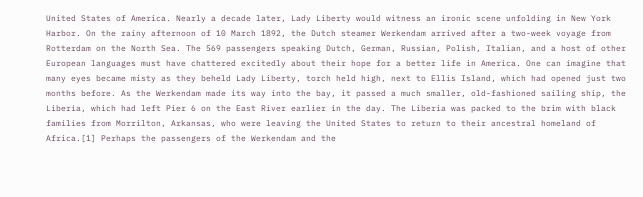United States of America. Nearly a decade later, Lady Liberty would witness an ironic scene unfolding in New York Harbor. On the rainy afternoon of 10 March 1892, the Dutch steamer Werkendam arrived after a two-week voyage from Rotterdam on the North Sea. The 569 passengers speaking Dutch, German, Russian, Polish, Italian, and a host of other European languages must have chattered excitedly about their hope for a better life in America. One can imagine that many eyes became misty as they beheld Lady Liberty, torch held high, next to Ellis Island, which had opened just two months before. As the Werkendam made its way into the bay, it passed a much smaller, old-fashioned sailing ship, the Liberia, which had left Pier 6 on the East River earlier in the day. The Liberia was packed to the brim with black families from Morrilton, Arkansas, who were leaving the United States to return to their ancestral homeland of Africa.[1] Perhaps the passengers of the Werkendam and the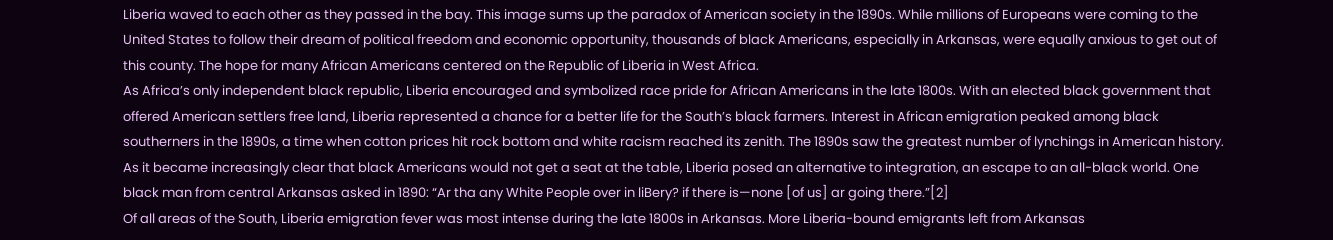Liberia waved to each other as they passed in the bay. This image sums up the paradox of American society in the 1890s. While millions of Europeans were coming to the United States to follow their dream of political freedom and economic opportunity, thousands of black Americans, especially in Arkansas, were equally anxious to get out of this county. The hope for many African Americans centered on the Republic of Liberia in West Africa.
As Africa’s only independent black republic, Liberia encouraged and symbolized race pride for African Americans in the late 1800s. With an elected black government that offered American settlers free land, Liberia represented a chance for a better life for the South’s black farmers. Interest in African emigration peaked among black southerners in the 1890s, a time when cotton prices hit rock bottom and white racism reached its zenith. The 1890s saw the greatest number of lynchings in American history. As it became increasingly clear that black Americans would not get a seat at the table, Liberia posed an alternative to integration, an escape to an all-black world. One black man from central Arkansas asked in 1890: “Ar tha any White People over in liBery? if there is—none [of us] ar going there.”[2]
Of all areas of the South, Liberia emigration fever was most intense during the late 1800s in Arkansas. More Liberia-bound emigrants left from Arkansas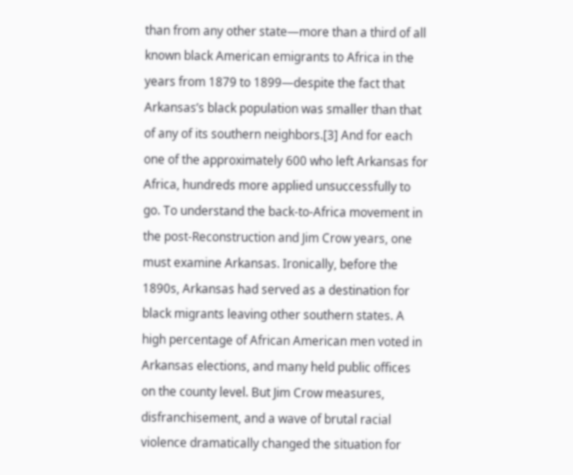than from any other state—more than a third of all known black American emigrants to Africa in the years from 1879 to 1899—despite the fact that Arkansas’s black population was smaller than that of any of its southern neighbors.[3] And for each one of the approximately 600 who left Arkansas for Africa, hundreds more applied unsuccessfully to go. To understand the back-to-Africa movement in the post-Reconstruction and Jim Crow years, one must examine Arkansas. Ironically, before the 1890s, Arkansas had served as a destination for black migrants leaving other southern states. A high percentage of African American men voted in Arkansas elections, and many held public offices on the county level. But Jim Crow measures, disfranchisement, and a wave of brutal racial violence dramatically changed the situation for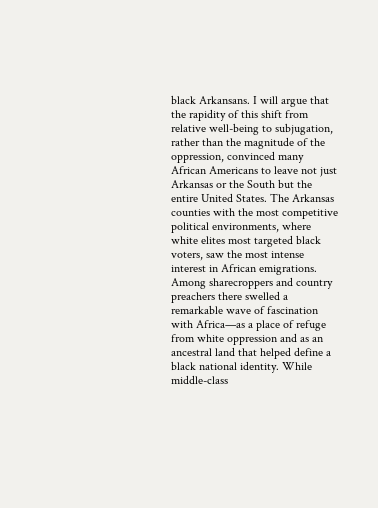black Arkansans. I will argue that the rapidity of this shift from relative well-being to subjugation, rather than the magnitude of the oppression, convinced many African Americans to leave not just Arkansas or the South but the entire United States. The Arkansas counties with the most competitive political environments, where white elites most targeted black voters, saw the most intense interest in African emigrations. Among sharecroppers and country preachers there swelled a remarkable wave of fascination with Africa—as a place of refuge from white oppression and as an ancestral land that helped define a black national identity. While middle-class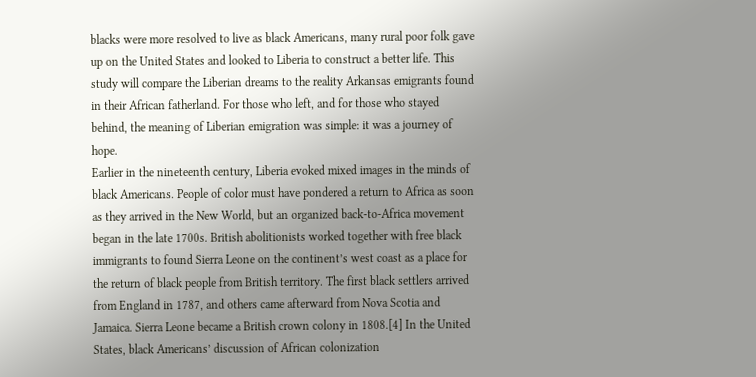blacks were more resolved to live as black Americans, many rural poor folk gave up on the United States and looked to Liberia to construct a better life. This study will compare the Liberian dreams to the reality Arkansas emigrants found in their African fatherland. For those who left, and for those who stayed behind, the meaning of Liberian emigration was simple: it was a journey of hope.
Earlier in the nineteenth century, Liberia evoked mixed images in the minds of black Americans. People of color must have pondered a return to Africa as soon as they arrived in the New World, but an organized back-to-Africa movement began in the late 1700s. British abolitionists worked together with free black immigrants to found Sierra Leone on the continent’s west coast as a place for the return of black people from British territory. The first black settlers arrived from England in 1787, and others came afterward from Nova Scotia and Jamaica. Sierra Leone became a British crown colony in 1808.[4] In the United States, black Americans’ discussion of African colonization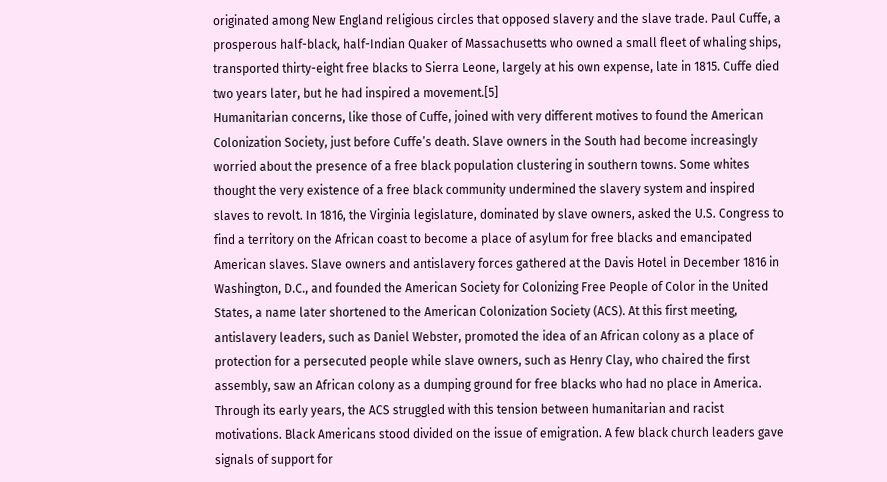originated among New England religious circles that opposed slavery and the slave trade. Paul Cuffe, a prosperous half-black, half-Indian Quaker of Massachusetts who owned a small fleet of whaling ships, transported thirty-eight free blacks to Sierra Leone, largely at his own expense, late in 1815. Cuffe died two years later, but he had inspired a movement.[5]
Humanitarian concerns, like those of Cuffe, joined with very different motives to found the American Colonization Society, just before Cuffe’s death. Slave owners in the South had become increasingly worried about the presence of a free black population clustering in southern towns. Some whites thought the very existence of a free black community undermined the slavery system and inspired slaves to revolt. In 1816, the Virginia legislature, dominated by slave owners, asked the U.S. Congress to find a territory on the African coast to become a place of asylum for free blacks and emancipated American slaves. Slave owners and antislavery forces gathered at the Davis Hotel in December 1816 in Washington, D.C., and founded the American Society for Colonizing Free People of Color in the United States, a name later shortened to the American Colonization Society (ACS). At this first meeting, antislavery leaders, such as Daniel Webster, promoted the idea of an African colony as a place of protection for a persecuted people while slave owners, such as Henry Clay, who chaired the first assembly, saw an African colony as a dumping ground for free blacks who had no place in America. Through its early years, the ACS struggled with this tension between humanitarian and racist motivations. Black Americans stood divided on the issue of emigration. A few black church leaders gave signals of support for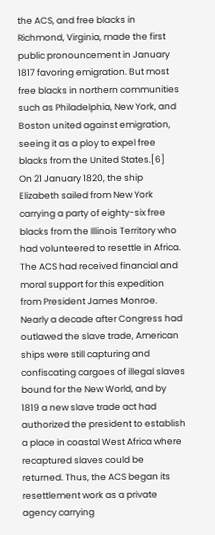the ACS, and free blacks in Richmond, Virginia, made the first public pronouncement in January 1817 favoring emigration. But most free blacks in northern communities such as Philadelphia, New York, and Boston united against emigration, seeing it as a ploy to expel free blacks from the United States.[6]
On 21 January 1820, the ship Elizabeth sailed from New York carrying a party of eighty-six free blacks from the Illinois Territory who had volunteered to resettle in Africa. The ACS had received financial and moral support for this expedition from President James Monroe. Nearly a decade after Congress had outlawed the slave trade, American ships were still capturing and confiscating cargoes of illegal slaves bound for the New World, and by 1819 a new slave trade act had authorized the president to establish a place in coastal West Africa where recaptured slaves could be returned. Thus, the ACS began its resettlement work as a private agency carrying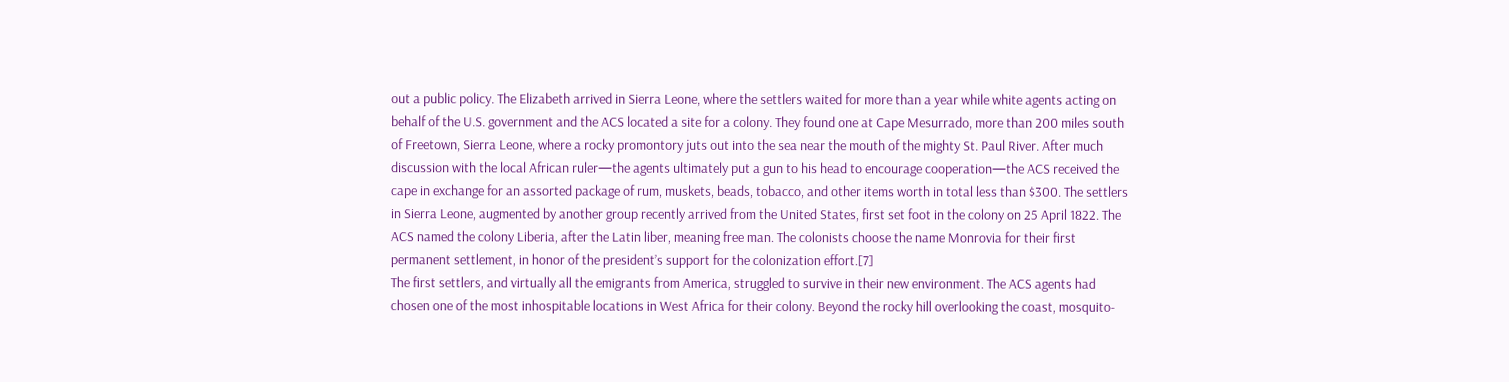out a public policy. The Elizabeth arrived in Sierra Leone, where the settlers waited for more than a year while white agents acting on behalf of the U.S. government and the ACS located a site for a colony. They found one at Cape Mesurrado, more than 200 miles south of Freetown, Sierra Leone, where a rocky promontory juts out into the sea near the mouth of the mighty St. Paul River. After much discussion with the local African ruler—the agents ultimately put a gun to his head to encourage cooperation—the ACS received the cape in exchange for an assorted package of rum, muskets, beads, tobacco, and other items worth in total less than $300. The settlers in Sierra Leone, augmented by another group recently arrived from the United States, first set foot in the colony on 25 April 1822. The ACS named the colony Liberia, after the Latin liber, meaning free man. The colonists choose the name Monrovia for their first permanent settlement, in honor of the president’s support for the colonization effort.[7]
The first settlers, and virtually all the emigrants from America, struggled to survive in their new environment. The ACS agents had chosen one of the most inhospitable locations in West Africa for their colony. Beyond the rocky hill overlooking the coast, mosquito-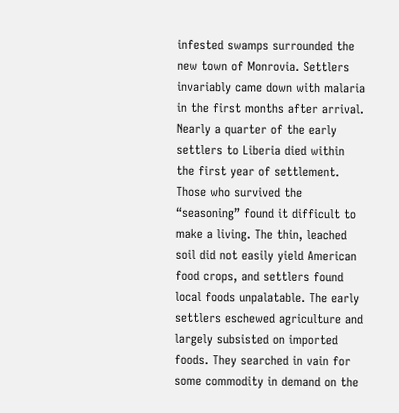infested swamps surrounded the new town of Monrovia. Settlers invariably came down with malaria in the first months after arrival. Nearly a quarter of the early settlers to Liberia died within the first year of settlement. Those who survived the “seasoning” found it difficult to make a living. The thin, leached soil did not easily yield American food crops, and settlers found local foods unpalatable. The early settlers eschewed agriculture and largely subsisted on imported foods. They searched in vain for some commodity in demand on the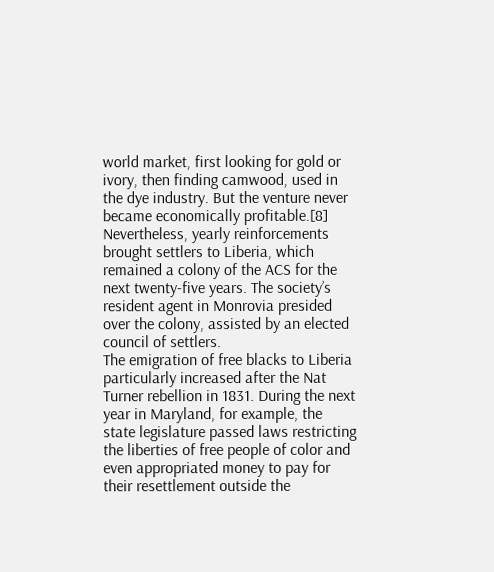world market, first looking for gold or ivory, then finding camwood, used in the dye industry. But the venture never became economically profitable.[8] Nevertheless, yearly reinforcements brought settlers to Liberia, which remained a colony of the ACS for the next twenty-five years. The society’s resident agent in Monrovia presided over the colony, assisted by an elected council of settlers.
The emigration of free blacks to Liberia particularly increased after the Nat Turner rebellion in 1831. During the next year in Maryland, for example, the state legislature passed laws restricting the liberties of free people of color and even appropriated money to pay for their resettlement outside the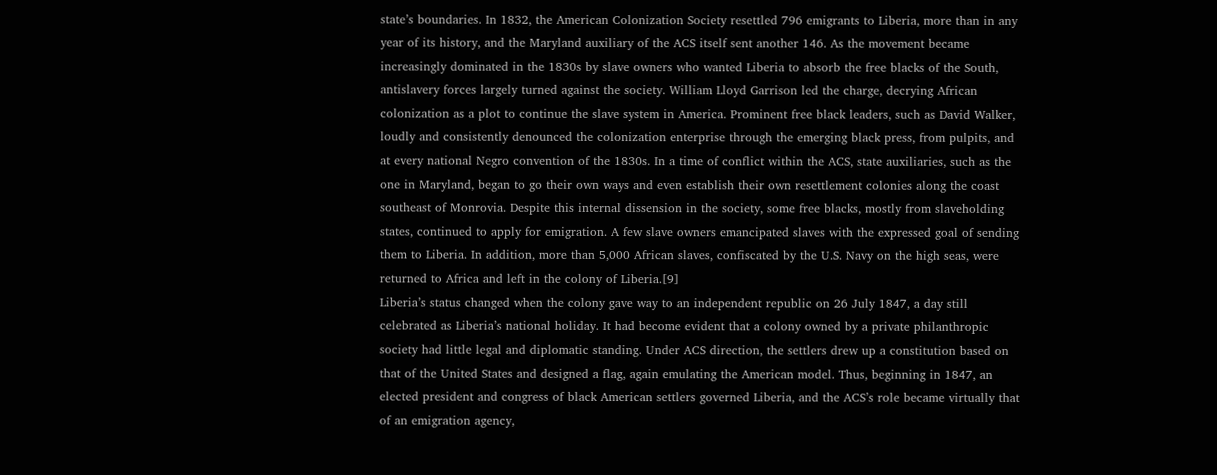state’s boundaries. In 1832, the American Colonization Society resettled 796 emigrants to Liberia, more than in any year of its history, and the Maryland auxiliary of the ACS itself sent another 146. As the movement became increasingly dominated in the 1830s by slave owners who wanted Liberia to absorb the free blacks of the South, antislavery forces largely turned against the society. William Lloyd Garrison led the charge, decrying African colonization as a plot to continue the slave system in America. Prominent free black leaders, such as David Walker, loudly and consistently denounced the colonization enterprise through the emerging black press, from pulpits, and at every national Negro convention of the 1830s. In a time of conflict within the ACS, state auxiliaries, such as the one in Maryland, began to go their own ways and even establish their own resettlement colonies along the coast southeast of Monrovia. Despite this internal dissension in the society, some free blacks, mostly from slaveholding states, continued to apply for emigration. A few slave owners emancipated slaves with the expressed goal of sending them to Liberia. In addition, more than 5,000 African slaves, confiscated by the U.S. Navy on the high seas, were returned to Africa and left in the colony of Liberia.[9]
Liberia’s status changed when the colony gave way to an independent republic on 26 July 1847, a day still celebrated as Liberia’s national holiday. It had become evident that a colony owned by a private philanthropic society had little legal and diplomatic standing. Under ACS direction, the settlers drew up a constitution based on that of the United States and designed a flag, again emulating the American model. Thus, beginning in 1847, an elected president and congress of black American settlers governed Liberia, and the ACS’s role became virtually that of an emigration agency,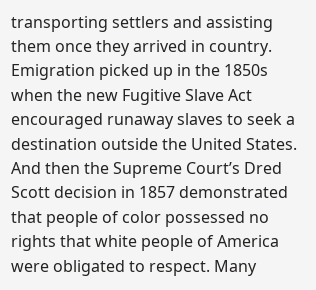transporting settlers and assisting them once they arrived in country.
Emigration picked up in the 1850s when the new Fugitive Slave Act encouraged runaway slaves to seek a destination outside the United States. And then the Supreme Court’s Dred Scott decision in 1857 demonstrated that people of color possessed no rights that white people of America were obligated to respect. Many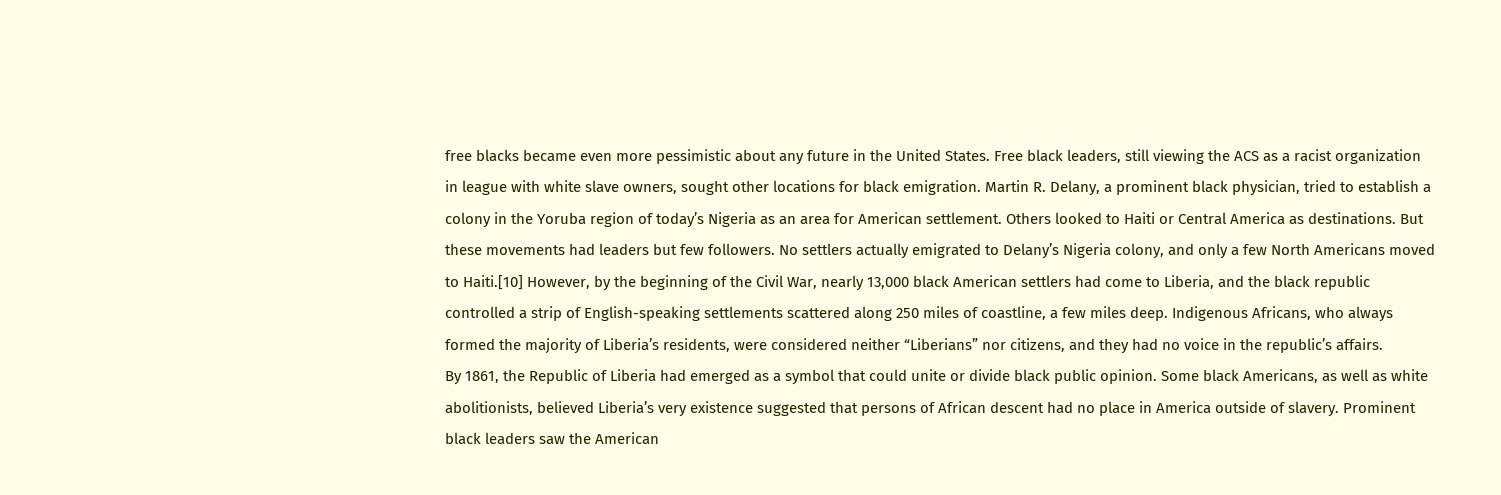free blacks became even more pessimistic about any future in the United States. Free black leaders, still viewing the ACS as a racist organization in league with white slave owners, sought other locations for black emigration. Martin R. Delany, a prominent black physician, tried to establish a colony in the Yoruba region of today’s Nigeria as an area for American settlement. Others looked to Haiti or Central America as destinations. But these movements had leaders but few followers. No settlers actually emigrated to Delany’s Nigeria colony, and only a few North Americans moved to Haiti.[10] However, by the beginning of the Civil War, nearly 13,000 black American settlers had come to Liberia, and the black republic controlled a strip of English-speaking settlements scattered along 250 miles of coastline, a few miles deep. Indigenous Africans, who always formed the majority of Liberia’s residents, were considered neither “Liberians” nor citizens, and they had no voice in the republic’s affairs.
By 1861, the Republic of Liberia had emerged as a symbol that could unite or divide black public opinion. Some black Americans, as well as white abolitionists, believed Liberia’s very existence suggested that persons of African descent had no place in America outside of slavery. Prominent black leaders saw the American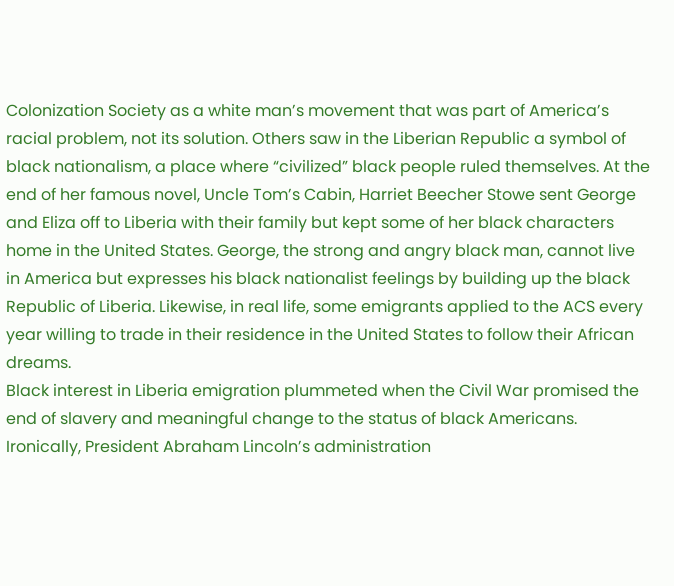Colonization Society as a white man’s movement that was part of America’s racial problem, not its solution. Others saw in the Liberian Republic a symbol of black nationalism, a place where “civilized” black people ruled themselves. At the end of her famous novel, Uncle Tom’s Cabin, Harriet Beecher Stowe sent George and Eliza off to Liberia with their family but kept some of her black characters home in the United States. George, the strong and angry black man, cannot live in America but expresses his black nationalist feelings by building up the black Republic of Liberia. Likewise, in real life, some emigrants applied to the ACS every year willing to trade in their residence in the United States to follow their African dreams.
Black interest in Liberia emigration plummeted when the Civil War promised the end of slavery and meaningful change to the status of black Americans. Ironically, President Abraham Lincoln’s administration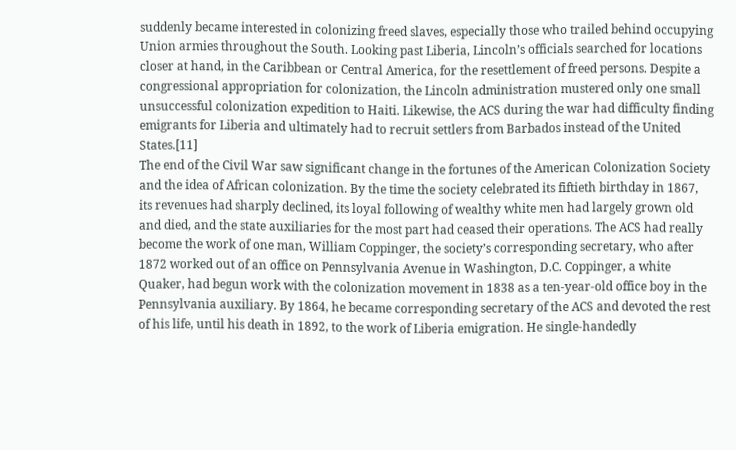suddenly became interested in colonizing freed slaves, especially those who trailed behind occupying Union armies throughout the South. Looking past Liberia, Lincoln’s officials searched for locations closer at hand, in the Caribbean or Central America, for the resettlement of freed persons. Despite a congressional appropriation for colonization, the Lincoln administration mustered only one small unsuccessful colonization expedition to Haiti. Likewise, the ACS during the war had difficulty finding emigrants for Liberia and ultimately had to recruit settlers from Barbados instead of the United States.[11]
The end of the Civil War saw significant change in the fortunes of the American Colonization Society and the idea of African colonization. By the time the society celebrated its fiftieth birthday in 1867, its revenues had sharply declined, its loyal following of wealthy white men had largely grown old and died, and the state auxiliaries for the most part had ceased their operations. The ACS had really become the work of one man, William Coppinger, the society’s corresponding secretary, who after 1872 worked out of an office on Pennsylvania Avenue in Washington, D.C. Coppinger, a white Quaker, had begun work with the colonization movement in 1838 as a ten-year-old office boy in the Pennsylvania auxiliary. By 1864, he became corresponding secretary of the ACS and devoted the rest of his life, until his death in 1892, to the work of Liberia emigration. He single-handedly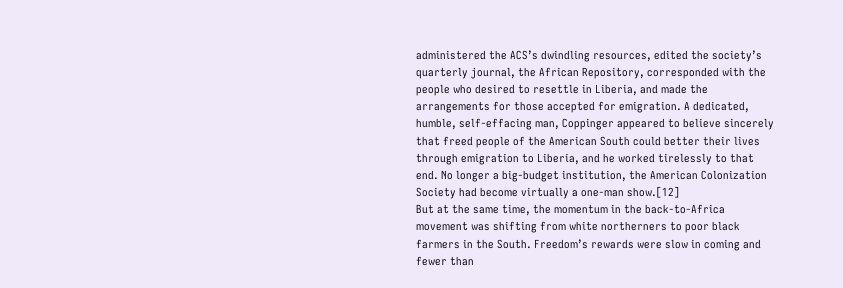administered the ACS’s dwindling resources, edited the society’s quarterly journal, the African Repository, corresponded with the people who desired to resettle in Liberia, and made the arrangements for those accepted for emigration. A dedicated, humble, self-effacing man, Coppinger appeared to believe sincerely that freed people of the American South could better their lives through emigration to Liberia, and he worked tirelessly to that end. No longer a big-budget institution, the American Colonization Society had become virtually a one-man show.[12]
But at the same time, the momentum in the back-to-Africa movement was shifting from white northerners to poor black farmers in the South. Freedom’s rewards were slow in coming and fewer than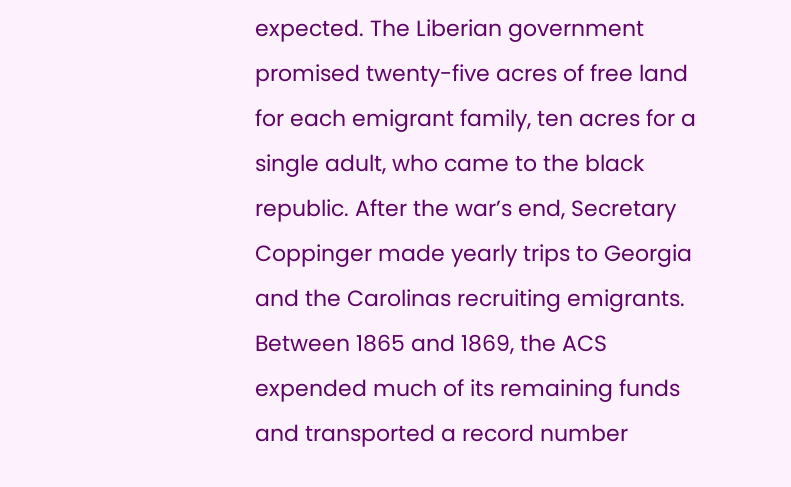expected. The Liberian government promised twenty-five acres of free land for each emigrant family, ten acres for a single adult, who came to the black republic. After the war’s end, Secretary Coppinger made yearly trips to Georgia and the Carolinas recruiting emigrants. Between 1865 and 1869, the ACS expended much of its remaining funds and transported a record number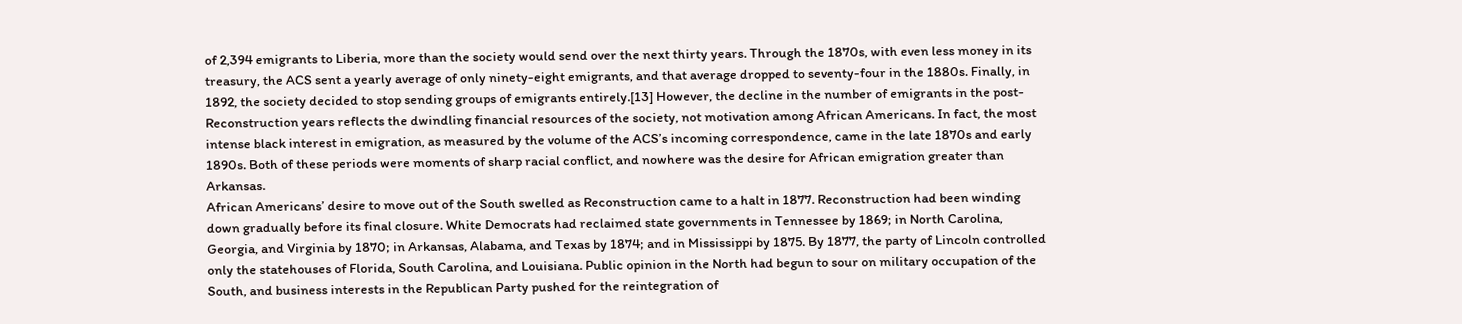of 2,394 emigrants to Liberia, more than the society would send over the next thirty years. Through the 1870s, with even less money in its treasury, the ACS sent a yearly average of only ninety-eight emigrants, and that average dropped to seventy-four in the 1880s. Finally, in 1892, the society decided to stop sending groups of emigrants entirely.[13] However, the decline in the number of emigrants in the post-Reconstruction years reflects the dwindling financial resources of the society, not motivation among African Americans. In fact, the most intense black interest in emigration, as measured by the volume of the ACS’s incoming correspondence, came in the late 1870s and early 1890s. Both of these periods were moments of sharp racial conflict, and nowhere was the desire for African emigration greater than Arkansas.
African Americans’ desire to move out of the South swelled as Reconstruction came to a halt in 1877. Reconstruction had been winding down gradually before its final closure. White Democrats had reclaimed state governments in Tennessee by 1869; in North Carolina, Georgia, and Virginia by 1870; in Arkansas, Alabama, and Texas by 1874; and in Mississippi by 1875. By 1877, the party of Lincoln controlled only the statehouses of Florida, South Carolina, and Louisiana. Public opinion in the North had begun to sour on military occupation of the South, and business interests in the Republican Party pushed for the reintegration of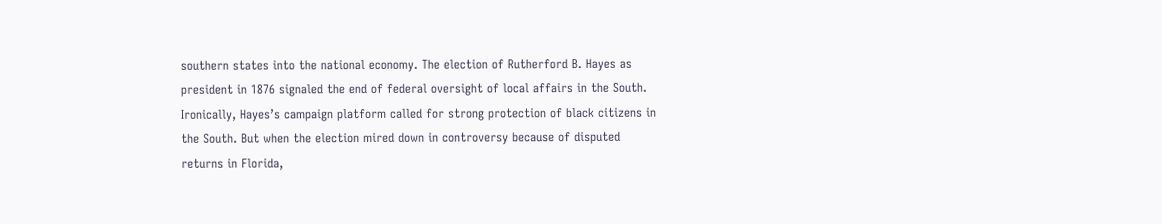southern states into the national economy. The election of Rutherford B. Hayes as president in 1876 signaled the end of federal oversight of local affairs in the South. Ironically, Hayes’s campaign platform called for strong protection of black citizens in the South. But when the election mired down in controversy because of disputed returns in Florida,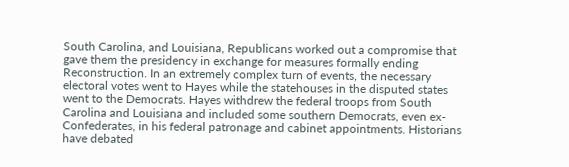South Carolina, and Louisiana, Republicans worked out a compromise that gave them the presidency in exchange for measures formally ending Reconstruction. In an extremely complex turn of events, the necessary electoral votes went to Hayes while the statehouses in the disputed states went to the Democrats. Hayes withdrew the federal troops from South Carolina and Louisiana and included some southern Democrats, even ex-Confederates, in his federal patronage and cabinet appointments. Historians have debated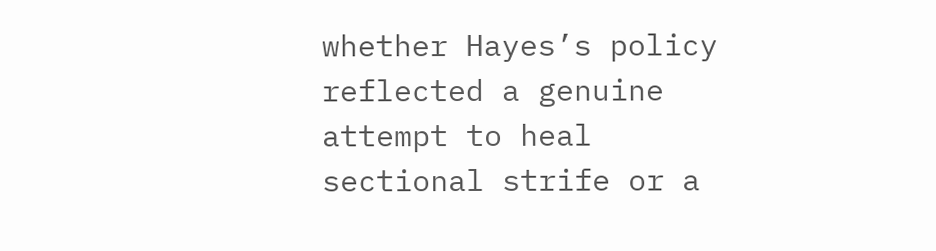whether Hayes’s policy reflected a genuine attempt to heal sectional strife or a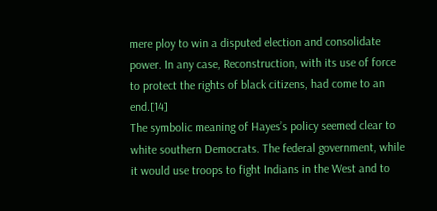mere ploy to win a disputed election and consolidate power. In any case, Reconstruction, with its use of force to protect the rights of black citizens, had come to an end.[14]
The symbolic meaning of Hayes’s policy seemed clear to white southern Democrats. The federal government, while it would use troops to fight Indians in the West and to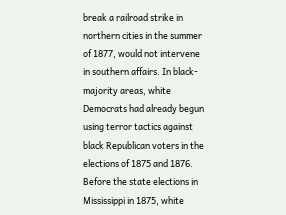break a railroad strike in northern cities in the summer of 1877, would not intervene in southern affairs. In black-majority areas, white Democrats had already begun using terror tactics against black Republican voters in the elections of 1875 and 1876. Before the state elections in Mississippi in 1875, white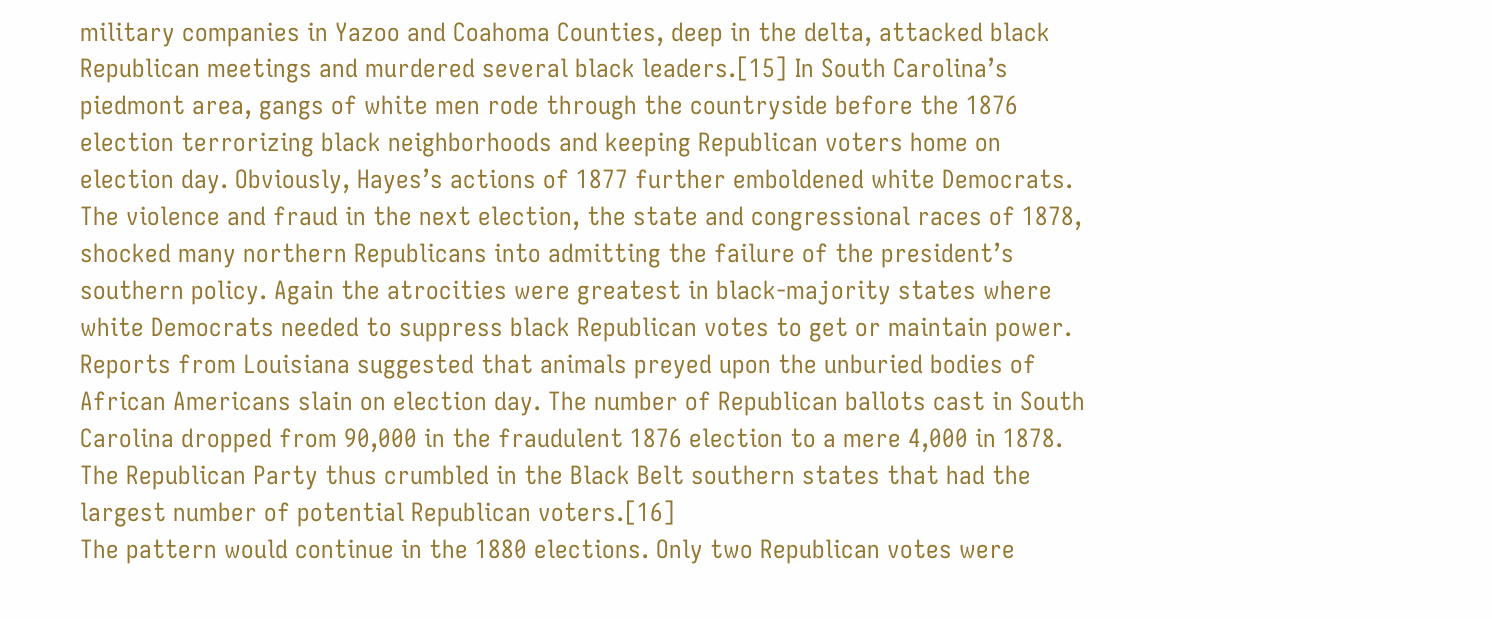military companies in Yazoo and Coahoma Counties, deep in the delta, attacked black Republican meetings and murdered several black leaders.[15] In South Carolina’s piedmont area, gangs of white men rode through the countryside before the 1876 election terrorizing black neighborhoods and keeping Republican voters home on election day. Obviously, Hayes’s actions of 1877 further emboldened white Democrats. The violence and fraud in the next election, the state and congressional races of 1878, shocked many northern Republicans into admitting the failure of the president’s southern policy. Again the atrocities were greatest in black-majority states where white Democrats needed to suppress black Republican votes to get or maintain power. Reports from Louisiana suggested that animals preyed upon the unburied bodies of African Americans slain on election day. The number of Republican ballots cast in South Carolina dropped from 90,000 in the fraudulent 1876 election to a mere 4,000 in 1878. The Republican Party thus crumbled in the Black Belt southern states that had the largest number of potential Republican voters.[16]
The pattern would continue in the 1880 elections. Only two Republican votes were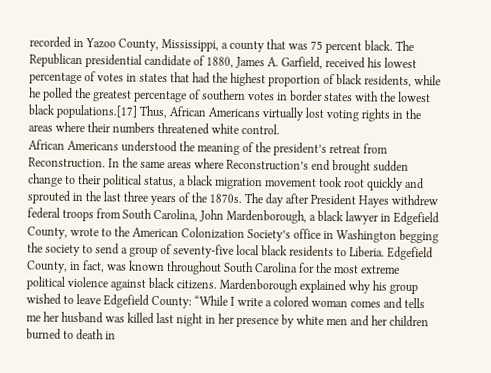recorded in Yazoo County, Mississippi, a county that was 75 percent black. The Republican presidential candidate of 1880, James A. Garfield, received his lowest percentage of votes in states that had the highest proportion of black residents, while he polled the greatest percentage of southern votes in border states with the lowest black populations.[17] Thus, African Americans virtually lost voting rights in the areas where their numbers threatened white control.
African Americans understood the meaning of the president’s retreat from Reconstruction. In the same areas where Reconstruction’s end brought sudden change to their political status, a black migration movement took root quickly and sprouted in the last three years of the 1870s. The day after President Hayes withdrew federal troops from South Carolina, John Mardenborough, a black lawyer in Edgefield County, wrote to the American Colonization Society’s office in Washington begging the society to send a group of seventy-five local black residents to Liberia. Edgefield County, in fact, was known throughout South Carolina for the most extreme political violence against black citizens. Mardenborough explained why his group wished to leave Edgefield County: “While I write a colored woman comes and tells me her husband was killed last night in her presence by white men and her children burned to death in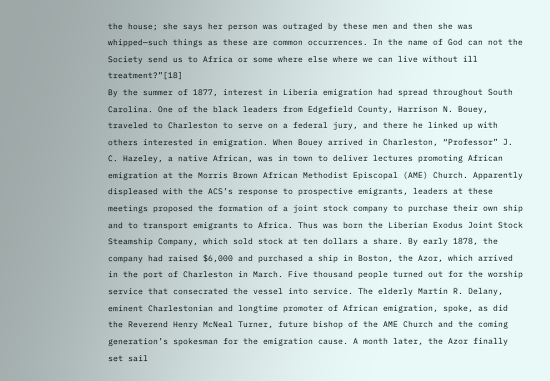the house; she says her person was outraged by these men and then she was whipped—such things as these are common occurrences. In the name of God can not the Society send us to Africa or some where else where we can live without ill treatment?”[18]
By the summer of 1877, interest in Liberia emigration had spread throughout South Carolina. One of the black leaders from Edgefield County, Harrison N. Bouey, traveled to Charleston to serve on a federal jury, and there he linked up with others interested in emigration. When Bouey arrived in Charleston, “Professor” J. C. Hazeley, a native African, was in town to deliver lectures promoting African emigration at the Morris Brown African Methodist Episcopal (AME) Church. Apparently displeased with the ACS’s response to prospective emigrants, leaders at these meetings proposed the formation of a joint stock company to purchase their own ship and to transport emigrants to Africa. Thus was born the Liberian Exodus Joint Stock Steamship Company, which sold stock at ten dollars a share. By early 1878, the company had raised $6,000 and purchased a ship in Boston, the Azor, which arrived in the port of Charleston in March. Five thousand people turned out for the worship service that consecrated the vessel into service. The elderly Martin R. Delany, eminent Charlestonian and longtime promoter of African emigration, spoke, as did the Reverend Henry McNeal Turner, future bishop of the AME Church and the coming generation’s spokesman for the emigration cause. A month later, the Azor finally set sail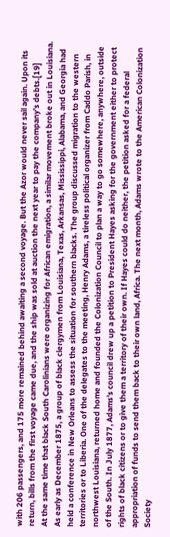with 206 passengers, and 175 more remained behind awaiting a second voyage. But the Azor would never sail again. Upon its return, bills from the first voyage came due, and the ship was sold at auction the next year to pay the company’s debts.[19]
At the same time that black South Carolinians were organizing for African emigration, a similar movement broke out in Louisiana. As early as December 1875, a group of black clergymen from Louisiana, Texas, Arkansas, Mississippi, Alabama, and Georgia had held a conference in New Orleans to assess the situation for southern blacks. The group discussed migration to the western territories or to Liberia. One of the delegates to the meeting, Henry Adams, a tireless political organizer from Caddo Parish, in northwest Louisiana, returned home and founded the Colonization Council to plan a way to go somewhere, anywhere, outside of the South. In July 1877, Adams’s council drew up a petition to President Hayes asking for the government either to protect rights of black citizens or to give them a territory of their own. If Hayes could do neither, the petition asked for a federal appropriation of funds to send them back to their own land, Africa. The next month, Adams wrote to the American Colonization Society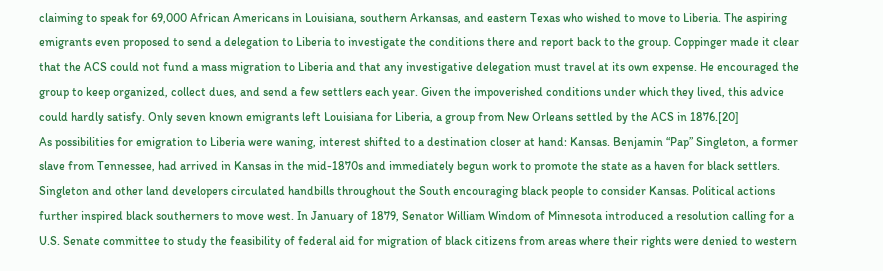claiming to speak for 69,000 African Americans in Louisiana, southern Arkansas, and eastern Texas who wished to move to Liberia. The aspiring emigrants even proposed to send a delegation to Liberia to investigate the conditions there and report back to the group. Coppinger made it clear that the ACS could not fund a mass migration to Liberia and that any investigative delegation must travel at its own expense. He encouraged the group to keep organized, collect dues, and send a few settlers each year. Given the impoverished conditions under which they lived, this advice could hardly satisfy. Only seven known emigrants left Louisiana for Liberia, a group from New Orleans settled by the ACS in 1876.[20]
As possibilities for emigration to Liberia were waning, interest shifted to a destination closer at hand: Kansas. Benjamin “Pap” Singleton, a former slave from Tennessee, had arrived in Kansas in the mid-1870s and immediately begun work to promote the state as a haven for black settlers. Singleton and other land developers circulated handbills throughout the South encouraging black people to consider Kansas. Political actions further inspired black southerners to move west. In January of 1879, Senator William Windom of Minnesota introduced a resolution calling for a U.S. Senate committee to study the feasibility of federal aid for migration of black citizens from areas where their rights were denied to western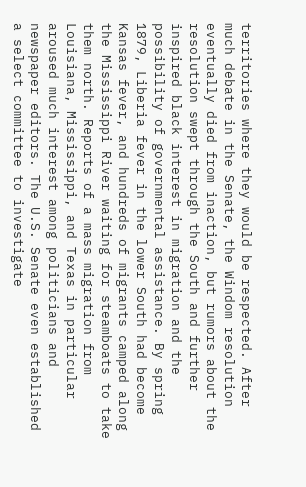territories where they would be respected. After much debate in the Senate, the Windom resolution eventually died from inaction, but rumors about the resolution swept through the South and further inspired black interest in migration and the possibility of governmental assistance. By spring 1879, Liberia fever in the lower South had become Kansas fever, and hundreds of migrants camped along the Mississippi River waiting for steamboats to take them north. Reports of a mass migration from Louisiana, Mississippi, and Texas in particular aroused much interest among politicians and newspaper editors. The U.S. Senate even established a select committee to investigate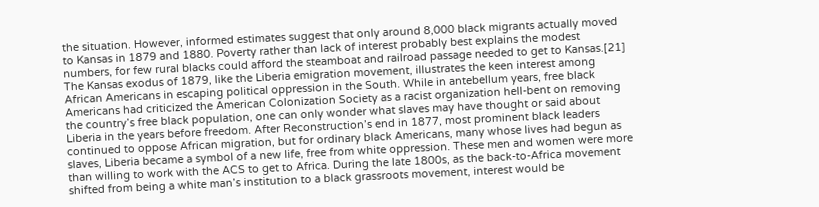the situation. However, informed estimates suggest that only around 8,000 black migrants actually moved to Kansas in 1879 and 1880. Poverty rather than lack of interest probably best explains the modest numbers, for few rural blacks could afford the steamboat and railroad passage needed to get to Kansas.[21] The Kansas exodus of 1879, like the Liberia emigration movement, illustrates the keen interest among African Americans in escaping political oppression in the South. While in antebellum years, free black Americans had criticized the American Colonization Society as a racist organization hell-bent on removing the country’s free black population, one can only wonder what slaves may have thought or said about Liberia in the years before freedom. After Reconstruction’s end in 1877, most prominent black leaders continued to oppose African migration, but for ordinary black Americans, many whose lives had begun as slaves, Liberia became a symbol of a new life, free from white oppression. These men and women were more than willing to work with the ACS to get to Africa. During the late 1800s, as the back-to-Africa movement shifted from being a white man’s institution to a black grassroots movement, interest would be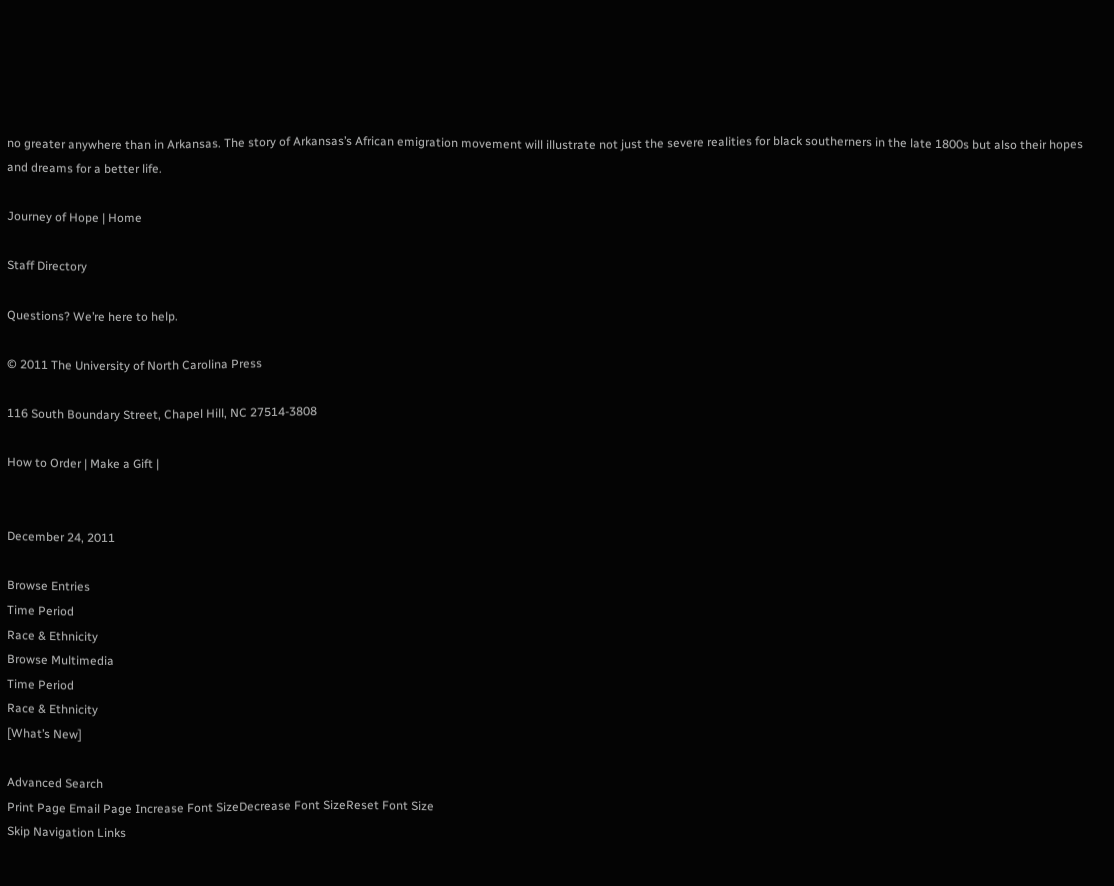no greater anywhere than in Arkansas. The story of Arkansas’s African emigration movement will illustrate not just the severe realities for black southerners in the late 1800s but also their hopes and dreams for a better life.

Journey of Hope | Home

Staff Directory

Questions? We’re here to help.

© 2011 The University of North Carolina Press

116 South Boundary Street, Chapel Hill, NC 27514-3808

How to Order | Make a Gift |


December 24, 2011

Browse Entries
Time Period
Race & Ethnicity
Browse Multimedia
Time Period
Race & Ethnicity
[What’s New]

Advanced Search
Print Page Email Page Increase Font SizeDecrease Font SizeReset Font Size
Skip Navigation Links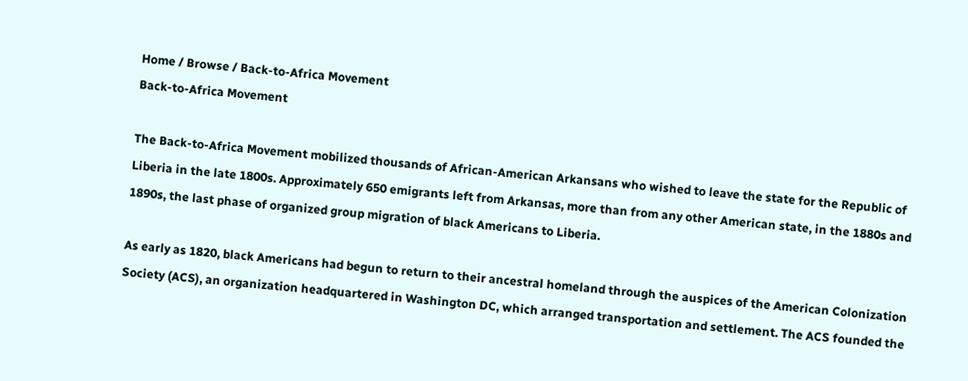Home / Browse / Back-to-Africa Movement
Back-to-Africa Movement

The Back-to-Africa Movement mobilized thousands of African-American Arkansans who wished to leave the state for the Republic of Liberia in the late 1800s. Approximately 650 emigrants left from Arkansas, more than from any other American state, in the 1880s and 1890s, the last phase of organized group migration of black Americans to Liberia.

As early as 1820, black Americans had begun to return to their ancestral homeland through the auspices of the American Colonization Society (ACS), an organization headquartered in Washington DC, which arranged transportation and settlement. The ACS founded the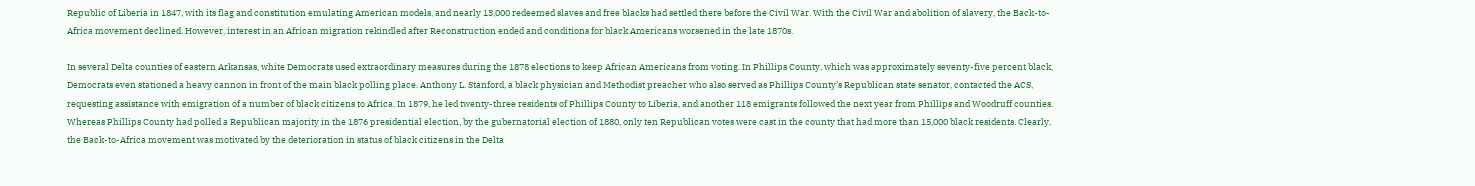Republic of Liberia in 1847, with its flag and constitution emulating American models, and nearly 13,000 redeemed slaves and free blacks had settled there before the Civil War. With the Civil War and abolition of slavery, the Back-to-Africa movement declined. However, interest in an African migration rekindled after Reconstruction ended and conditions for black Americans worsened in the late 1870s.

In several Delta counties of eastern Arkansas, white Democrats used extraordinary measures during the 1878 elections to keep African Americans from voting. In Phillips County, which was approximately seventy-five percent black, Democrats even stationed a heavy cannon in front of the main black polling place. Anthony L. Stanford, a black physician and Methodist preacher who also served as Phillips County’s Republican state senator, contacted the ACS, requesting assistance with emigration of a number of black citizens to Africa. In 1879, he led twenty-three residents of Phillips County to Liberia, and another 118 emigrants followed the next year from Phillips and Woodruff counties. Whereas Phillips County had polled a Republican majority in the 1876 presidential election, by the gubernatorial election of 1880, only ten Republican votes were cast in the county that had more than 15,000 black residents. Clearly, the Back-to-Africa movement was motivated by the deterioration in status of black citizens in the Delta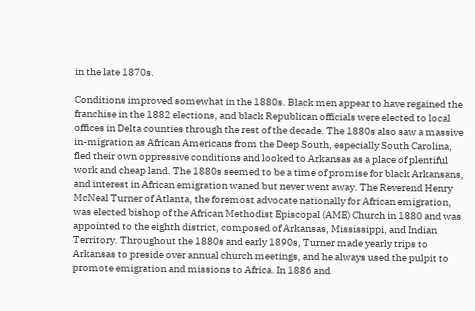in the late 1870s.

Conditions improved somewhat in the 1880s. Black men appear to have regained the franchise in the 1882 elections, and black Republican officials were elected to local offices in Delta counties through the rest of the decade. The 1880s also saw a massive in-migration as African Americans from the Deep South, especially South Carolina, fled their own oppressive conditions and looked to Arkansas as a place of plentiful work and cheap land. The 1880s seemed to be a time of promise for black Arkansans, and interest in African emigration waned but never went away. The Reverend Henry McNeal Turner of Atlanta, the foremost advocate nationally for African emigration, was elected bishop of the African Methodist Episcopal (AME) Church in 1880 and was appointed to the eighth district, composed of Arkansas, Mississippi, and Indian Territory. Throughout the 1880s and early 1890s, Turner made yearly trips to Arkansas to preside over annual church meetings, and he always used the pulpit to promote emigration and missions to Africa. In 1886 and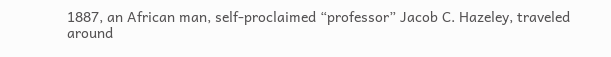1887, an African man, self-proclaimed “professor” Jacob C. Hazeley, traveled around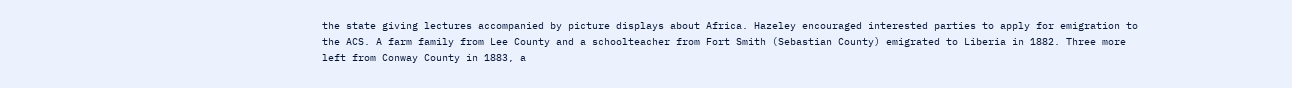the state giving lectures accompanied by picture displays about Africa. Hazeley encouraged interested parties to apply for emigration to the ACS. A farm family from Lee County and a schoolteacher from Fort Smith (Sebastian County) emigrated to Liberia in 1882. Three more left from Conway County in 1883, a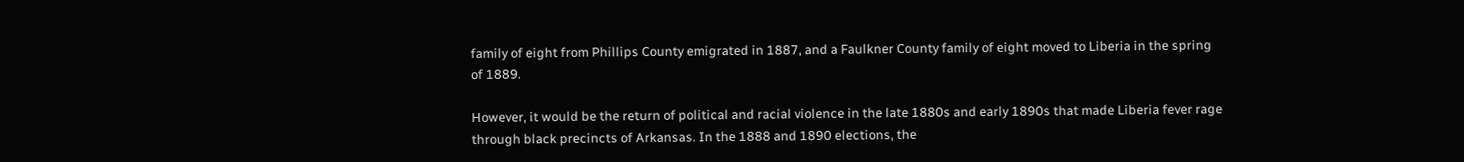family of eight from Phillips County emigrated in 1887, and a Faulkner County family of eight moved to Liberia in the spring of 1889.

However, it would be the return of political and racial violence in the late 1880s and early 1890s that made Liberia fever rage through black precincts of Arkansas. In the 1888 and 1890 elections, the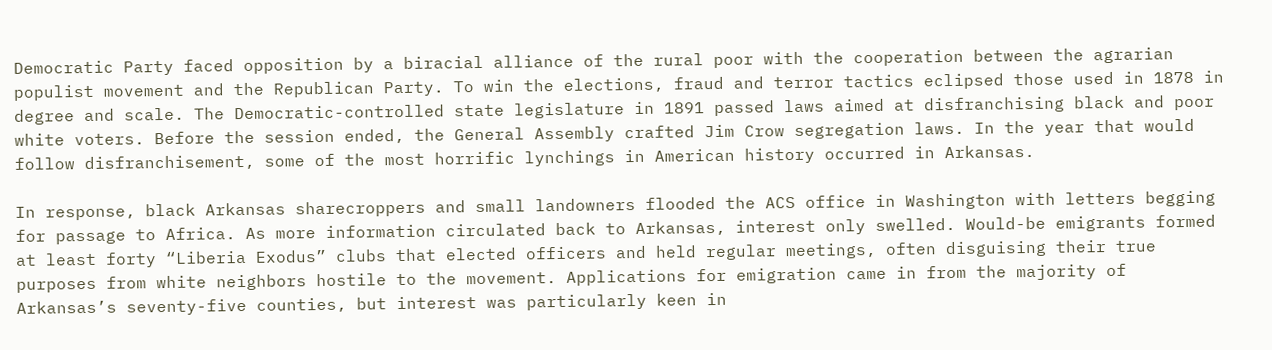Democratic Party faced opposition by a biracial alliance of the rural poor with the cooperation between the agrarian populist movement and the Republican Party. To win the elections, fraud and terror tactics eclipsed those used in 1878 in degree and scale. The Democratic-controlled state legislature in 1891 passed laws aimed at disfranchising black and poor white voters. Before the session ended, the General Assembly crafted Jim Crow segregation laws. In the year that would follow disfranchisement, some of the most horrific lynchings in American history occurred in Arkansas.

In response, black Arkansas sharecroppers and small landowners flooded the ACS office in Washington with letters begging for passage to Africa. As more information circulated back to Arkansas, interest only swelled. Would-be emigrants formed at least forty “Liberia Exodus” clubs that elected officers and held regular meetings, often disguising their true purposes from white neighbors hostile to the movement. Applications for emigration came in from the majority of Arkansas’s seventy-five counties, but interest was particularly keen in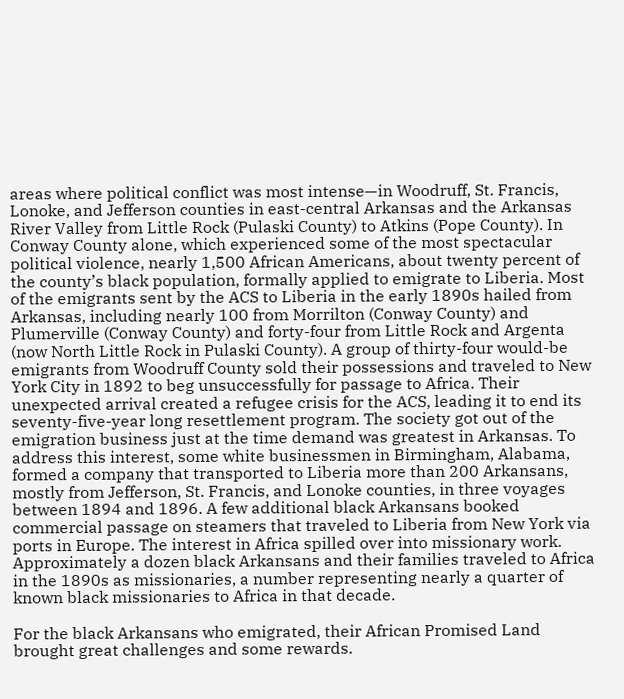areas where political conflict was most intense—in Woodruff, St. Francis, Lonoke, and Jefferson counties in east-central Arkansas and the Arkansas River Valley from Little Rock (Pulaski County) to Atkins (Pope County). In Conway County alone, which experienced some of the most spectacular political violence, nearly 1,500 African Americans, about twenty percent of the county’s black population, formally applied to emigrate to Liberia. Most of the emigrants sent by the ACS to Liberia in the early 1890s hailed from Arkansas, including nearly 100 from Morrilton (Conway County) and Plumerville (Conway County) and forty-four from Little Rock and Argenta (now North Little Rock in Pulaski County). A group of thirty-four would-be emigrants from Woodruff County sold their possessions and traveled to New York City in 1892 to beg unsuccessfully for passage to Africa. Their unexpected arrival created a refugee crisis for the ACS, leading it to end its seventy-five-year long resettlement program. The society got out of the emigration business just at the time demand was greatest in Arkansas. To address this interest, some white businessmen in Birmingham, Alabama, formed a company that transported to Liberia more than 200 Arkansans, mostly from Jefferson, St. Francis, and Lonoke counties, in three voyages between 1894 and 1896. A few additional black Arkansans booked commercial passage on steamers that traveled to Liberia from New York via ports in Europe. The interest in Africa spilled over into missionary work. Approximately a dozen black Arkansans and their families traveled to Africa in the 1890s as missionaries, a number representing nearly a quarter of known black missionaries to Africa in that decade.

For the black Arkansans who emigrated, their African Promised Land brought great challenges and some rewards.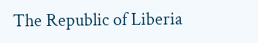The Republic of Liberia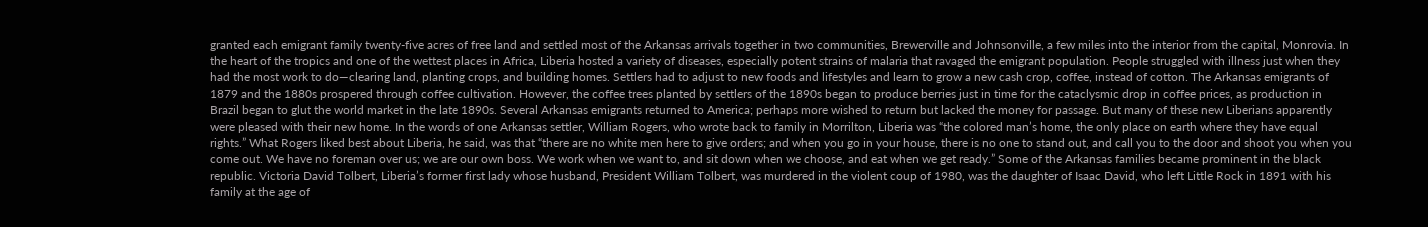granted each emigrant family twenty-five acres of free land and settled most of the Arkansas arrivals together in two communities, Brewerville and Johnsonville, a few miles into the interior from the capital, Monrovia. In the heart of the tropics and one of the wettest places in Africa, Liberia hosted a variety of diseases, especially potent strains of malaria that ravaged the emigrant population. People struggled with illness just when they had the most work to do—clearing land, planting crops, and building homes. Settlers had to adjust to new foods and lifestyles and learn to grow a new cash crop, coffee, instead of cotton. The Arkansas emigrants of 1879 and the 1880s prospered through coffee cultivation. However, the coffee trees planted by settlers of the 1890s began to produce berries just in time for the cataclysmic drop in coffee prices, as production in Brazil began to glut the world market in the late 1890s. Several Arkansas emigrants returned to America; perhaps more wished to return but lacked the money for passage. But many of these new Liberians apparently were pleased with their new home. In the words of one Arkansas settler, William Rogers, who wrote back to family in Morrilton, Liberia was “the colored man’s home, the only place on earth where they have equal rights.” What Rogers liked best about Liberia, he said, was that “there are no white men here to give orders; and when you go in your house, there is no one to stand out, and call you to the door and shoot you when you come out. We have no foreman over us; we are our own boss. We work when we want to, and sit down when we choose, and eat when we get ready.” Some of the Arkansas families became prominent in the black republic. Victoria David Tolbert, Liberia’s former first lady whose husband, President William Tolbert, was murdered in the violent coup of 1980, was the daughter of Isaac David, who left Little Rock in 1891 with his family at the age of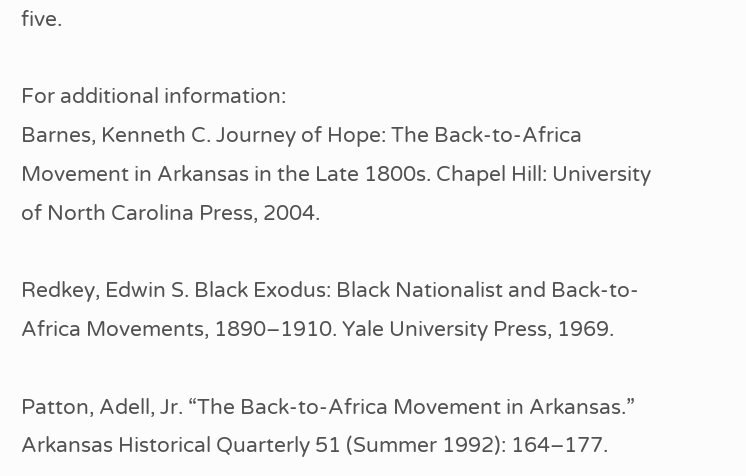five.

For additional information:
Barnes, Kenneth C. Journey of Hope: The Back-to-Africa Movement in Arkansas in the Late 1800s. Chapel Hill: University of North Carolina Press, 2004.

Redkey, Edwin S. Black Exodus: Black Nationalist and Back-to-Africa Movements, 1890–1910. Yale University Press, 1969.

Patton, Adell, Jr. “The Back-to-Africa Movement in Arkansas.” Arkansas Historical Quarterly 51 (Summer 1992): 164–177.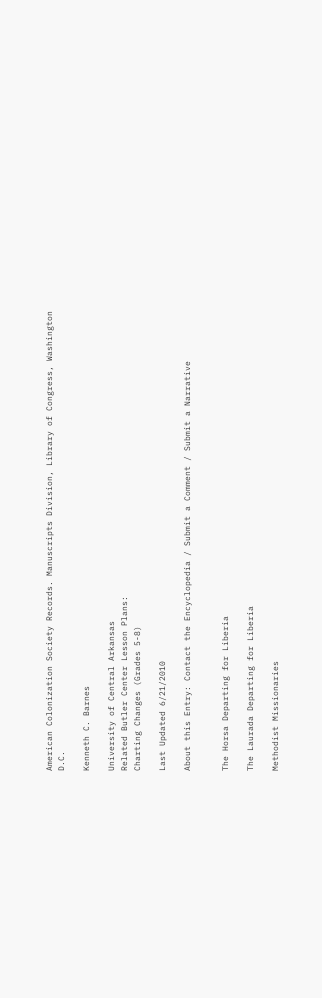American Colonization Society Records. Manuscripts Division, Library of Congress, Washington D.C.

Kenneth C. Barnes

University of Central Arkansas
Related Butler Center Lesson Plans:
Charting Changes (Grades 5-8)

Last Updated 6/21/2010

About this Entry: Contact the Encyclopedia / Submit a Comment / Submit a Narrative


The Horsa Departing for Liberia

The Laurada Departing for Liberia

Methodist Missionaries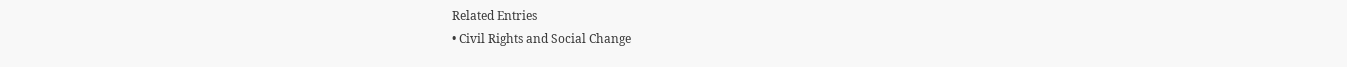Related Entries
• Civil Rights and Social Change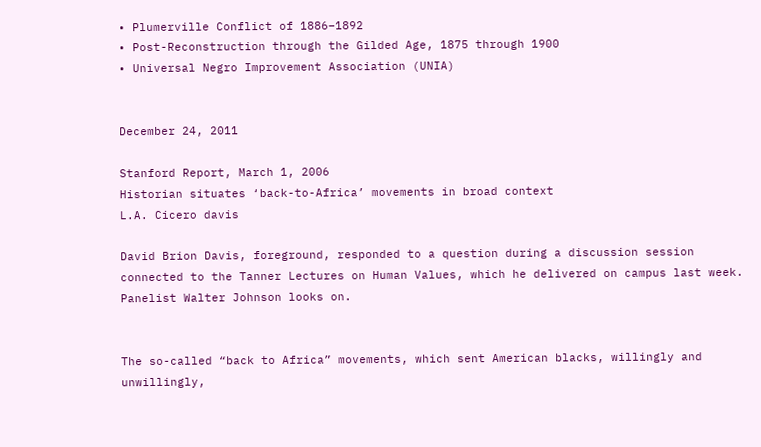• Plumerville Conflict of 1886–1892
• Post-Reconstruction through the Gilded Age, 1875 through 1900
• Universal Negro Improvement Association (UNIA)


December 24, 2011

Stanford Report, March 1, 2006
Historian situates ‘back-to-Africa’ movements in broad context
L.A. Cicero davis

David Brion Davis, foreground, responded to a question during a discussion session connected to the Tanner Lectures on Human Values, which he delivered on campus last week. Panelist Walter Johnson looks on.


The so-called “back to Africa” movements, which sent American blacks, willingly and unwillingly,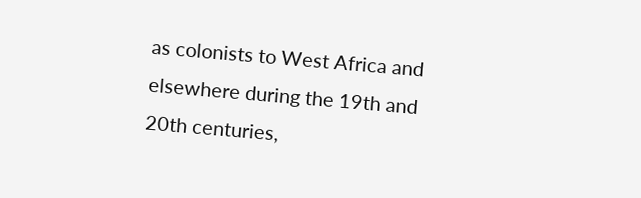as colonists to West Africa and elsewhere during the 19th and 20th centuries,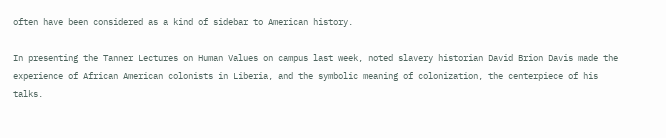often have been considered as a kind of sidebar to American history.

In presenting the Tanner Lectures on Human Values on campus last week, noted slavery historian David Brion Davis made the experience of African American colonists in Liberia, and the symbolic meaning of colonization, the centerpiece of his talks.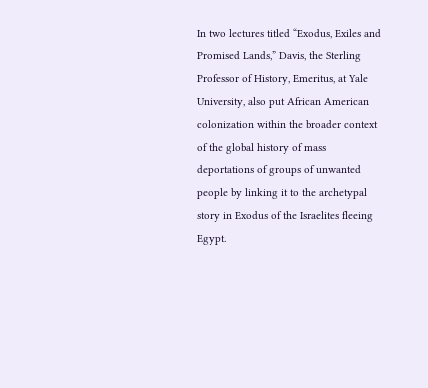In two lectures titled “Exodus, Exiles and Promised Lands,” Davis, the Sterling Professor of History, Emeritus, at Yale University, also put African American colonization within the broader context of the global history of mass deportations of groups of unwanted people by linking it to the archetypal story in Exodus of the Israelites fleeing Egypt.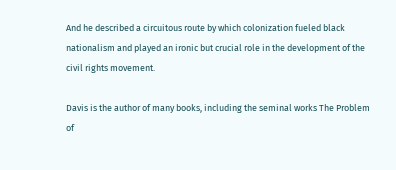And he described a circuitous route by which colonization fueled black nationalism and played an ironic but crucial role in the development of the civil rights movement.

Davis is the author of many books, including the seminal works The Problem of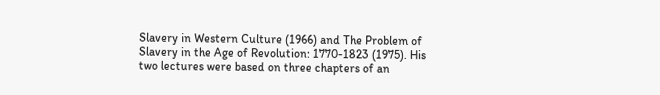Slavery in Western Culture (1966) and The Problem of Slavery in the Age of Revolution: 1770-1823 (1975). His two lectures were based on three chapters of an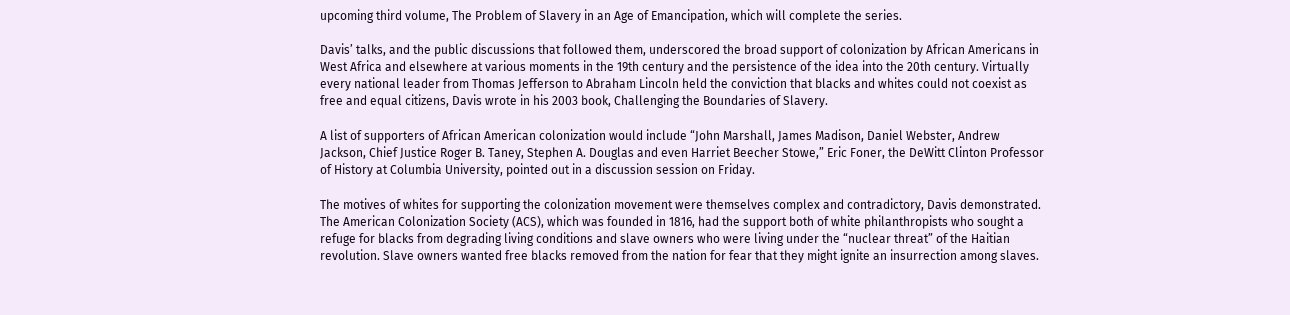upcoming third volume, The Problem of Slavery in an Age of Emancipation, which will complete the series.

Davis’ talks, and the public discussions that followed them, underscored the broad support of colonization by African Americans in West Africa and elsewhere at various moments in the 19th century and the persistence of the idea into the 20th century. Virtually every national leader from Thomas Jefferson to Abraham Lincoln held the conviction that blacks and whites could not coexist as free and equal citizens, Davis wrote in his 2003 book, Challenging the Boundaries of Slavery.

A list of supporters of African American colonization would include “John Marshall, James Madison, Daniel Webster, Andrew Jackson, Chief Justice Roger B. Taney, Stephen A. Douglas and even Harriet Beecher Stowe,” Eric Foner, the DeWitt Clinton Professor of History at Columbia University, pointed out in a discussion session on Friday.

The motives of whites for supporting the colonization movement were themselves complex and contradictory, Davis demonstrated. The American Colonization Society (ACS), which was founded in 1816, had the support both of white philanthropists who sought a refuge for blacks from degrading living conditions and slave owners who were living under the “nuclear threat” of the Haitian revolution. Slave owners wanted free blacks removed from the nation for fear that they might ignite an insurrection among slaves.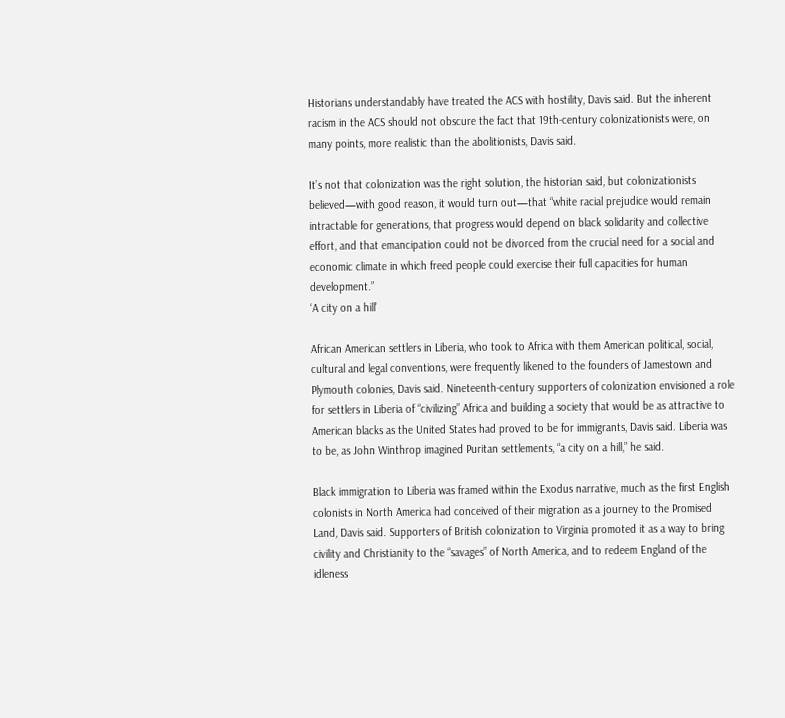Historians understandably have treated the ACS with hostility, Davis said. But the inherent racism in the ACS should not obscure the fact that 19th-century colonizationists were, on many points, more realistic than the abolitionists, Davis said.

It’s not that colonization was the right solution, the historian said, but colonizationists believed—with good reason, it would turn out—that “white racial prejudice would remain intractable for generations, that progress would depend on black solidarity and collective effort, and that emancipation could not be divorced from the crucial need for a social and economic climate in which freed people could exercise their full capacities for human development.”
‘A city on a hill’

African American settlers in Liberia, who took to Africa with them American political, social, cultural and legal conventions, were frequently likened to the founders of Jamestown and Plymouth colonies, Davis said. Nineteenth-century supporters of colonization envisioned a role for settlers in Liberia of “civilizing” Africa and building a society that would be as attractive to American blacks as the United States had proved to be for immigrants, Davis said. Liberia was to be, as John Winthrop imagined Puritan settlements, “a city on a hill,” he said.

Black immigration to Liberia was framed within the Exodus narrative, much as the first English colonists in North America had conceived of their migration as a journey to the Promised Land, Davis said. Supporters of British colonization to Virginia promoted it as a way to bring civility and Christianity to the “savages” of North America, and to redeem England of the idleness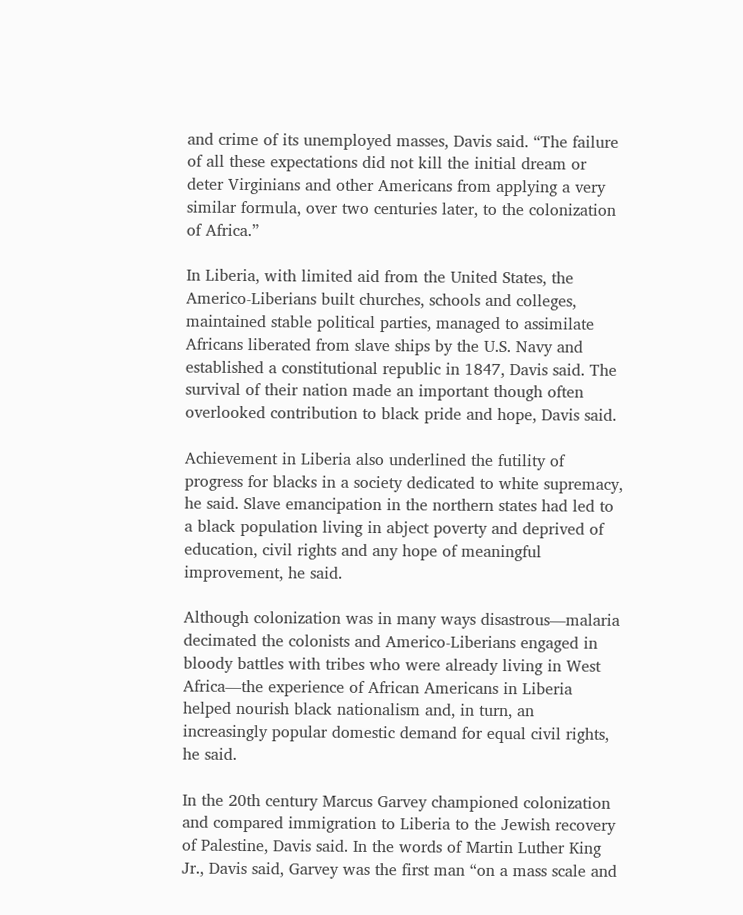and crime of its unemployed masses, Davis said. “The failure of all these expectations did not kill the initial dream or deter Virginians and other Americans from applying a very similar formula, over two centuries later, to the colonization of Africa.”

In Liberia, with limited aid from the United States, the Americo-Liberians built churches, schools and colleges, maintained stable political parties, managed to assimilate Africans liberated from slave ships by the U.S. Navy and established a constitutional republic in 1847, Davis said. The survival of their nation made an important though often overlooked contribution to black pride and hope, Davis said.

Achievement in Liberia also underlined the futility of progress for blacks in a society dedicated to white supremacy, he said. Slave emancipation in the northern states had led to a black population living in abject poverty and deprived of education, civil rights and any hope of meaningful improvement, he said.

Although colonization was in many ways disastrous—malaria decimated the colonists and Americo-Liberians engaged in bloody battles with tribes who were already living in West Africa—the experience of African Americans in Liberia helped nourish black nationalism and, in turn, an increasingly popular domestic demand for equal civil rights, he said.

In the 20th century Marcus Garvey championed colonization and compared immigration to Liberia to the Jewish recovery of Palestine, Davis said. In the words of Martin Luther King Jr., Davis said, Garvey was the first man “on a mass scale and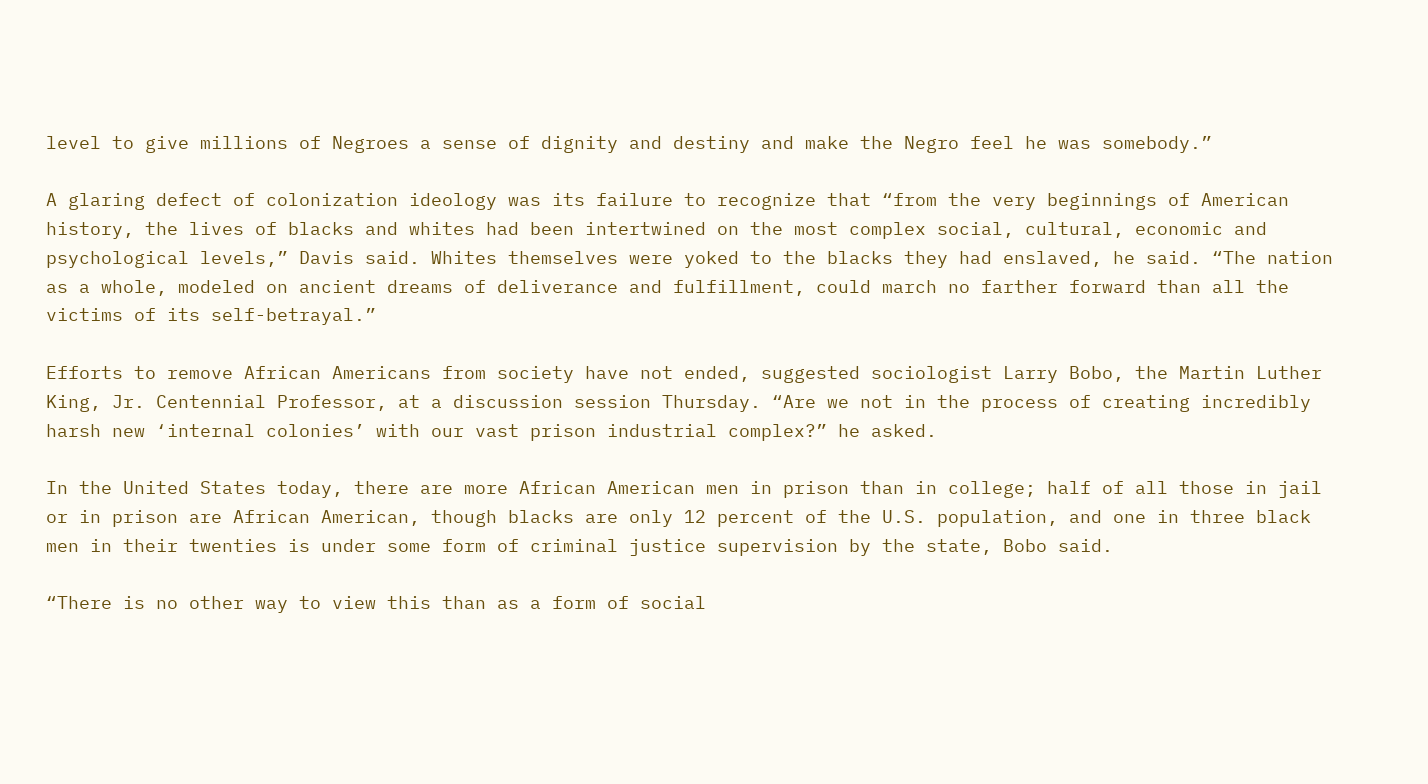level to give millions of Negroes a sense of dignity and destiny and make the Negro feel he was somebody.”

A glaring defect of colonization ideology was its failure to recognize that “from the very beginnings of American history, the lives of blacks and whites had been intertwined on the most complex social, cultural, economic and psychological levels,” Davis said. Whites themselves were yoked to the blacks they had enslaved, he said. “The nation as a whole, modeled on ancient dreams of deliverance and fulfillment, could march no farther forward than all the victims of its self-betrayal.”

Efforts to remove African Americans from society have not ended, suggested sociologist Larry Bobo, the Martin Luther King, Jr. Centennial Professor, at a discussion session Thursday. “Are we not in the process of creating incredibly harsh new ‘internal colonies’ with our vast prison industrial complex?” he asked.

In the United States today, there are more African American men in prison than in college; half of all those in jail or in prison are African American, though blacks are only 12 percent of the U.S. population, and one in three black men in their twenties is under some form of criminal justice supervision by the state, Bobo said.

“There is no other way to view this than as a form of social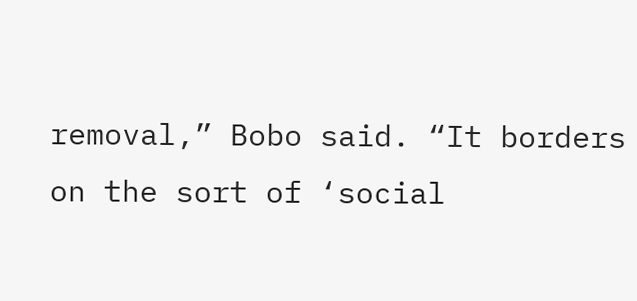removal,” Bobo said. “It borders on the sort of ‘social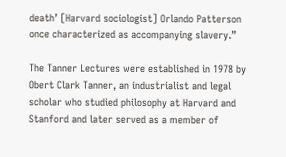death’ [Harvard sociologist] Orlando Patterson once characterized as accompanying slavery.”

The Tanner Lectures were established in 1978 by Obert Clark Tanner, an industrialist and legal scholar who studied philosophy at Harvard and Stanford and later served as a member of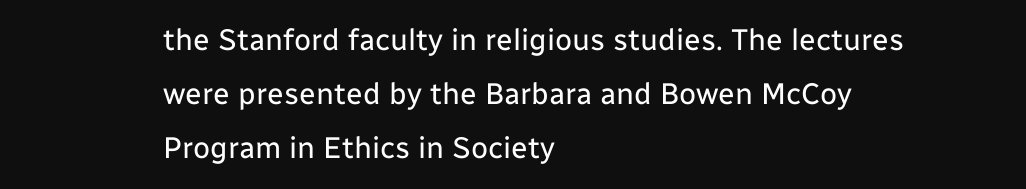the Stanford faculty in religious studies. The lectures were presented by the Barbara and Bowen McCoy Program in Ethics in Society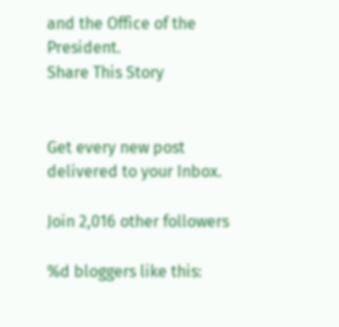and the Office of the President.
Share This Story


Get every new post delivered to your Inbox.

Join 2,016 other followers

%d bloggers like this: